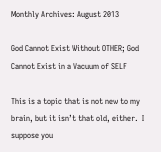Monthly Archives: August 2013

God Cannot Exist Without OTHER; God Cannot Exist in a Vacuum of SELF

This is a topic that is not new to my brain, but it isn’t that old, either.  I suppose you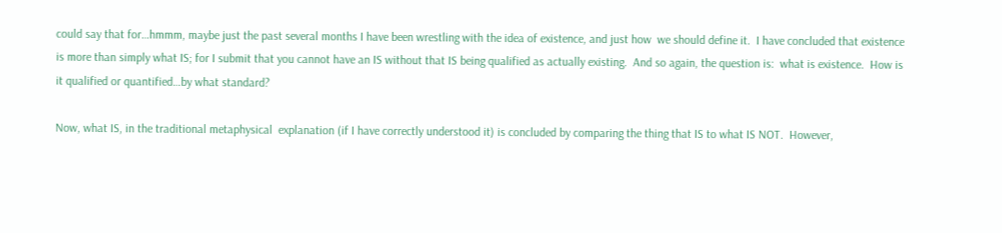could say that for…hmmm, maybe just the past several months I have been wrestling with the idea of existence, and just how  we should define it.  I have concluded that existence is more than simply what IS; for I submit that you cannot have an IS without that IS being qualified as actually existing.  And so again, the question is:  what is existence.  How is it qualified or quantified…by what standard?

Now, what IS, in the traditional metaphysical  explanation (if I have correctly understood it) is concluded by comparing the thing that IS to what IS NOT.  However,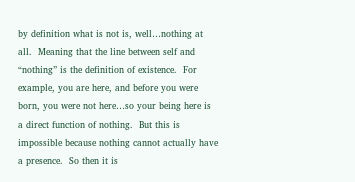by definition what is not is, well…nothing at all.  Meaning that the line between self and “nothing” is the definition of existence.  For example, you are here, and before you were born, you were not here…so your being here is a direct function of nothing.  But this is impossible because nothing cannot actually have a presence.  So then it is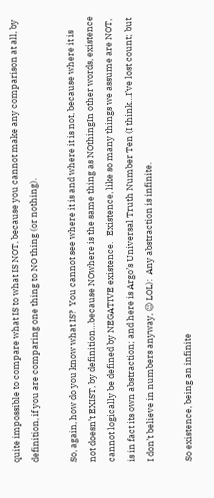quite impossible to compare what IS to what IS NOT, because you cannot make any comparison at all, by definition, if you are comparing one thing to NO thing (or nothing).

So, again, how do you know what IS?  You cannot see where it is and where it is not, because where it is not doesn’t EXIST, by definition…because NOwhere is the same thing as NOthingIn other words, existence cannot logically be defined by NEGATIVE existence.   Existence, like so many things we assume are NOT, is in fact its own abstraction; and here is Argo’s Universal Truth Number Ten (I think…I’ve lost count; but I don’t believe in numbers anyway, 😉 LOL):  Any abstraction is infinite.

So existence, being an infinite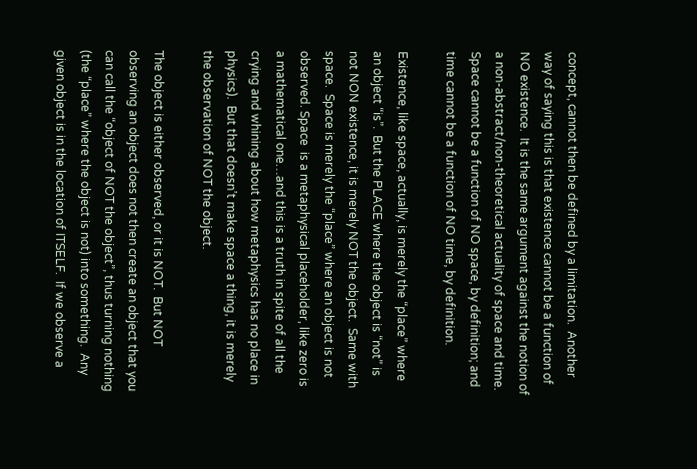concept, cannot then be defined by a limitation.  Another way of saying this is that existence cannot be a function of NO existence.  It is the same argument against the notion of a non-abstract/non-theoretical actuality of space and time.  Space cannot be a function of NO space, by definition; and time cannot be a function of NO time, by definition.

Existence, like space, actually, is merely the “place” where an object “is”.  But the PLACE where the object is “not” is not NON existence, it is merely NOT the object.  Same with space.  Space is merely the “place” where an object is not observed. Space  is a metaphysical placeholder, like zero is a mathematical one…and this is a truth in spite of all the crying and whining about how metaphysics has no place in physics).  But that doesn’t make space a thing, it is merely the observation of NOT the object.

The object is either observed, or it is NOT.  But NOT observing an object does not then create an object that you can call the “object of NOT the object”, thus turning nothing (the “place” where the object is not) into something.  Any given object is in the location of ITSELF.  If we observe a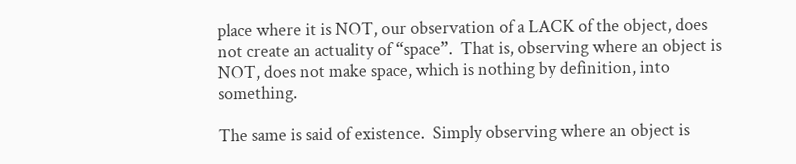place where it is NOT, our observation of a LACK of the object, does not create an actuality of “space”.  That is, observing where an object is NOT, does not make space, which is nothing by definition, into something.

The same is said of existence.  Simply observing where an object is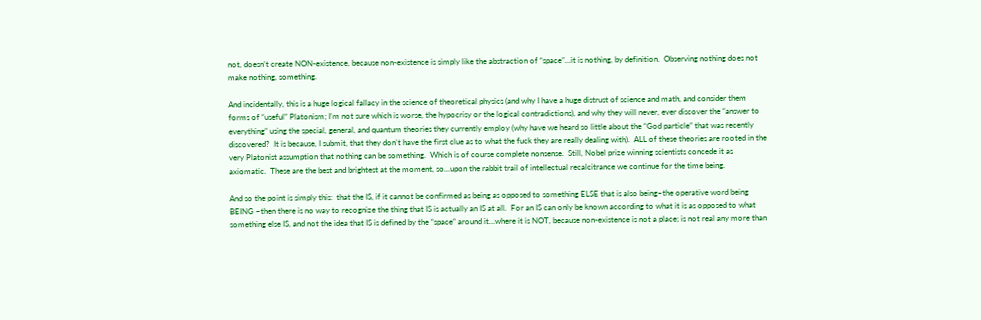not, doesn’t create NON-existence, because non-existence is simply like the abstraction of “space”…it is nothing, by definition.  Observing nothing does not make nothing, something.

And incidentally, this is a huge logical fallacy in the science of theoretical physics (and why I have a huge distrust of science and math, and consider them forms of “useful” Platonism; I’m not sure which is worse, the hypocrisy or the logical contradictions), and why they will never, ever discover the “answer to everything” using the special, general, and quantum theories they currently employ (why have we heard so little about the “God particle” that was recently discovered?  It is because, I submit, that they don’t have the first clue as to what the fuck they are really dealing with).  ALL of these theories are rooted in the very Platonist assumption that nothing can be something.  Which is of course complete nonsense.  Still, Nobel prize winning scientists concede it as axiomatic.  These are the best and brightest at the moment, so…upon the rabbit trail of intellectual recalcitrance we continue for the time being.

And so the point is simply this:  that the IS, if it cannot be confirmed as being as opposed to something ELSE that is also being–the operative word being BEING –then there is no way to recognize the thing that IS is actually an IS at all.  For an IS can only be known according to what it is as opposed to what something else IS, and not the idea that IS is defined by the “space” around it…where it is NOT, because non-existence is not a place; is not real any more than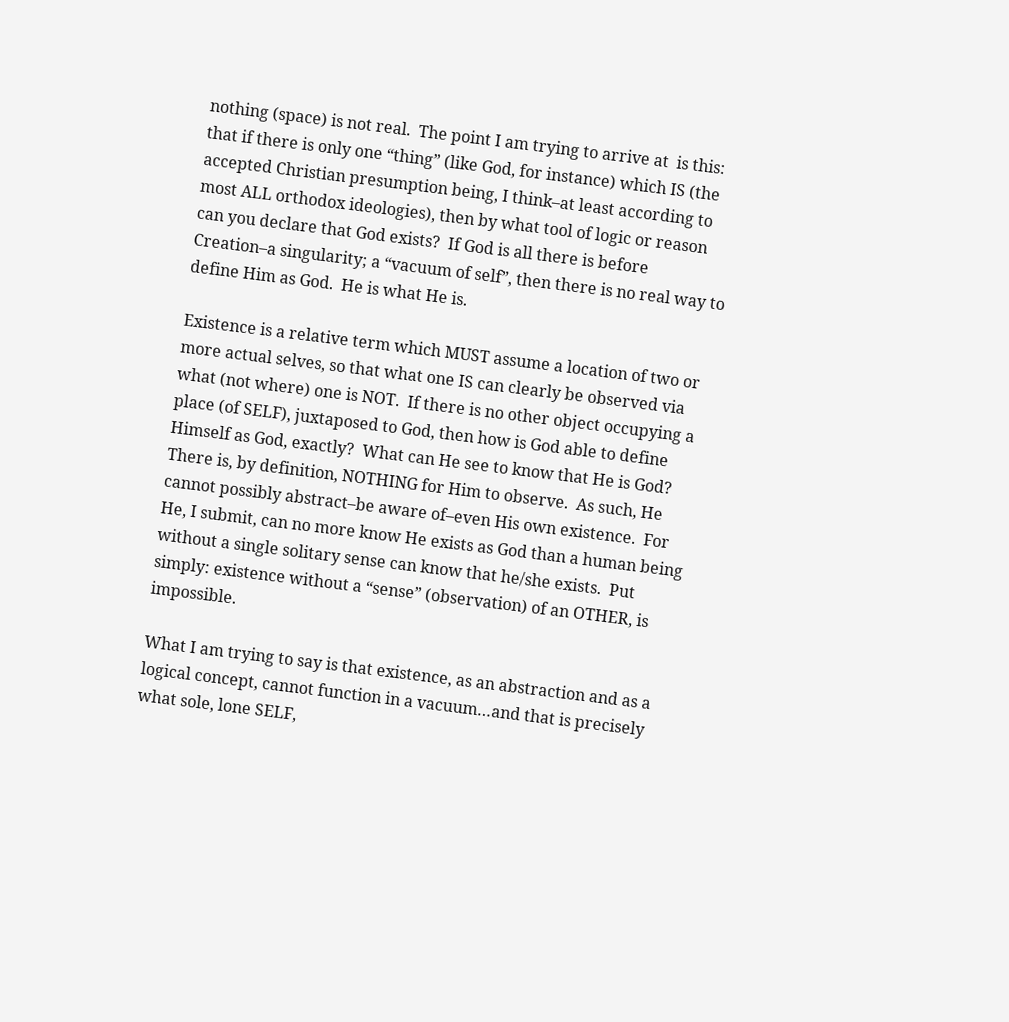nothing (space) is not real.  The point I am trying to arrive at  is this:  that if there is only one “thing” (like God, for instance) which IS (the accepted Christian presumption being, I think–at least according to most ALL orthodox ideologies), then by what tool of logic or reason can you declare that God exists?  If God is all there is before Creation–a singularity; a “vacuum of self”, then there is no real way to define Him as God.  He is what He is.

Existence is a relative term which MUST assume a location of two or more actual selves, so that what one IS can clearly be observed via what (not where) one is NOT.  If there is no other object occupying a place (of SELF), juxtaposed to God, then how is God able to define Himself as God, exactly?  What can He see to know that He is God?  There is, by definition, NOTHING for Him to observe.  As such, He cannot possibly abstract–be aware of–even His own existence.  For He, I submit, can no more know He exists as God than a human being without a single solitary sense can know that he/she exists.  Put simply: existence without a “sense” (observation) of an OTHER, is impossible.

What I am trying to say is that existence, as an abstraction and as a logical concept, cannot function in a vacuum…and that is precisely what sole, lone SELF,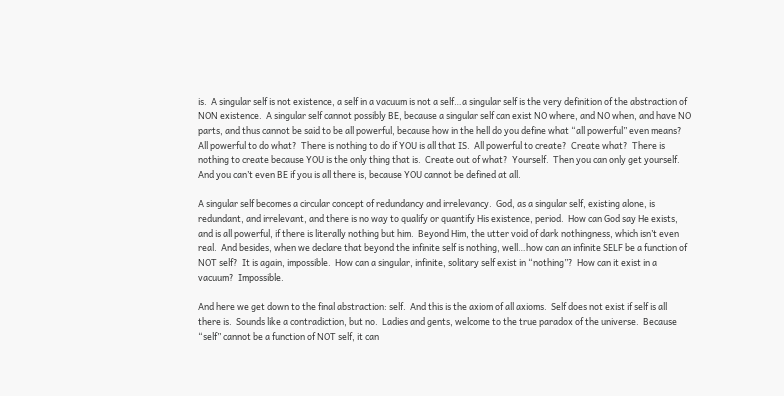is.  A singular self is not existence, a self in a vacuum is not a self…a singular self is the very definition of the abstraction of NON existence.  A singular self cannot possibly BE, because a singular self can exist NO where, and NO when, and have NO parts, and thus cannot be said to be all powerful, because how in the hell do you define what “all powerful” even means?  All powerful to do what?  There is nothing to do if YOU is all that IS.  All powerful to create?  Create what?  There is nothing to create because YOU is the only thing that is.  Create out of what?  Yourself.  Then you can only get yourself.  And you can’t even BE if you is all there is, because YOU cannot be defined at all.

A singular self becomes a circular concept of redundancy and irrelevancy.  God, as a singular self, existing alone, is redundant, and irrelevant, and there is no way to qualify or quantify His existence, period.  How can God say He exists, and is all powerful, if there is literally nothing but him.  Beyond Him, the utter void of dark nothingness, which isn’t even real.  And besides, when we declare that beyond the infinite self is nothing, well…how can an infinite SELF be a function of NOT self?  It is again, impossible.  How can a singular, infinite, solitary self exist in “nothing”?  How can it exist in a vacuum?  Impossible.

And here we get down to the final abstraction: self.  And this is the axiom of all axioms.  Self does not exist if self is all there is.  Sounds like a contradiction, but no.  Ladies and gents, welcome to the true paradox of the universe.  Because “self” cannot be a function of NOT self, it can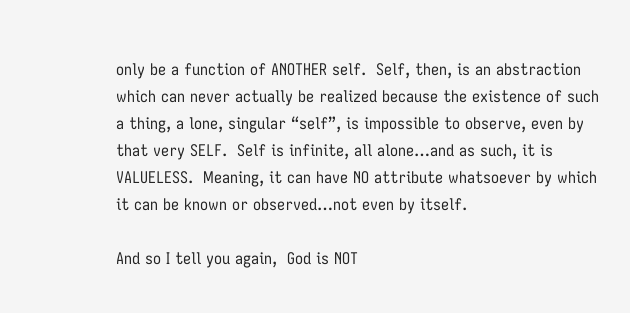only be a function of ANOTHER self.  Self, then, is an abstraction which can never actually be realized because the existence of such a thing, a lone, singular “self”, is impossible to observe, even by that very SELF.  Self is infinite, all alone…and as such, it is VALUELESS.  Meaning, it can have NO attribute whatsoever by which it can be known or observed…not even by itself.

And so I tell you again,  God is NOT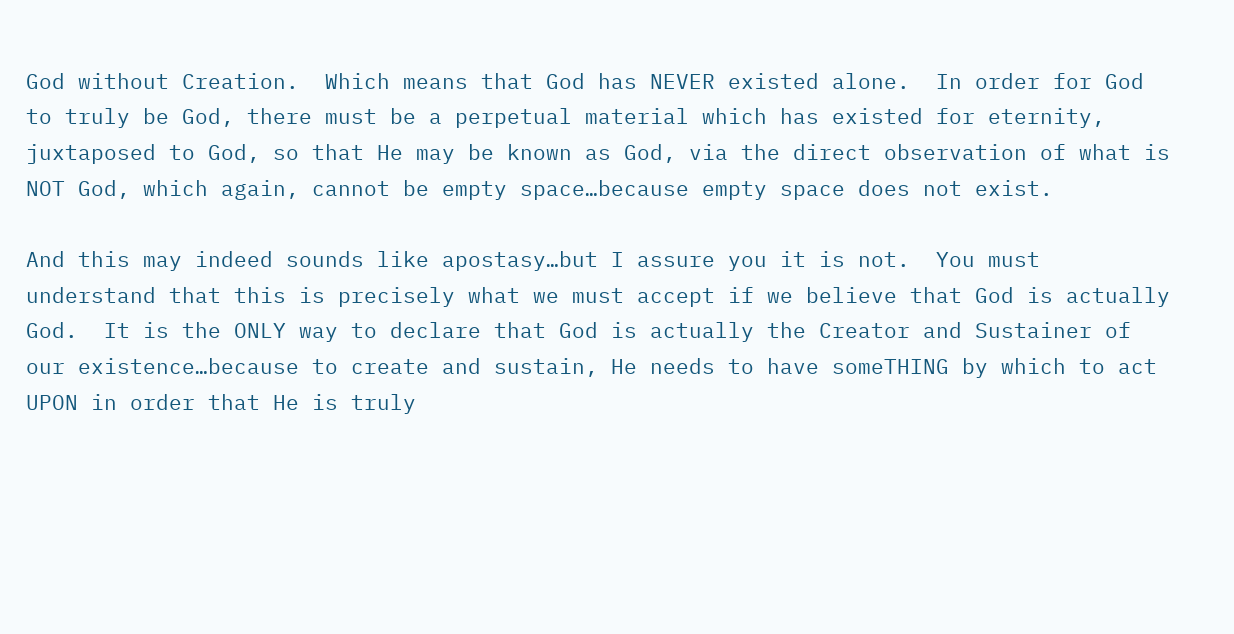God without Creation.  Which means that God has NEVER existed alone.  In order for God to truly be God, there must be a perpetual material which has existed for eternity, juxtaposed to God, so that He may be known as God, via the direct observation of what is NOT God, which again, cannot be empty space…because empty space does not exist.

And this may indeed sounds like apostasy…but I assure you it is not.  You must understand that this is precisely what we must accept if we believe that God is actually God.  It is the ONLY way to declare that God is actually the Creator and Sustainer of our existence…because to create and sustain, He needs to have someTHING by which to act UPON in order that He is truly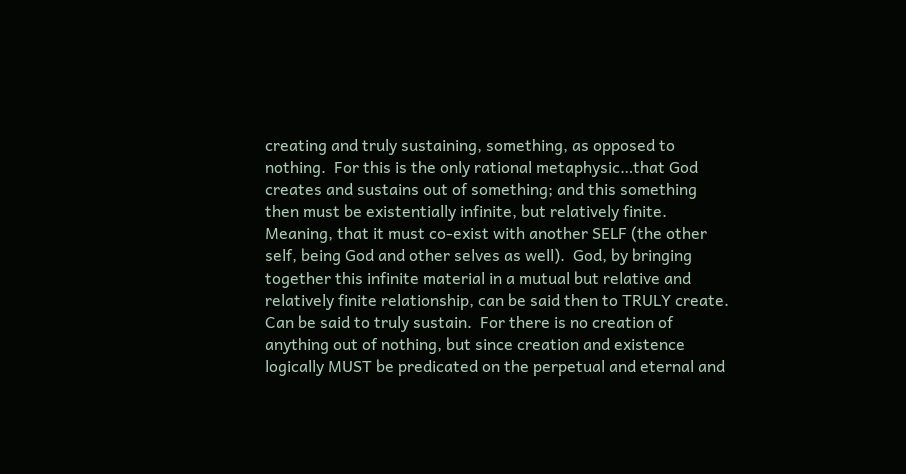creating and truly sustaining, something, as opposed to nothing.  For this is the only rational metaphysic…that God creates and sustains out of something; and this something then must be existentially infinite, but relatively finite.  Meaning, that it must co-exist with another SELF (the other self, being God and other selves as well).  God, by bringing together this infinite material in a mutual but relative and relatively finite relationship, can be said then to TRULY create.  Can be said to truly sustain.  For there is no creation of anything out of nothing, but since creation and existence logically MUST be predicated on the perpetual and eternal and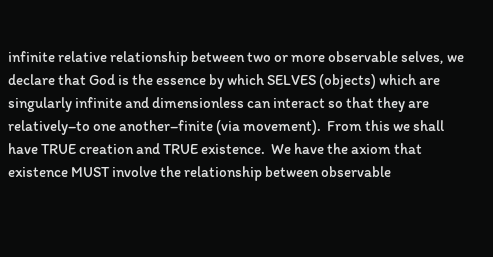infinite relative relationship between two or more observable selves, we declare that God is the essence by which SELVES (objects) which are singularly infinite and dimensionless can interact so that they are relatively–to one another–finite (via movement).  From this we shall have TRUE creation and TRUE existence.  We have the axiom that existence MUST involve the relationship between observable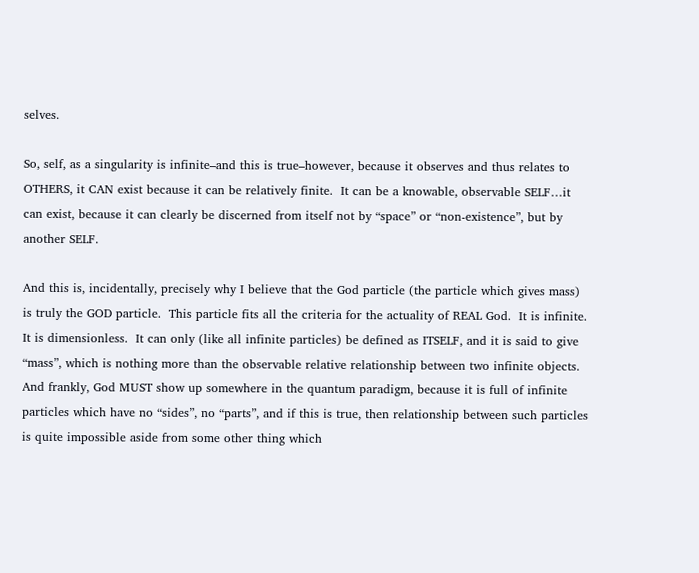selves.

So, self, as a singularity is infinite–and this is true–however, because it observes and thus relates to OTHERS, it CAN exist because it can be relatively finite.  It can be a knowable, observable SELF…it can exist, because it can clearly be discerned from itself not by “space” or “non-existence”, but by another SELF.

And this is, incidentally, precisely why I believe that the God particle (the particle which gives mass) is truly the GOD particle.  This particle fits all the criteria for the actuality of REAL God.  It is infinite.  It is dimensionless.  It can only (like all infinite particles) be defined as ITSELF, and it is said to give “mass”, which is nothing more than the observable relative relationship between two infinite objects.  And frankly, God MUST show up somewhere in the quantum paradigm, because it is full of infinite particles which have no “sides”, no “parts”, and if this is true, then relationship between such particles is quite impossible aside from some other thing which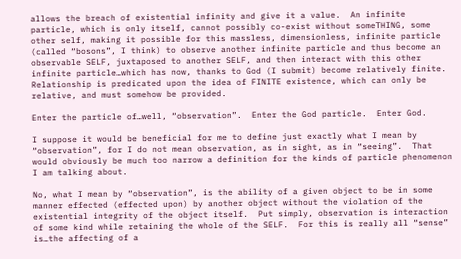allows the breach of existential infinity and give it a value.  An infinite particle, which is only itself, cannot possibly co-exist without someTHING, some other self, making it possible for this massless, dimensionless, infinite particle (called “bosons”, I think) to observe another infinite particle and thus become an observable SELF, juxtaposed to another SELF, and then interact with this other infinite particle…which has now, thanks to God (I submit) become relatively finite.  Relationship is predicated upon the idea of FINITE existence, which can only be relative, and must somehow be provided.

Enter the particle of…well, “observation”.  Enter the God particle.  Enter God.

I suppose it would be beneficial for me to define just exactly what I mean by “observation”, for I do not mean observation, as in sight, as in “seeing”.  That would obviously be much too narrow a definition for the kinds of particle phenomenon I am talking about.

No, what I mean by “observation”, is the ability of a given object to be in some manner effected (effected upon) by another object without the violation of the existential integrity of the object itself.  Put simply, observation is interaction of some kind while retaining the whole of the SELF.  For this is really all “sense” is…the affecting of a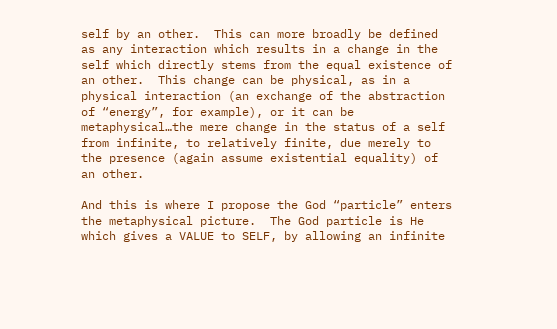self by an other.  This can more broadly be defined as any interaction which results in a change in the self which directly stems from the equal existence of an other.  This change can be physical, as in a physical interaction (an exchange of the abstraction of “energy”, for example), or it can be metaphysical…the mere change in the status of a self from infinite, to relatively finite, due merely to the presence (again assume existential equality) of an other.

And this is where I propose the God “particle” enters the metaphysical picture.  The God particle is He which gives a VALUE to SELF, by allowing an infinite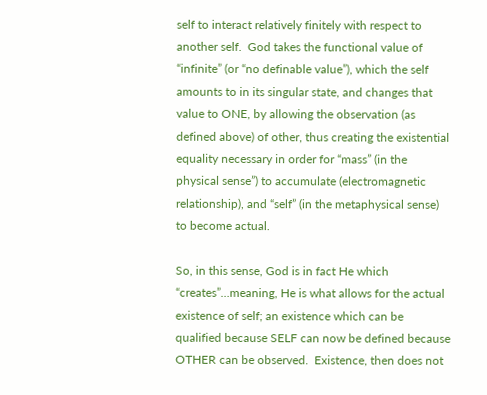self to interact relatively finitely with respect to another self.  God takes the functional value of “infinite” (or “no definable value”), which the self amounts to in its singular state, and changes that value to ONE, by allowing the observation (as defined above) of other, thus creating the existential equality necessary in order for “mass” (in the physical sense”) to accumulate (electromagnetic relationship), and “self” (in the metaphysical sense) to become actual.

So, in this sense, God is in fact He which “creates”…meaning, He is what allows for the actual existence of self; an existence which can be qualified because SELF can now be defined because OTHER can be observed.  Existence, then does not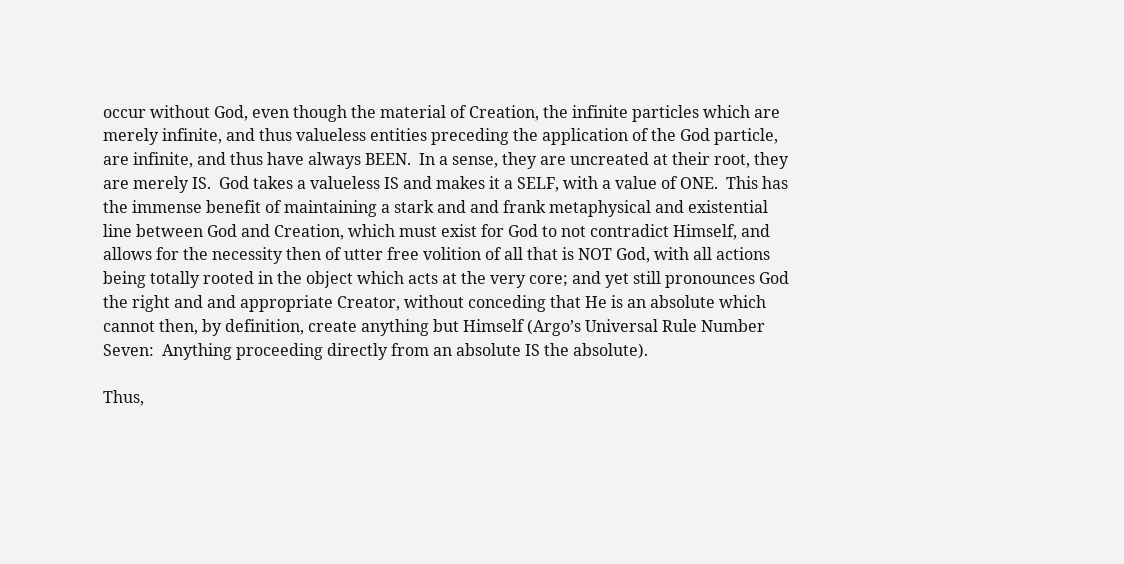occur without God, even though the material of Creation, the infinite particles which are merely infinite, and thus valueless entities preceding the application of the God particle, are infinite, and thus have always BEEN.  In a sense, they are uncreated at their root, they are merely IS.  God takes a valueless IS and makes it a SELF, with a value of ONE.  This has the immense benefit of maintaining a stark and and frank metaphysical and existential line between God and Creation, which must exist for God to not contradict Himself, and allows for the necessity then of utter free volition of all that is NOT God, with all actions being totally rooted in the object which acts at the very core; and yet still pronounces God the right and and appropriate Creator, without conceding that He is an absolute which cannot then, by definition, create anything but Himself (Argo’s Universal Rule Number Seven:  Anything proceeding directly from an absolute IS the absolute).

Thus,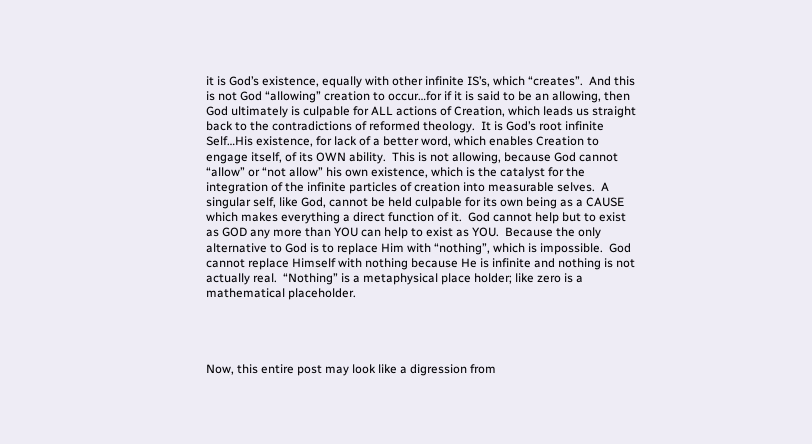it is God’s existence, equally with other infinite IS’s, which “creates”.  And this is not God “allowing” creation to occur…for if it is said to be an allowing, then God ultimately is culpable for ALL actions of Creation, which leads us straight back to the contradictions of reformed theology.  It is God’s root infinite Self…His existence, for lack of a better word, which enables Creation to engage itself, of its OWN ability.  This is not allowing, because God cannot “allow” or “not allow” his own existence, which is the catalyst for the integration of the infinite particles of creation into measurable selves.  A singular self, like God, cannot be held culpable for its own being as a CAUSE which makes everything a direct function of it.  God cannot help but to exist as GOD any more than YOU can help to exist as YOU.  Because the only alternative to God is to replace Him with “nothing”, which is impossible.  God cannot replace Himself with nothing because He is infinite and nothing is not actually real.  “Nothing” is a metaphysical place holder; like zero is a mathematical placeholder.




Now, this entire post may look like a digression from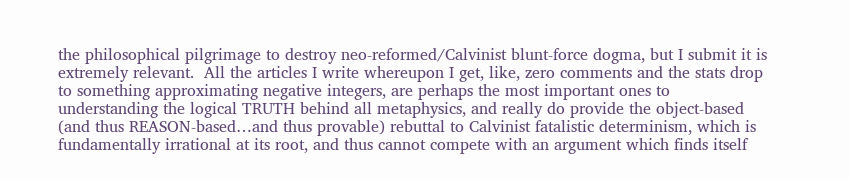the philosophical pilgrimage to destroy neo-reformed/Calvinist blunt-force dogma, but I submit it is extremely relevant.  All the articles I write whereupon I get, like, zero comments and the stats drop to something approximating negative integers, are perhaps the most important ones to understanding the logical TRUTH behind all metaphysics, and really do provide the object-based (and thus REASON-based…and thus provable) rebuttal to Calvinist fatalistic determinism, which is fundamentally irrational at its root, and thus cannot compete with an argument which finds itself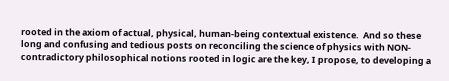rooted in the axiom of actual, physical, human-being contextual existence.  And so these long and confusing and tedious posts on reconciling the science of physics with NON-contradictory philosophical notions rooted in logic are the key, I propose, to developing a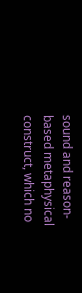sound and reason-based metaphysical construct, which no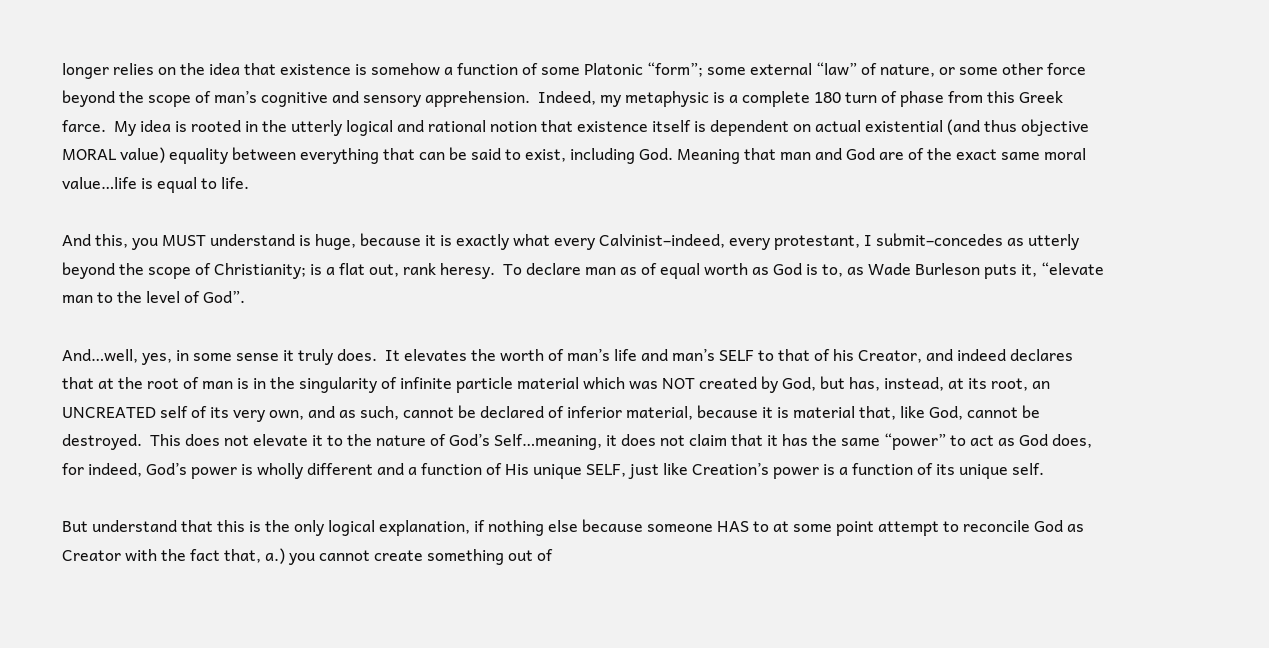longer relies on the idea that existence is somehow a function of some Platonic “form”; some external “law” of nature, or some other force beyond the scope of man’s cognitive and sensory apprehension.  Indeed, my metaphysic is a complete 180 turn of phase from this Greek farce.  My idea is rooted in the utterly logical and rational notion that existence itself is dependent on actual existential (and thus objective MORAL value) equality between everything that can be said to exist, including God. Meaning that man and God are of the exact same moral value…life is equal to life.

And this, you MUST understand is huge, because it is exactly what every Calvinist–indeed, every protestant, I submit–concedes as utterly beyond the scope of Christianity; is a flat out, rank heresy.  To declare man as of equal worth as God is to, as Wade Burleson puts it, “elevate man to the level of God”.

And…well, yes, in some sense it truly does.  It elevates the worth of man’s life and man’s SELF to that of his Creator, and indeed declares that at the root of man is in the singularity of infinite particle material which was NOT created by God, but has, instead, at its root, an UNCREATED self of its very own, and as such, cannot be declared of inferior material, because it is material that, like God, cannot be destroyed.  This does not elevate it to the nature of God’s Self…meaning, it does not claim that it has the same “power” to act as God does, for indeed, God’s power is wholly different and a function of His unique SELF, just like Creation’s power is a function of its unique self.

But understand that this is the only logical explanation, if nothing else because someone HAS to at some point attempt to reconcile God as Creator with the fact that, a.) you cannot create something out of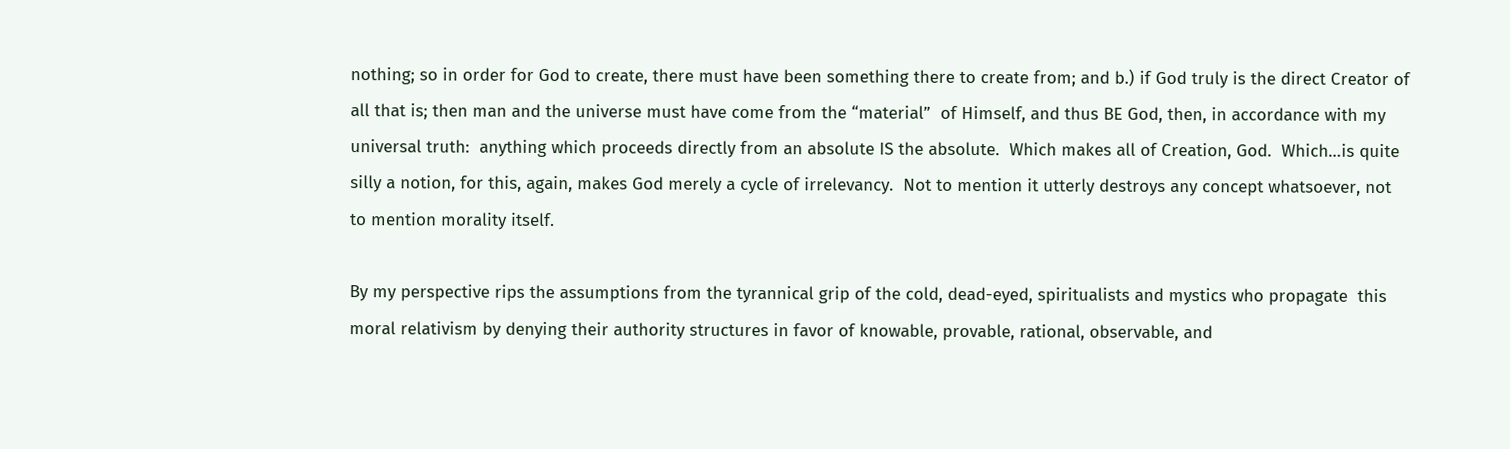nothing; so in order for God to create, there must have been something there to create from; and b.) if God truly is the direct Creator of all that is; then man and the universe must have come from the “material”  of Himself, and thus BE God, then, in accordance with my universal truth:  anything which proceeds directly from an absolute IS the absolute.  Which makes all of Creation, God.  Which…is quite silly a notion, for this, again, makes God merely a cycle of irrelevancy.  Not to mention it utterly destroys any concept whatsoever, not to mention morality itself.

By my perspective rips the assumptions from the tyrannical grip of the cold, dead-eyed, spiritualists and mystics who propagate  this moral relativism by denying their authority structures in favor of knowable, provable, rational, observable, and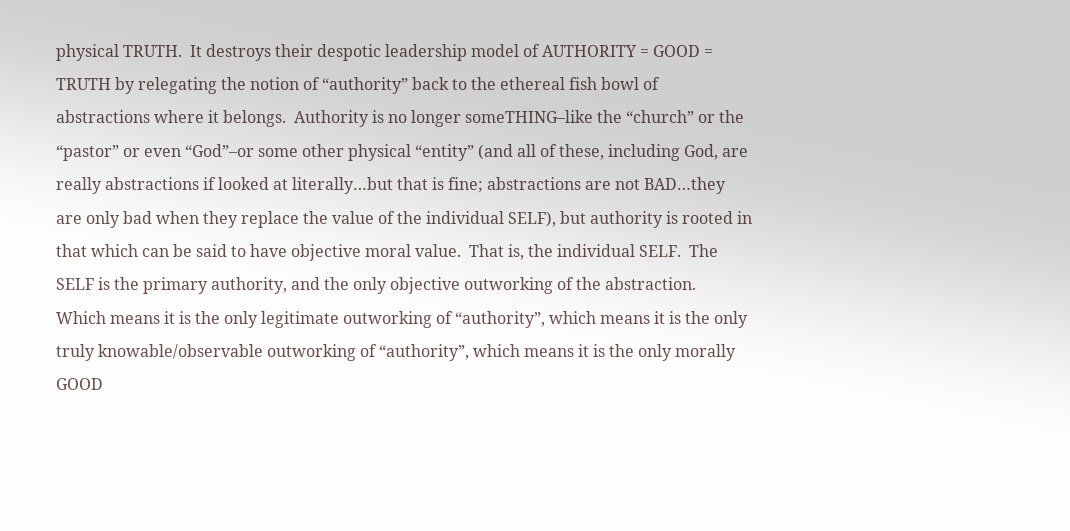physical TRUTH.  It destroys their despotic leadership model of AUTHORITY = GOOD = TRUTH by relegating the notion of “authority” back to the ethereal fish bowl of abstractions where it belongs.  Authority is no longer someTHING–like the “church” or the “pastor” or even “God”–or some other physical “entity” (and all of these, including God, are really abstractions if looked at literally…but that is fine; abstractions are not BAD…they are only bad when they replace the value of the individual SELF), but authority is rooted in that which can be said to have objective moral value.  That is, the individual SELF.  The SELF is the primary authority, and the only objective outworking of the abstraction.  Which means it is the only legitimate outworking of “authority”, which means it is the only truly knowable/observable outworking of “authority”, which means it is the only morally GOOD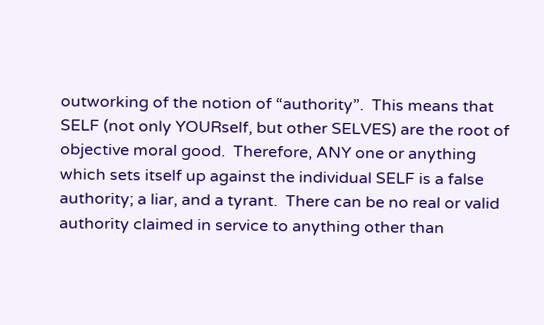outworking of the notion of “authority”.  This means that SELF (not only YOURself, but other SELVES) are the root of objective moral good.  Therefore, ANY one or anything which sets itself up against the individual SELF is a false authority; a liar, and a tyrant.  There can be no real or valid authority claimed in service to anything other than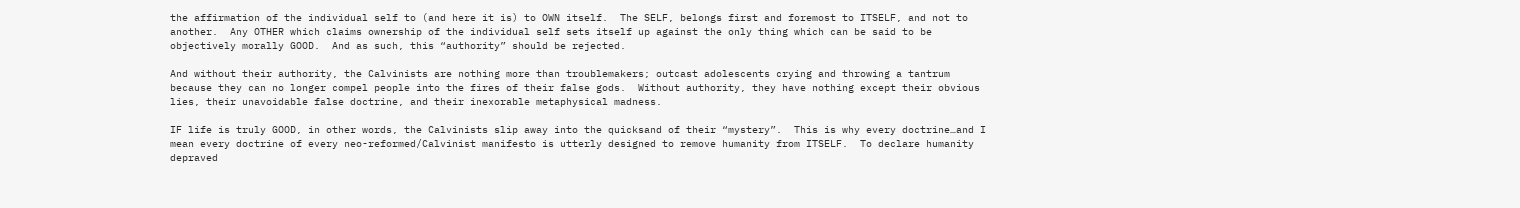the affirmation of the individual self to (and here it is) to OWN itself.  The SELF, belongs first and foremost to ITSELF, and not to another.  Any OTHER which claims ownership of the individual self sets itself up against the only thing which can be said to be objectively morally GOOD.  And as such, this “authority” should be rejected.

And without their authority, the Calvinists are nothing more than troublemakers; outcast adolescents crying and throwing a tantrum because they can no longer compel people into the fires of their false gods.  Without authority, they have nothing except their obvious lies, their unavoidable false doctrine, and their inexorable metaphysical madness.

IF life is truly GOOD, in other words, the Calvinists slip away into the quicksand of their “mystery”.  This is why every doctrine…and I mean every doctrine of every neo-reformed/Calvinist manifesto is utterly designed to remove humanity from ITSELF.  To declare humanity depraved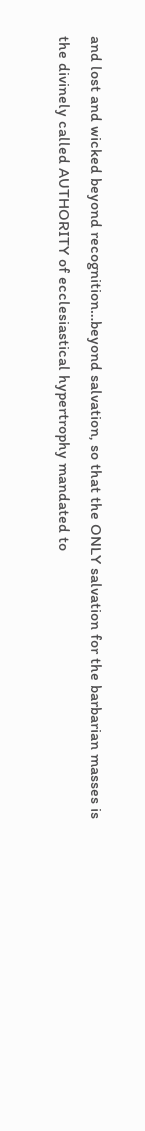and lost and wicked beyond recognition…beyond salvation, so that the ONLY salvation for the barbarian masses is the divinely called AUTHORITY of ecclesiastical hypertrophy mandated to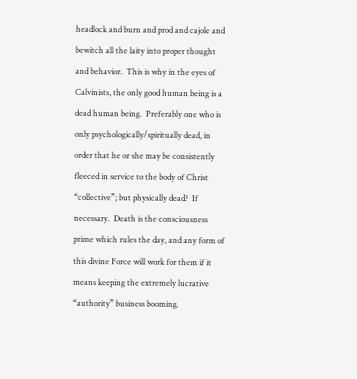headlock and burn and prod and cajole and bewitch all the laity into proper thought and behavior.  This is why in the eyes of Calvinists, the only good human being is a dead human being.  Preferably one who is only psychologically/spiritually dead, in order that he or she may be consistently fleeced in service to the body of Christ “collective”; but physically dead?  If necessary.  Death is the consciousness prime which rules the day, and any form of this divine Force will work for them if it means keeping the extremely lucrative “authority” business booming.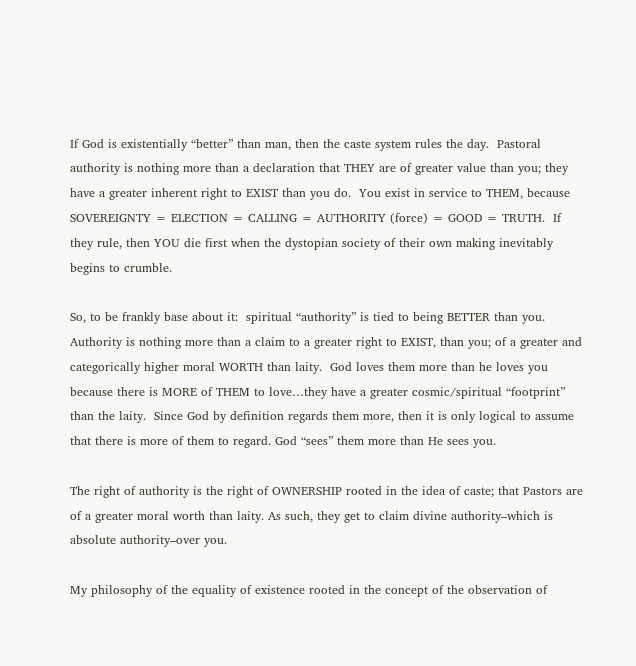If God is existentially “better” than man, then the caste system rules the day.  Pastoral authority is nothing more than a declaration that THEY are of greater value than you; they have a greater inherent right to EXIST than you do.  You exist in service to THEM, because SOVEREIGNTY = ELECTION = CALLING = AUTHORITY (force) = GOOD = TRUTH.  If they rule, then YOU die first when the dystopian society of their own making inevitably begins to crumble.

So, to be frankly base about it:  spiritual “authority” is tied to being BETTER than you.  Authority is nothing more than a claim to a greater right to EXIST, than you; of a greater and categorically higher moral WORTH than laity.  God loves them more than he loves you because there is MORE of THEM to love…they have a greater cosmic/spiritual “footprint” than the laity.  Since God by definition regards them more, then it is only logical to assume that there is more of them to regard. God “sees” them more than He sees you.

The right of authority is the right of OWNERSHIP rooted in the idea of caste; that Pastors are of a greater moral worth than laity. As such, they get to claim divine authority–which is absolute authority–over you.

My philosophy of the equality of existence rooted in the concept of the observation of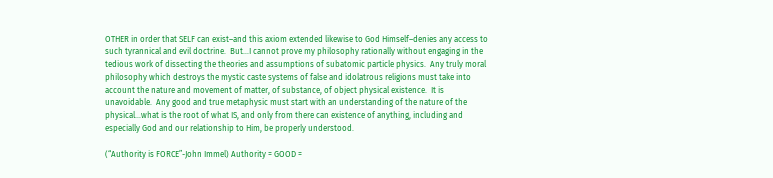OTHER in order that SELF can exist–and this axiom extended likewise to God Himself–denies any access to such tyrannical and evil doctrine.  But…I cannot prove my philosophy rationally without engaging in the tedious work of dissecting the theories and assumptions of subatomic particle physics.  Any truly moral philosophy which destroys the mystic caste systems of false and idolatrous religions must take into account the nature and movement of matter, of substance, of object physical existence.  It is unavoidable.  Any good and true metaphysic must start with an understanding of the nature of the physical…what is the root of what IS, and only from there can existence of anything, including and especially God and our relationship to Him, be properly understood.

(“Authority is FORCE”-John Immel) Authority = GOOD =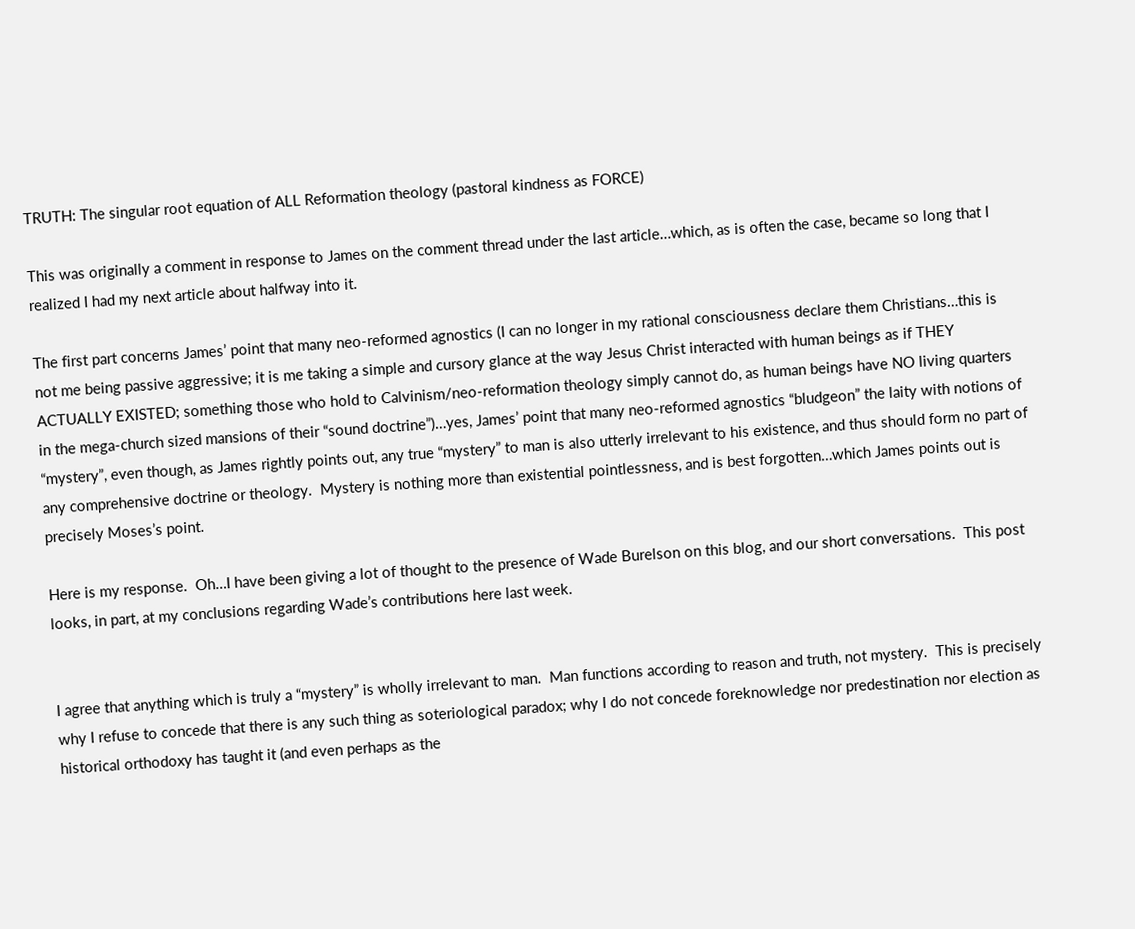TRUTH: The singular root equation of ALL Reformation theology (pastoral kindness as FORCE)

This was originally a comment in response to James on the comment thread under the last article…which, as is often the case, became so long that I realized I had my next article about halfway into it.

The first part concerns James’ point that many neo-reformed agnostics (I can no longer in my rational consciousness declare them Christians…this is not me being passive aggressive; it is me taking a simple and cursory glance at the way Jesus Christ interacted with human beings as if THEY ACTUALLY EXISTED; something those who hold to Calvinism/neo-reformation theology simply cannot do, as human beings have NO living quarters in the mega-church sized mansions of their “sound doctrine”)…yes, James’ point that many neo-reformed agnostics “bludgeon” the laity with notions of “mystery”, even though, as James rightly points out, any true “mystery” to man is also utterly irrelevant to his existence, and thus should form no part of any comprehensive doctrine or theology.  Mystery is nothing more than existential pointlessness, and is best forgotten…which James points out is precisely Moses’s point.

Here is my response.  Oh…I have been giving a lot of thought to the presence of Wade Burelson on this blog, and our short conversations.  This post looks, in part, at my conclusions regarding Wade’s contributions here last week.


I agree that anything which is truly a “mystery” is wholly irrelevant to man.  Man functions according to reason and truth, not mystery.  This is precisely why I refuse to concede that there is any such thing as soteriological paradox; why I do not concede foreknowledge nor predestination nor election as historical orthodoxy has taught it (and even perhaps as the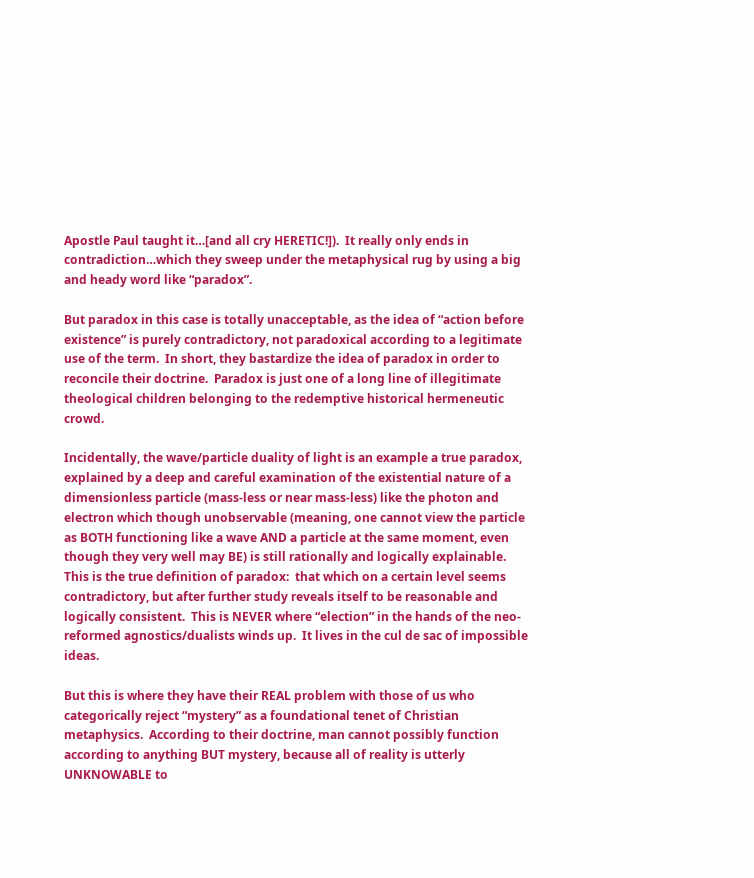Apostle Paul taught it…[and all cry HERETIC!]).  It really only ends in contradiction…which they sweep under the metaphysical rug by using a big and heady word like “paradox”.

But paradox in this case is totally unacceptable, as the idea of “action before existence” is purely contradictory, not paradoxical according to a legitimate use of the term.  In short, they bastardize the idea of paradox in order to reconcile their doctrine.  Paradox is just one of a long line of illegitimate theological children belonging to the redemptive historical hermeneutic crowd.

Incidentally, the wave/particle duality of light is an example a true paradox, explained by a deep and careful examination of the existential nature of a dimensionless particle (mass-less or near mass-less) like the photon and electron which though unobservable (meaning, one cannot view the particle as BOTH functioning like a wave AND a particle at the same moment, even though they very well may BE) is still rationally and logically explainable.  This is the true definition of paradox:  that which on a certain level seems contradictory, but after further study reveals itself to be reasonable and logically consistent.  This is NEVER where “election” in the hands of the neo-reformed agnostics/dualists winds up.  It lives in the cul de sac of impossible ideas.

But this is where they have their REAL problem with those of us who categorically reject “mystery” as a foundational tenet of Christian metaphysics.  According to their doctrine, man cannot possibly function according to anything BUT mystery, because all of reality is utterly UNKNOWABLE to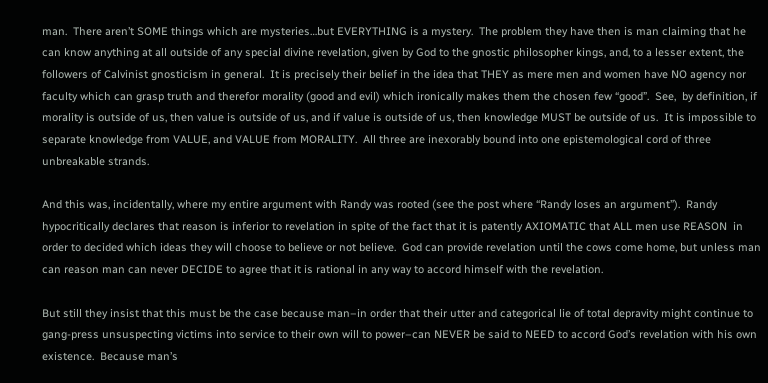man.  There aren’t SOME things which are mysteries…but EVERYTHING is a mystery.  The problem they have then is man claiming that he can know anything at all outside of any special divine revelation, given by God to the gnostic philosopher kings, and, to a lesser extent, the followers of Calvinist gnosticism in general.  It is precisely their belief in the idea that THEY as mere men and women have NO agency nor faculty which can grasp truth and therefor morality (good and evil) which ironically makes them the chosen few “good”.  See,  by definition, if morality is outside of us, then value is outside of us, and if value is outside of us, then knowledge MUST be outside of us.  It is impossible to separate knowledge from VALUE, and VALUE from MORALITY.  All three are inexorably bound into one epistemological cord of three unbreakable strands.

And this was, incidentally, where my entire argument with Randy was rooted (see the post where “Randy loses an argument”).  Randy hypocritically declares that reason is inferior to revelation in spite of the fact that it is patently AXIOMATIC that ALL men use REASON  in order to decided which ideas they will choose to believe or not believe.  God can provide revelation until the cows come home, but unless man can reason man can never DECIDE to agree that it is rational in any way to accord himself with the revelation.

But still they insist that this must be the case because man–in order that their utter and categorical lie of total depravity might continue to gang-press unsuspecting victims into service to their own will to power–can NEVER be said to NEED to accord God’s revelation with his own existence.  Because man’s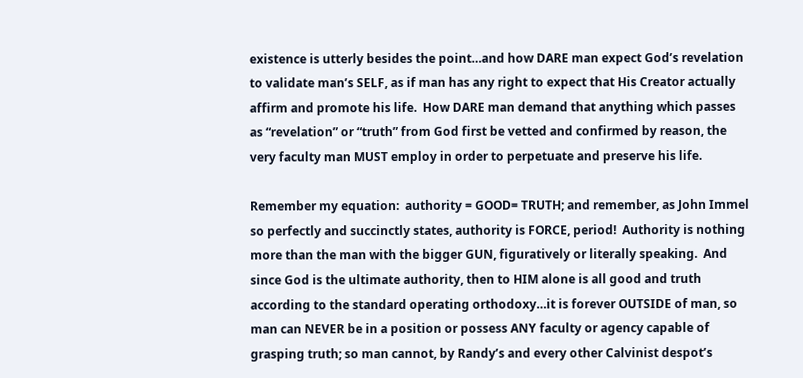existence is utterly besides the point…and how DARE man expect God’s revelation to validate man’s SELF, as if man has any right to expect that His Creator actually affirm and promote his life.  How DARE man demand that anything which passes as “revelation” or “truth” from God first be vetted and confirmed by reason, the very faculty man MUST employ in order to perpetuate and preserve his life.

Remember my equation:  authority = GOOD= TRUTH; and remember, as John Immel so perfectly and succinctly states, authority is FORCE, period!  Authority is nothing more than the man with the bigger GUN, figuratively or literally speaking.  And since God is the ultimate authority, then to HIM alone is all good and truth according to the standard operating orthodoxy…it is forever OUTSIDE of man, so man can NEVER be in a position or possess ANY faculty or agency capable of grasping truth; so man cannot, by Randy’s and every other Calvinist despot’s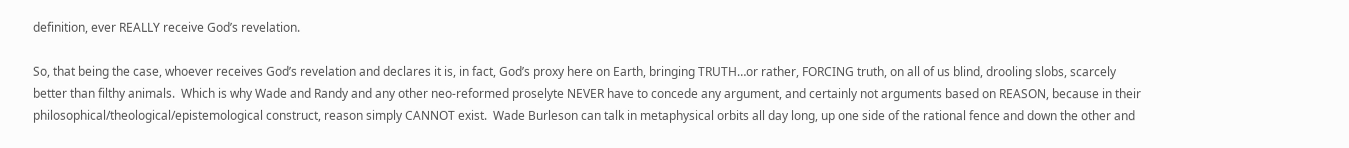definition, ever REALLY receive God’s revelation.

So, that being the case, whoever receives God’s revelation and declares it is, in fact, God’s proxy here on Earth, bringing TRUTH…or rather, FORCING truth, on all of us blind, drooling slobs, scarcely better than filthy animals.  Which is why Wade and Randy and any other neo-reformed proselyte NEVER have to concede any argument, and certainly not arguments based on REASON, because in their philosophical/theological/epistemological construct, reason simply CANNOT exist.  Wade Burleson can talk in metaphysical orbits all day long, up one side of the rational fence and down the other and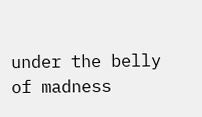under the belly of madness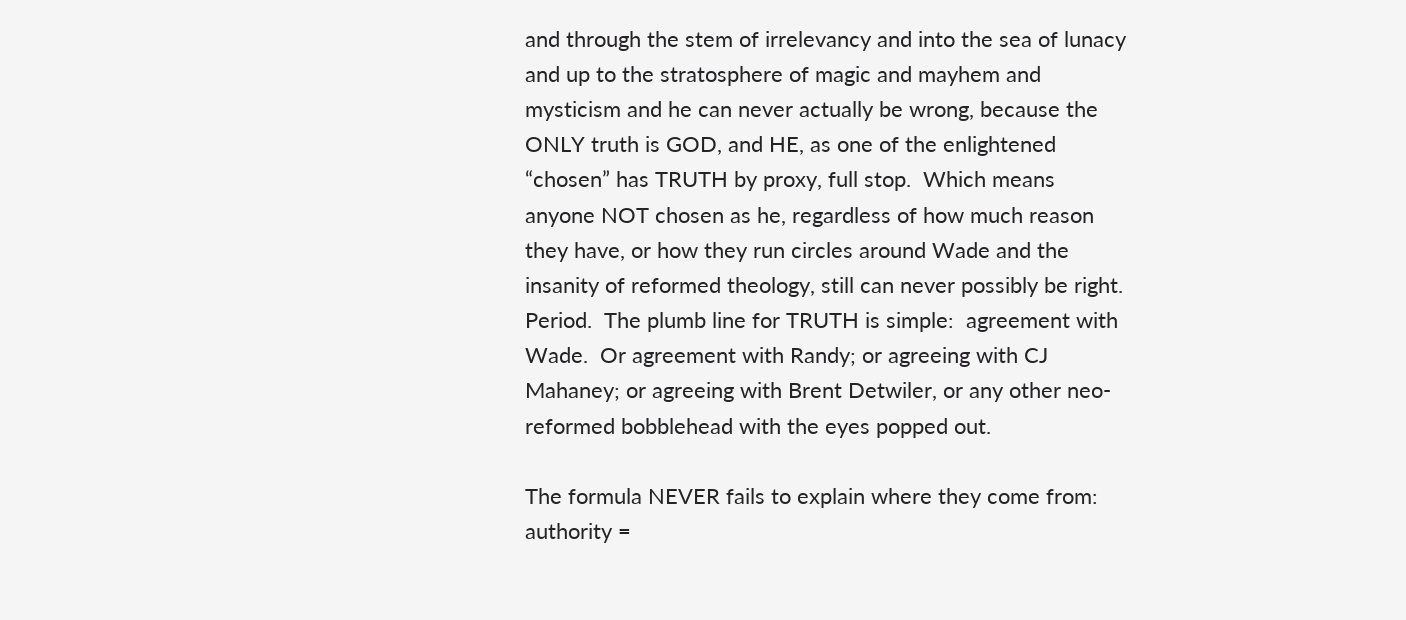and through the stem of irrelevancy and into the sea of lunacy and up to the stratosphere of magic and mayhem and mysticism and he can never actually be wrong, because the ONLY truth is GOD, and HE, as one of the enlightened “chosen” has TRUTH by proxy, full stop.  Which means anyone NOT chosen as he, regardless of how much reason they have, or how they run circles around Wade and the insanity of reformed theology, still can never possibly be right.  Period.  The plumb line for TRUTH is simple:  agreement with Wade.  Or agreement with Randy; or agreeing with CJ Mahaney; or agreeing with Brent Detwiler, or any other neo-reformed bobblehead with the eyes popped out.

The formula NEVER fails to explain where they come from:  authority =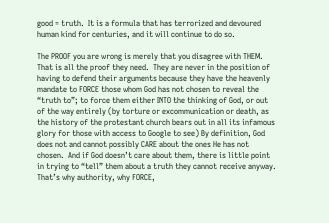good = truth.  It is a formula that has terrorized and devoured human kind for centuries, and it will continue to do so.

The PROOF you are wrong is merely that you disagree with THEM.  That is all the proof they need.  They are never in the position of having to defend their arguments because they have the heavenly mandate to FORCE those whom God has not chosen to reveal the “truth to”; to force them either INTO the thinking of God, or out of the way entirely (by torture or excommunication or death, as the history of the protestant church bears out in all its infamous glory for those with access to Google to see) By definition, God does not and cannot possibly CARE about the ones He has not chosen.  And if God doesn’t care about them, there is little point in trying to “tell” them about a truth they cannot receive anyway.  That’s why authority, why FORCE,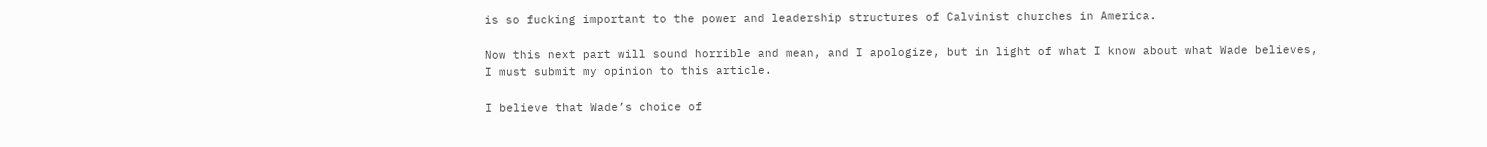is so fucking important to the power and leadership structures of Calvinist churches in America.

Now this next part will sound horrible and mean, and I apologize, but in light of what I know about what Wade believes, I must submit my opinion to this article.

I believe that Wade’s choice of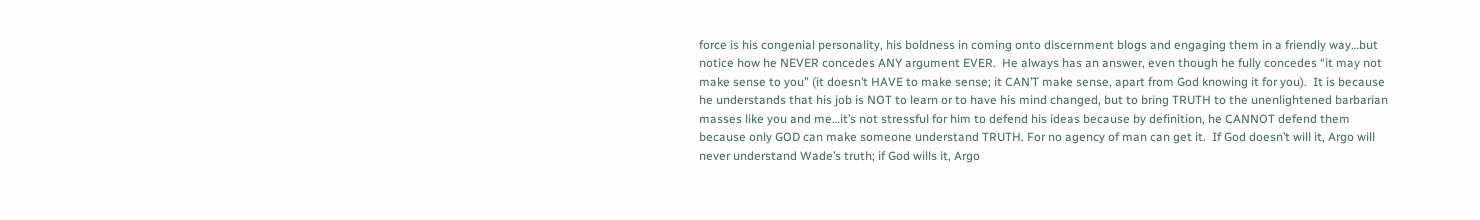force is his congenial personality, his boldness in coming onto discernment blogs and engaging them in a friendly way…but notice how he NEVER concedes ANY argument EVER.  He always has an answer, even though he fully concedes “it may not make sense to you” (it doesn’t HAVE to make sense; it CAN’T make sense, apart from God knowing it for you).  It is because he understands that his job is NOT to learn or to have his mind changed, but to bring TRUTH to the unenlightened barbarian masses like you and me…it’s not stressful for him to defend his ideas because by definition, he CANNOT defend them because only GOD can make someone understand TRUTH. For no agency of man can get it.  If God doesn’t will it, Argo will never understand Wade’s truth; if God wills it, Argo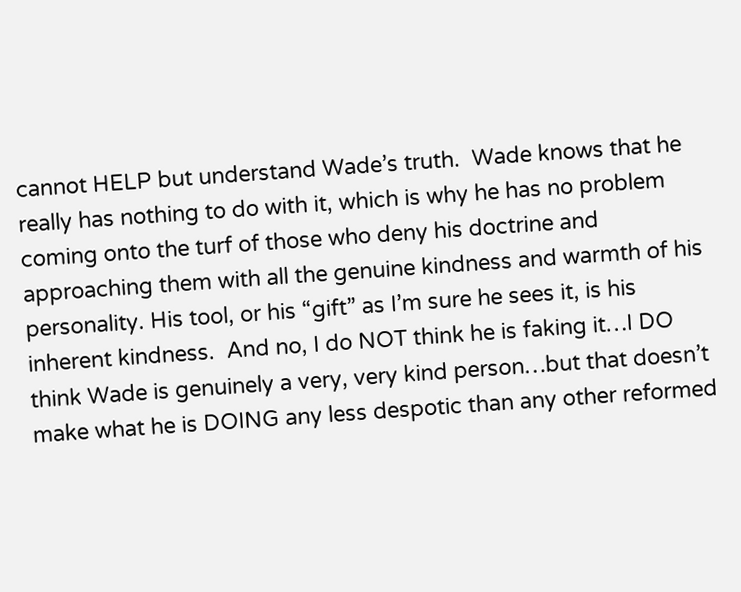cannot HELP but understand Wade’s truth.  Wade knows that he really has nothing to do with it, which is why he has no problem coming onto the turf of those who deny his doctrine and approaching them with all the genuine kindness and warmth of his personality. His tool, or his “gift” as I’m sure he sees it, is his inherent kindness.  And no, I do NOT think he is faking it…I DO think Wade is genuinely a very, very kind person…but that doesn’t make what he is DOING any less despotic than any other reformed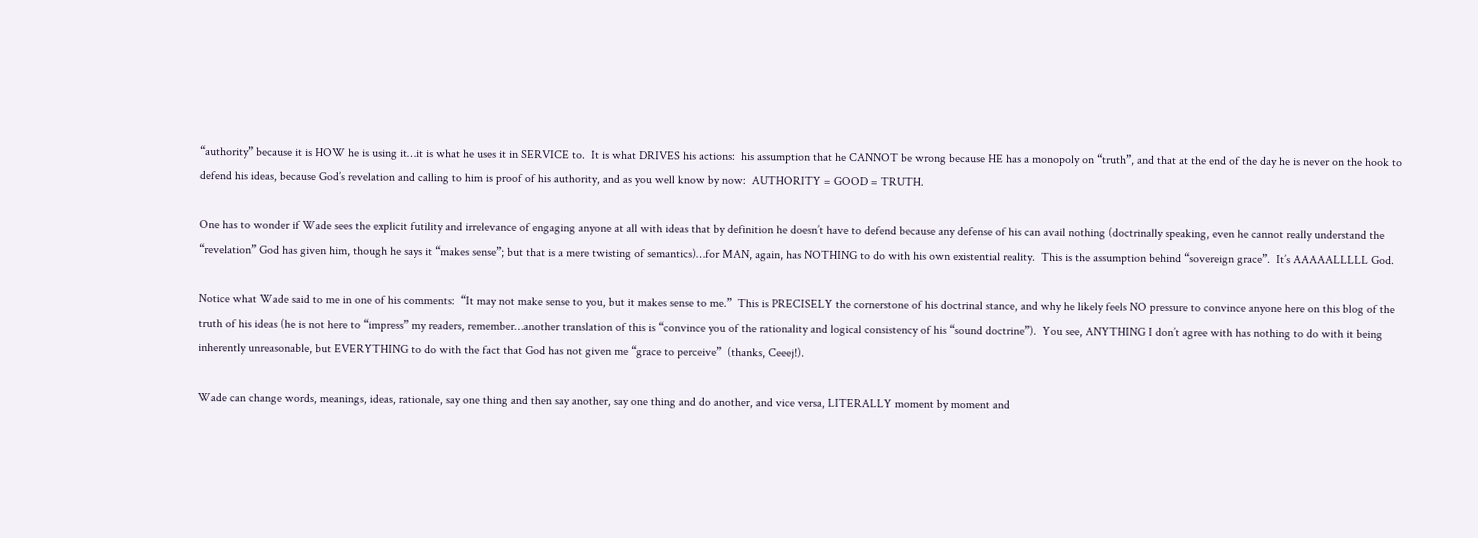“authority” because it is HOW he is using it…it is what he uses it in SERVICE to.  It is what DRIVES his actions:  his assumption that he CANNOT be wrong because HE has a monopoly on “truth”, and that at the end of the day he is never on the hook to defend his ideas, because God’s revelation and calling to him is proof of his authority, and as you well know by now:  AUTHORITY = GOOD = TRUTH.

One has to wonder if Wade sees the explicit futility and irrelevance of engaging anyone at all with ideas that by definition he doesn’t have to defend because any defense of his can avail nothing (doctrinally speaking, even he cannot really understand the “revelation” God has given him, though he says it “makes sense”; but that is a mere twisting of semantics)…for MAN, again, has NOTHING to do with his own existential reality.  This is the assumption behind “sovereign grace”.  It’s AAAAALLLLL God.

Notice what Wade said to me in one of his comments:  “It may not make sense to you, but it makes sense to me.”  This is PRECISELY the cornerstone of his doctrinal stance, and why he likely feels NO pressure to convince anyone here on this blog of the truth of his ideas (he is not here to “impress” my readers, remember…another translation of this is “convince you of the rationality and logical consistency of his “sound doctrine”).  You see, ANYTHING I don’t agree with has nothing to do with it being inherently unreasonable, but EVERYTHING to do with the fact that God has not given me “grace to perceive”  (thanks, Ceeej!).

Wade can change words, meanings, ideas, rationale, say one thing and then say another, say one thing and do another, and vice versa, LITERALLY moment by moment and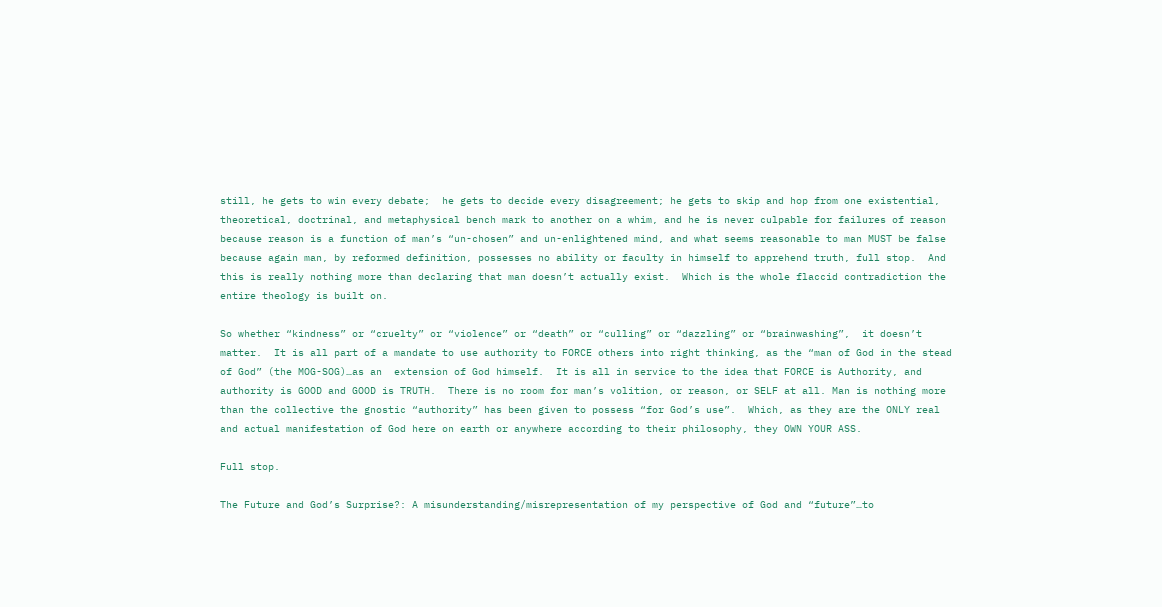still, he gets to win every debate;  he gets to decide every disagreement; he gets to skip and hop from one existential, theoretical, doctrinal, and metaphysical bench mark to another on a whim, and he is never culpable for failures of reason because reason is a function of man’s “un-chosen” and un-enlightened mind, and what seems reasonable to man MUST be false because again man, by reformed definition, possesses no ability or faculty in himself to apprehend truth, full stop.  And this is really nothing more than declaring that man doesn’t actually exist.  Which is the whole flaccid contradiction the entire theology is built on.

So whether “kindness” or “cruelty” or “violence” or “death” or “culling” or “dazzling” or “brainwashing”,  it doesn’t matter.  It is all part of a mandate to use authority to FORCE others into right thinking, as the “man of God in the stead of God” (the MOG-SOG)…as an  extension of God himself.  It is all in service to the idea that FORCE is Authority, and authority is GOOD and GOOD is TRUTH.  There is no room for man’s volition, or reason, or SELF at all. Man is nothing more than the collective the gnostic “authority” has been given to possess “for God’s use”.  Which, as they are the ONLY real and actual manifestation of God here on earth or anywhere according to their philosophy, they OWN YOUR ASS.

Full stop.

The Future and God’s Surprise?: A misunderstanding/misrepresentation of my perspective of God and “future”…to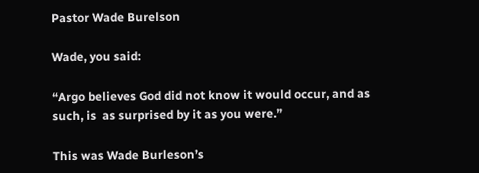Pastor Wade Burelson

Wade, you said:

“Argo believes God did not know it would occur, and as such, is  as surprised by it as you were.”

This was Wade Burleson’s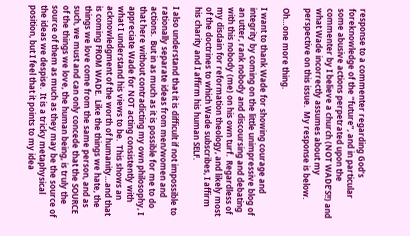response to a commenter regarding God’s foreknowledge of the “future”, and in particular some abusive actions perpetrated upon the commenter by I believe a church (NOT WADE’S!!) and what Wade incorrectly assumes about my perspective on this issue.  My response is below.

Oh…one more thing.

I want to thank Wade for showing courage and integrity by coming on the little unimpressive blog of an utter, rank nobody and discoursing and debating with this nobody (me) on his own turf.  Regardless of my disdain for reformation theology, and likely most of the doctrines to which Wade subscribes, I affirm his charity and I affirm his human SELF.

I also understand that it is difficult if not impossible to rationally separate ideas from men/women and actions.  But in as much as it is possible for me to do that here without contradicting my own philosophy, I appreciate Wade for NOT acting consistently with what I understand his views to be.  This shows an acknowledgment of the worth of humanity…and that is coming FROM WADE.  Like the things we hate, the things we love come from the same person, and as such, we must and can only concede that the SOURCE of the things we love, the human being, is truly the source of them as much as they may be the source of the ideas we despise.  It is a tricky metaphysical position, but I feel that it points to my idea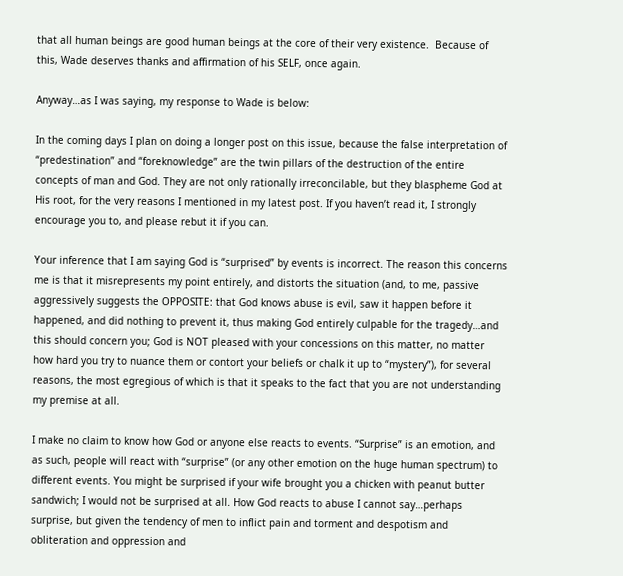that all human beings are good human beings at the core of their very existence.  Because of this, Wade deserves thanks and affirmation of his SELF, once again.

Anyway…as I was saying, my response to Wade is below:

In the coming days I plan on doing a longer post on this issue, because the false interpretation of “predestination” and “foreknowledge” are the twin pillars of the destruction of the entire concepts of man and God. They are not only rationally irreconcilable, but they blaspheme God at His root, for the very reasons I mentioned in my latest post. If you haven’t read it, I strongly encourage you to, and please rebut it if you can.

Your inference that I am saying God is “surprised” by events is incorrect. The reason this concerns me is that it misrepresents my point entirely, and distorts the situation (and, to me, passive aggressively suggests the OPPOSITE: that God knows abuse is evil, saw it happen before it happened, and did nothing to prevent it, thus making God entirely culpable for the tragedy…and this should concern you; God is NOT pleased with your concessions on this matter, no matter how hard you try to nuance them or contort your beliefs or chalk it up to “mystery”), for several reasons, the most egregious of which is that it speaks to the fact that you are not understanding my premise at all.

I make no claim to know how God or anyone else reacts to events. “Surprise” is an emotion, and as such, people will react with “surprise” (or any other emotion on the huge human spectrum) to different events. You might be surprised if your wife brought you a chicken with peanut butter sandwich; I would not be surprised at all. How God reacts to abuse I cannot say…perhaps surprise, but given the tendency of men to inflict pain and torment and despotism and obliteration and oppression and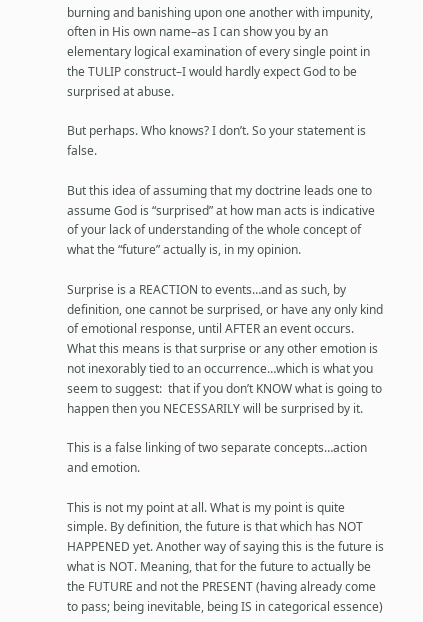burning and banishing upon one another with impunity, often in His own name–as I can show you by an elementary logical examination of every single point in the TULIP construct–I would hardly expect God to be surprised at abuse.

But perhaps. Who knows? I don’t. So your statement is false.

But this idea of assuming that my doctrine leads one to assume God is “surprised” at how man acts is indicative of your lack of understanding of the whole concept of what the “future” actually is, in my opinion.

Surprise is a REACTION to events…and as such, by definition, one cannot be surprised, or have any only kind of emotional response, until AFTER an event occurs. What this means is that surprise or any other emotion is not inexorably tied to an occurrence…which is what you seem to suggest:  that if you don’t KNOW what is going to happen then you NECESSARILY will be surprised by it.

This is a false linking of two separate concepts…action and emotion.

This is not my point at all. What is my point is quite simple. By definition, the future is that which has NOT HAPPENED yet. Another way of saying this is the future is what is NOT. Meaning, that for the future to actually be the FUTURE and not the PRESENT (having already come to pass; being inevitable, being IS in categorical essence)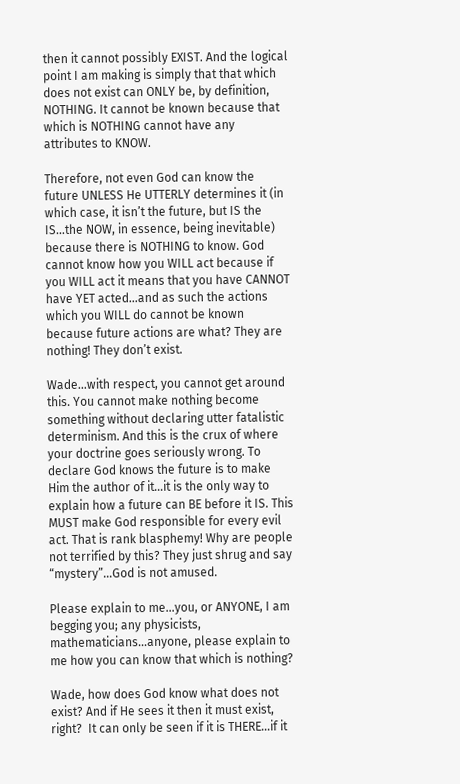then it cannot possibly EXIST. And the logical point I am making is simply that that which does not exist can ONLY be, by definition, NOTHING. It cannot be known because that which is NOTHING cannot have any attributes to KNOW.

Therefore, not even God can know the future UNLESS He UTTERLY determines it (in which case, it isn’t the future, but IS the IS…the NOW, in essence, being inevitable) because there is NOTHING to know. God cannot know how you WILL act because if you WILL act it means that you have CANNOT have YET acted…and as such the actions which you WILL do cannot be known because future actions are what? They are nothing! They don’t exist.

Wade…with respect, you cannot get around this. You cannot make nothing become something without declaring utter fatalistic determinism. And this is the crux of where your doctrine goes seriously wrong. To declare God knows the future is to make Him the author of it…it is the only way to explain how a future can BE before it IS. This MUST make God responsible for every evil act. That is rank blasphemy! Why are people not terrified by this? They just shrug and say “mystery”…God is not amused.

Please explain to me…you, or ANYONE, I am begging you; any physicists, mathematicians…anyone, please explain to me how you can know that which is nothing?

Wade, how does God know what does not exist? And if He sees it then it must exist, right?  It can only be seen if it is THERE…if it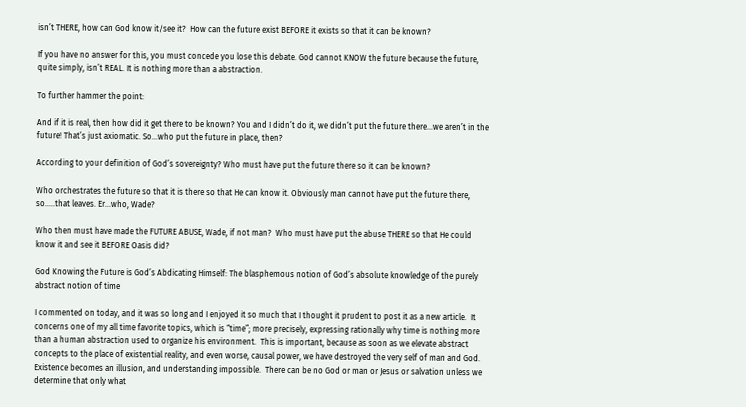isn’t THERE, how can God know it/see it?  How can the future exist BEFORE it exists so that it can be known?

If you have no answer for this, you must concede you lose this debate. God cannot KNOW the future because the future, quite simply, isn’t REAL. It is nothing more than a abstraction.

To further hammer the point:

And if it is real, then how did it get there to be known? You and I didn’t do it, we didn’t put the future there…we aren’t in the future! That’s just axiomatic. So…who put the future in place, then?

According to your definition of God’s sovereignty? Who must have put the future there so it can be known?

Who orchestrates the future so that it is there so that He can know it. Obviously man cannot have put the future there, so…..that leaves. Er…who, Wade?

Who then must have made the FUTURE ABUSE, Wade, if not man?  Who must have put the abuse THERE so that He could know it and see it BEFORE Oasis did?

God Knowing the Future is God’s Abdicating Himself: The blasphemous notion of God’s absolute knowledge of the purely abstract notion of time

I commented on today, and it was so long and I enjoyed it so much that I thought it prudent to post it as a new article.  It concerns one of my all time favorite topics, which is “time”; more precisely, expressing rationally why time is nothing more than a human abstraction used to organize his environment.  This is important, because as soon as we elevate abstract concepts to the place of existential reality, and even worse, causal power, we have destroyed the very self of man and God.  Existence becomes an illusion, and understanding impossible.  There can be no God or man or Jesus or salvation unless we determine that only what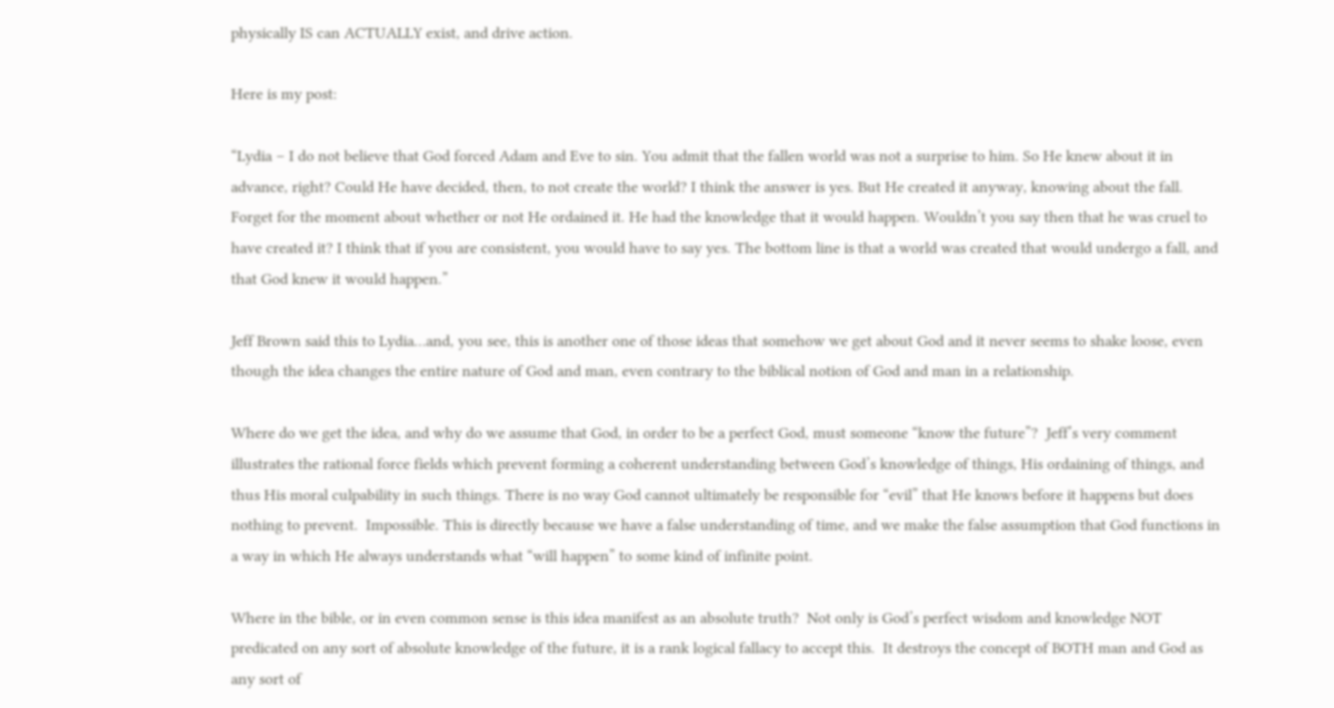physically IS can ACTUALLY exist, and drive action.

Here is my post:

“Lydia – I do not believe that God forced Adam and Eve to sin. You admit that the fallen world was not a surprise to him. So He knew about it in advance, right? Could He have decided, then, to not create the world? I think the answer is yes. But He created it anyway, knowing about the fall. Forget for the moment about whether or not He ordained it. He had the knowledge that it would happen. Wouldn’t you say then that he was cruel to have created it? I think that if you are consistent, you would have to say yes. The bottom line is that a world was created that would undergo a fall, and that God knew it would happen.”

Jeff Brown said this to Lydia…and, you see, this is another one of those ideas that somehow we get about God and it never seems to shake loose, even though the idea changes the entire nature of God and man, even contrary to the biblical notion of God and man in a relationship.

Where do we get the idea, and why do we assume that God, in order to be a perfect God, must someone “know the future”?  Jeff’s very comment illustrates the rational force fields which prevent forming a coherent understanding between God’s knowledge of things, His ordaining of things, and thus His moral culpability in such things. There is no way God cannot ultimately be responsible for “evil” that He knows before it happens but does nothing to prevent.  Impossible. This is directly because we have a false understanding of time, and we make the false assumption that God functions in a way in which He always understands what “will happen” to some kind of infinite point.

Where in the bible, or in even common sense is this idea manifest as an absolute truth?  Not only is God’s perfect wisdom and knowledge NOT predicated on any sort of absolute knowledge of the future, it is a rank logical fallacy to accept this.  It destroys the concept of BOTH man and God as any sort of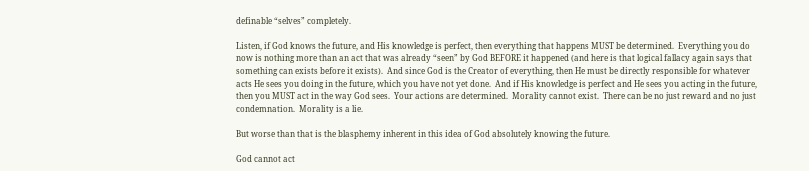definable “selves” completely.

Listen, if God knows the future, and His knowledge is perfect, then everything that happens MUST be determined.  Everything you do now is nothing more than an act that was already “seen” by God BEFORE it happened (and here is that logical fallacy again says that something can exists before it exists).  And since God is the Creator of everything, then He must be directly responsible for whatever acts He sees you doing in the future, which you have not yet done.  And if His knowledge is perfect and He sees you acting in the future, then you MUST act in the way God sees.  Your actions are determined.  Morality cannot exist.  There can be no just reward and no just condemnation.  Morality is a lie.

But worse than that is the blasphemy inherent in this idea of God absolutely knowing the future.

God cannot act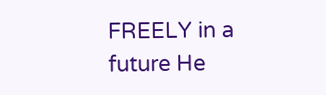FREELY in a future He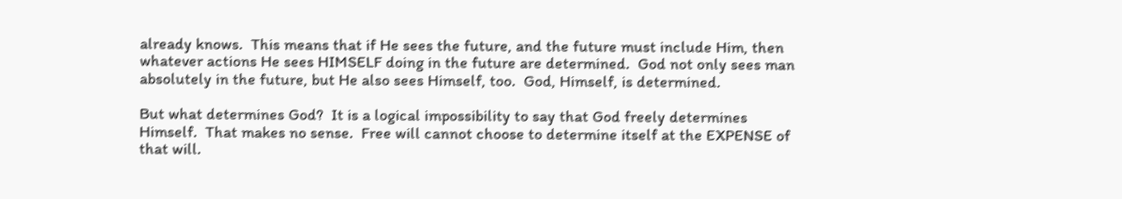already knows.  This means that if He sees the future, and the future must include Him, then whatever actions He sees HIMSELF doing in the future are determined.  God not only sees man absolutely in the future, but He also sees Himself, too.  God, Himself, is determined.

But what determines God?  It is a logical impossibility to say that God freely determines Himself.  That makes no sense.  Free will cannot choose to determine itself at the EXPENSE of that will.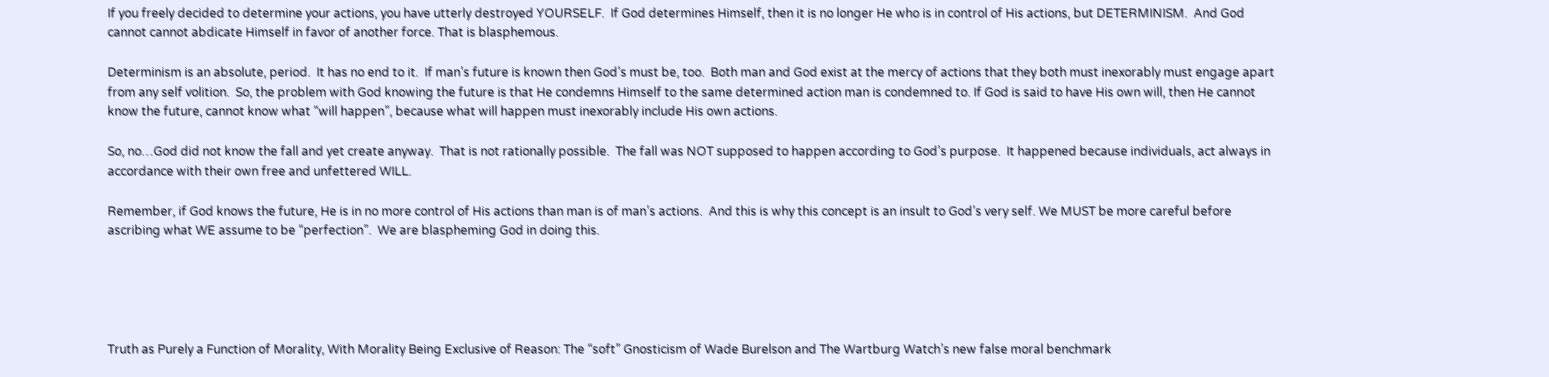If you freely decided to determine your actions, you have utterly destroyed YOURSELF.  If God determines Himself, then it is no longer He who is in control of His actions, but DETERMINISM.  And God cannot cannot abdicate Himself in favor of another force. That is blasphemous.

Determinism is an absolute, period.  It has no end to it.  If man’s future is known then God’s must be, too.  Both man and God exist at the mercy of actions that they both must inexorably must engage apart from any self volition.  So, the problem with God knowing the future is that He condemns Himself to the same determined action man is condemned to. If God is said to have His own will, then He cannot know the future, cannot know what “will happen”, because what will happen must inexorably include His own actions.

So, no…God did not know the fall and yet create anyway.  That is not rationally possible.  The fall was NOT supposed to happen according to God’s purpose.  It happened because individuals, act always in accordance with their own free and unfettered WILL.

Remember, if God knows the future, He is in no more control of His actions than man is of man’s actions.  And this is why this concept is an insult to God’s very self. We MUST be more careful before ascribing what WE assume to be “perfection”.  We are blaspheming God in doing this.





Truth as Purely a Function of Morality, With Morality Being Exclusive of Reason: The “soft” Gnosticism of Wade Burelson and The Wartburg Watch’s new false moral benchmark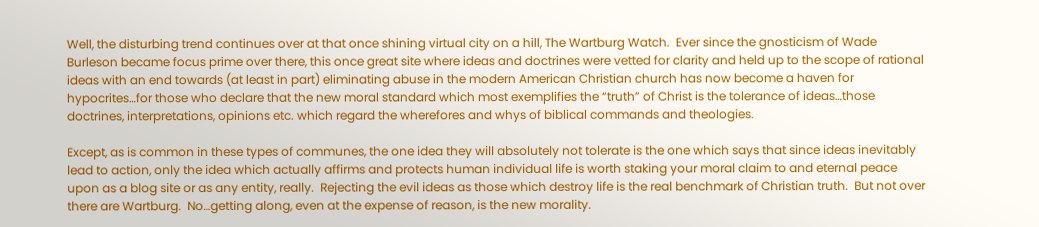Well, the disturbing trend continues over at that once shining virtual city on a hill, The Wartburg Watch.  Ever since the gnosticism of Wade Burleson became focus prime over there, this once great site where ideas and doctrines were vetted for clarity and held up to the scope of rational ideas with an end towards (at least in part) eliminating abuse in the modern American Christian church has now become a haven for hypocrites…for those who declare that the new moral standard which most exemplifies the “truth” of Christ is the tolerance of ideas…those doctrines, interpretations, opinions etc. which regard the wherefores and whys of biblical commands and theologies.

Except, as is common in these types of communes, the one idea they will absolutely not tolerate is the one which says that since ideas inevitably lead to action, only the idea which actually affirms and protects human individual life is worth staking your moral claim to and eternal peace upon as a blog site or as any entity, really.  Rejecting the evil ideas as those which destroy life is the real benchmark of Christian truth.  But not over there are Wartburg.  No…getting along, even at the expense of reason, is the new morality.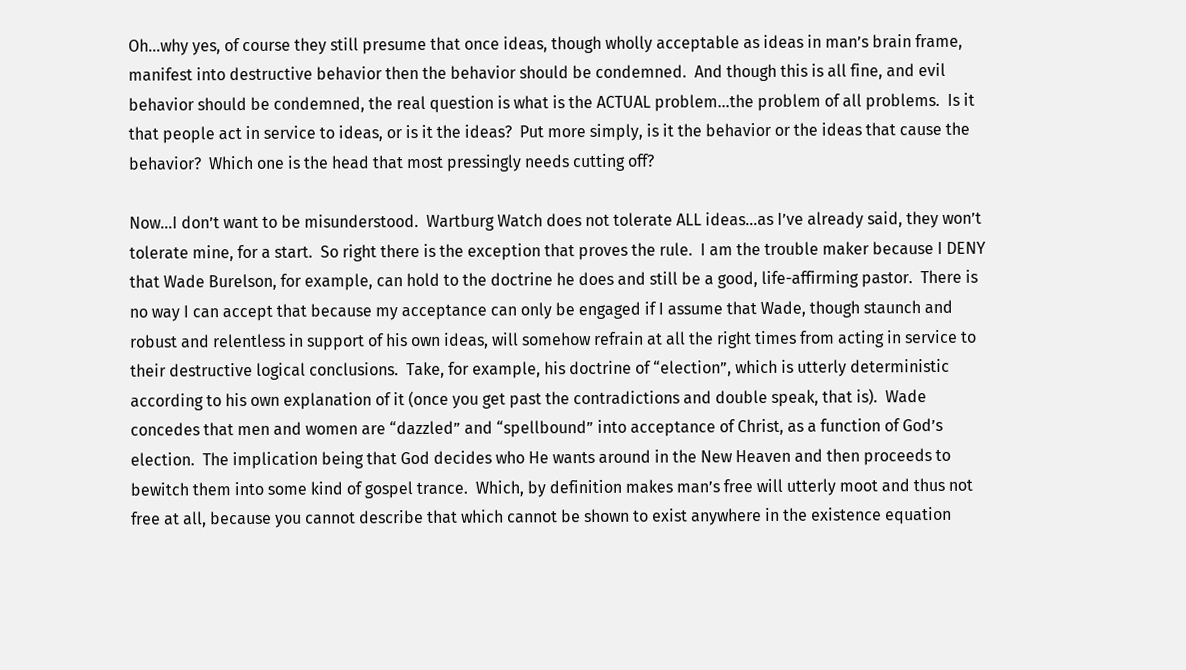Oh…why yes, of course they still presume that once ideas, though wholly acceptable as ideas in man’s brain frame, manifest into destructive behavior then the behavior should be condemned.  And though this is all fine, and evil behavior should be condemned, the real question is what is the ACTUAL problem…the problem of all problems.  Is it that people act in service to ideas, or is it the ideas?  Put more simply, is it the behavior or the ideas that cause the behavior?  Which one is the head that most pressingly needs cutting off?

Now…I don’t want to be misunderstood.  Wartburg Watch does not tolerate ALL ideas…as I’ve already said, they won’t tolerate mine, for a start.  So right there is the exception that proves the rule.  I am the trouble maker because I DENY that Wade Burelson, for example, can hold to the doctrine he does and still be a good, life-affirming pastor.  There is no way I can accept that because my acceptance can only be engaged if I assume that Wade, though staunch and robust and relentless in support of his own ideas, will somehow refrain at all the right times from acting in service to their destructive logical conclusions.  Take, for example, his doctrine of “election”, which is utterly deterministic according to his own explanation of it (once you get past the contradictions and double speak, that is).  Wade concedes that men and women are “dazzled” and “spellbound” into acceptance of Christ, as a function of God’s election.  The implication being that God decides who He wants around in the New Heaven and then proceeds to bewitch them into some kind of gospel trance.  Which, by definition makes man’s free will utterly moot and thus not free at all, because you cannot describe that which cannot be shown to exist anywhere in the existence equation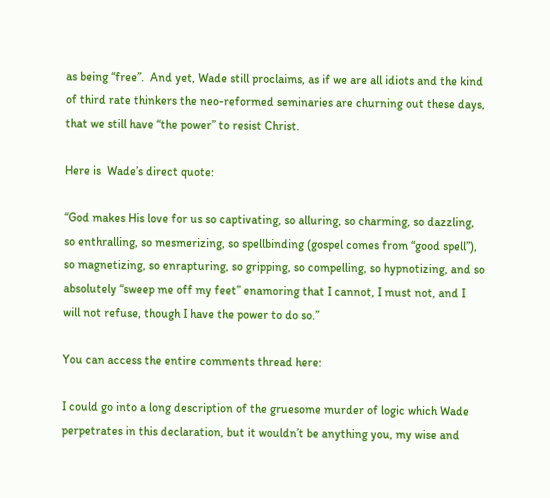as being “free”.  And yet, Wade still proclaims, as if we are all idiots and the kind of third rate thinkers the neo-reformed seminaries are churning out these days, that we still have “the power” to resist Christ.

Here is  Wade’s direct quote:

“God makes His love for us so captivating, so alluring, so charming, so dazzling, so enthralling, so mesmerizing, so spellbinding (gospel comes from “good spell”), so magnetizing, so enrapturing, so gripping, so compelling, so hypnotizing, and so absolutely “sweep me off my feet” enamoring that I cannot, I must not, and I will not refuse, though I have the power to do so.”

You can access the entire comments thread here:

I could go into a long description of the gruesome murder of logic which Wade perpetrates in this declaration, but it wouldn’t be anything you, my wise and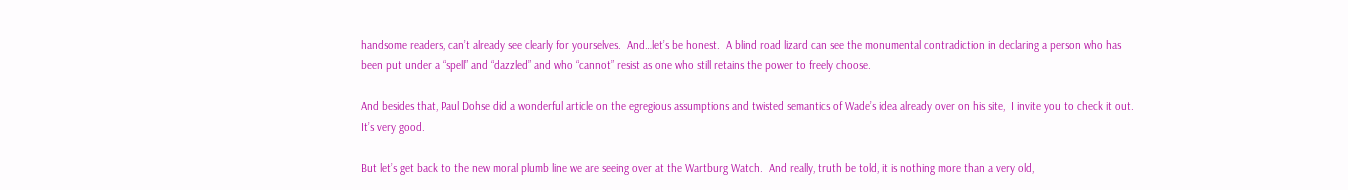handsome readers, can’t already see clearly for yourselves.  And…let’s be honest.  A blind road lizard can see the monumental contradiction in declaring a person who has been put under a “spell” and “dazzled” and who “cannot” resist as one who still retains the power to freely choose.

And besides that, Paul Dohse did a wonderful article on the egregious assumptions and twisted semantics of Wade’s idea already over on his site,  I invite you to check it out.  It’s very good.

But let’s get back to the new moral plumb line we are seeing over at the Wartburg Watch.  And really, truth be told, it is nothing more than a very old,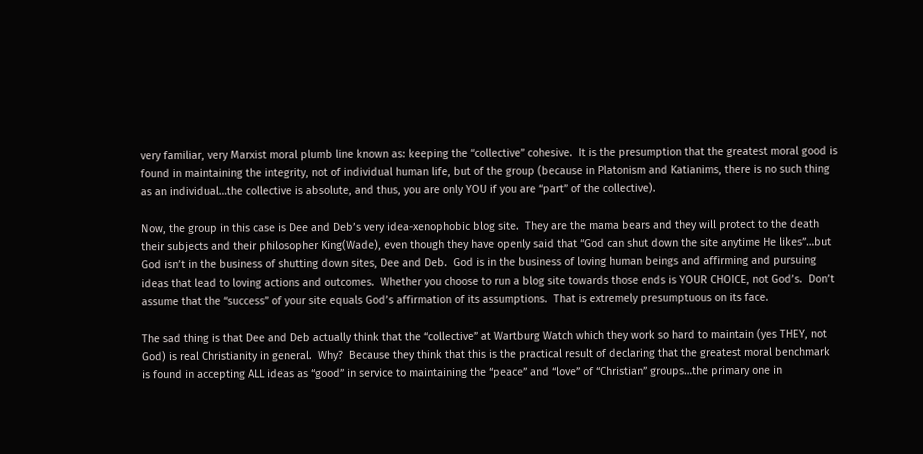very familiar, very Marxist moral plumb line known as: keeping the “collective” cohesive.  It is the presumption that the greatest moral good is found in maintaining the integrity, not of individual human life, but of the group (because in Platonism and Katianims, there is no such thing as an individual…the collective is absolute, and thus, you are only YOU if you are “part” of the collective).

Now, the group in this case is Dee and Deb’s very idea-xenophobic blog site.  They are the mama bears and they will protect to the death their subjects and their philosopher King(Wade), even though they have openly said that “God can shut down the site anytime He likes”…but God isn’t in the business of shutting down sites, Dee and Deb.  God is in the business of loving human beings and affirming and pursuing ideas that lead to loving actions and outcomes.  Whether you choose to run a blog site towards those ends is YOUR CHOICE, not God’s.  Don’t assume that the “success” of your site equals God’s affirmation of its assumptions.  That is extremely presumptuous on its face.

The sad thing is that Dee and Deb actually think that the “collective” at Wartburg Watch which they work so hard to maintain (yes THEY, not God) is real Christianity in general.  Why?  Because they think that this is the practical result of declaring that the greatest moral benchmark is found in accepting ALL ideas as “good” in service to maintaining the “peace” and “love” of “Christian” groups…the primary one in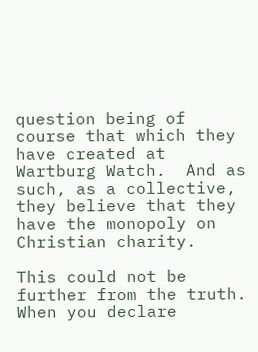question being of course that which they have created at Wartburg Watch.  And as such, as a collective, they believe that they have the monopoly on Christian charity.

This could not be further from the truth.  When you declare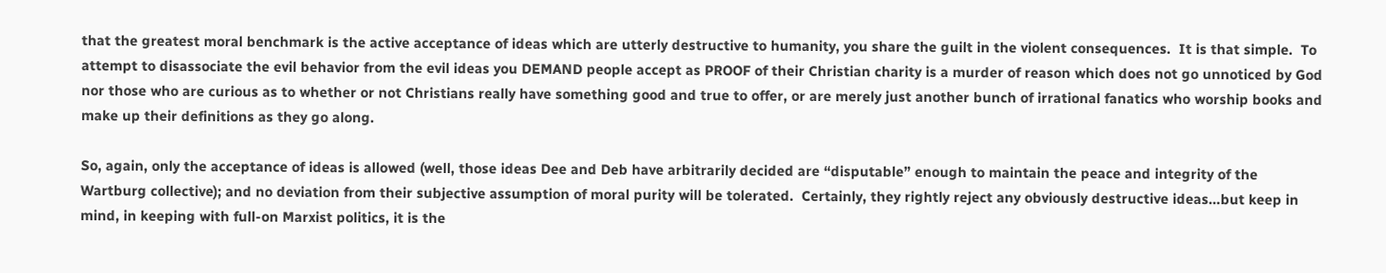that the greatest moral benchmark is the active acceptance of ideas which are utterly destructive to humanity, you share the guilt in the violent consequences.  It is that simple.  To attempt to disassociate the evil behavior from the evil ideas you DEMAND people accept as PROOF of their Christian charity is a murder of reason which does not go unnoticed by God nor those who are curious as to whether or not Christians really have something good and true to offer, or are merely just another bunch of irrational fanatics who worship books and make up their definitions as they go along.

So, again, only the acceptance of ideas is allowed (well, those ideas Dee and Deb have arbitrarily decided are “disputable” enough to maintain the peace and integrity of the Wartburg collective); and no deviation from their subjective assumption of moral purity will be tolerated.  Certainly, they rightly reject any obviously destructive ideas…but keep in mind, in keeping with full-on Marxist politics, it is the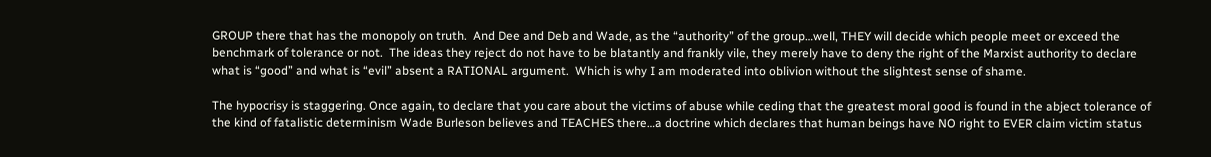GROUP there that has the monopoly on truth.  And Dee and Deb and Wade, as the “authority” of the group…well, THEY will decide which people meet or exceed the benchmark of tolerance or not.  The ideas they reject do not have to be blatantly and frankly vile, they merely have to deny the right of the Marxist authority to declare what is “good” and what is “evil” absent a RATIONAL argument.  Which is why I am moderated into oblivion without the slightest sense of shame.

The hypocrisy is staggering. Once again, to declare that you care about the victims of abuse while ceding that the greatest moral good is found in the abject tolerance of the kind of fatalistic determinism Wade Burleson believes and TEACHES there…a doctrine which declares that human beings have NO right to EVER claim victim status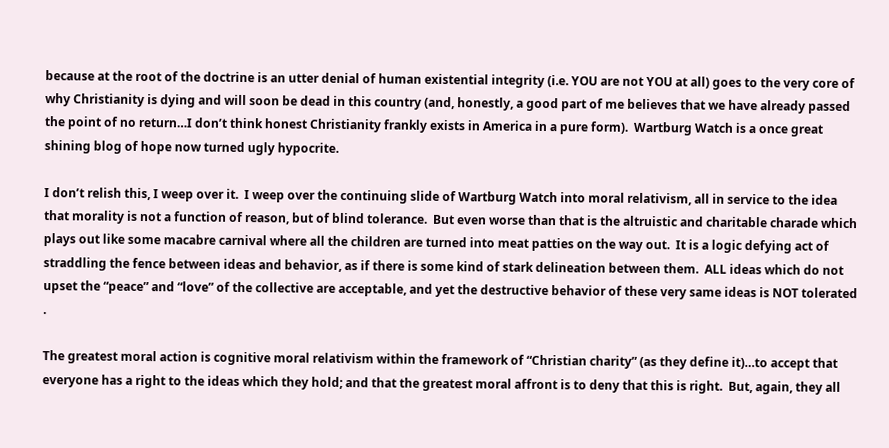because at the root of the doctrine is an utter denial of human existential integrity (i.e. YOU are not YOU at all) goes to the very core of why Christianity is dying and will soon be dead in this country (and, honestly, a good part of me believes that we have already passed the point of no return…I don’t think honest Christianity frankly exists in America in a pure form).  Wartburg Watch is a once great shining blog of hope now turned ugly hypocrite.

I don’t relish this, I weep over it.  I weep over the continuing slide of Wartburg Watch into moral relativism, all in service to the idea that morality is not a function of reason, but of blind tolerance.  But even worse than that is the altruistic and charitable charade which plays out like some macabre carnival where all the children are turned into meat patties on the way out.  It is a logic defying act of straddling the fence between ideas and behavior, as if there is some kind of stark delineation between them.  ALL ideas which do not upset the “peace” and “love” of the collective are acceptable, and yet the destructive behavior of these very same ideas is NOT tolerated .

The greatest moral action is cognitive moral relativism within the framework of “Christian charity” (as they define it)…to accept that everyone has a right to the ideas which they hold; and that the greatest moral affront is to deny that this is right.  But, again, they all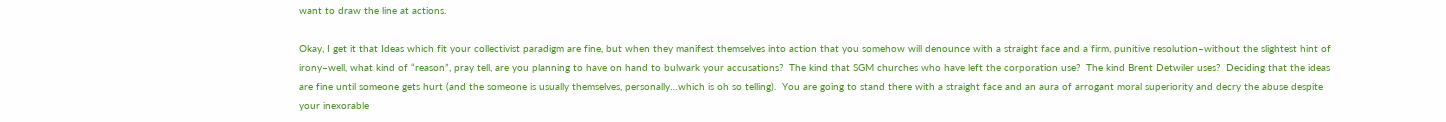want to draw the line at actions.

Okay, I get it that Ideas which fit your collectivist paradigm are fine, but when they manifest themselves into action that you somehow will denounce with a straight face and a firm, punitive resolution–without the slightest hint of irony–well, what kind of “reason”, pray tell, are you planning to have on hand to bulwark your accusations?  The kind that SGM churches who have left the corporation use?  The kind Brent Detwiler uses?  Deciding that the ideas are fine until someone gets hurt (and the someone is usually themselves, personally…which is oh so telling).  You are going to stand there with a straight face and an aura of arrogant moral superiority and decry the abuse despite your inexorable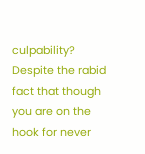culpability?  Despite the rabid fact that though you are on the hook for never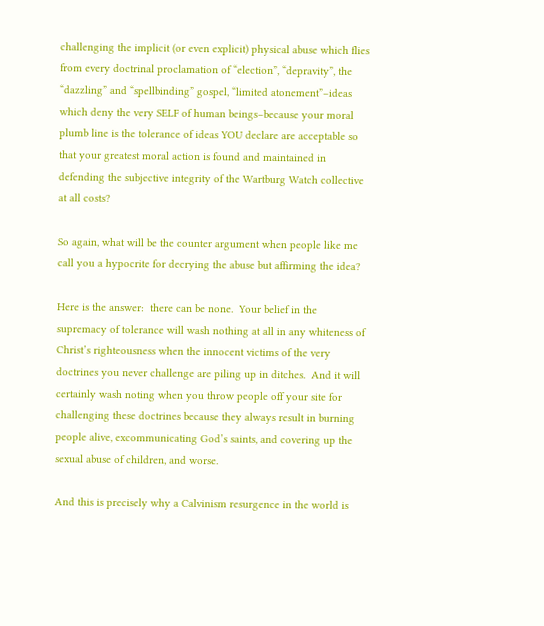challenging the implicit (or even explicit) physical abuse which flies from every doctrinal proclamation of “election”, “depravity”, the “dazzling” and “spellbinding” gospel, “limited atonement”–ideas which deny the very SELF of human beings–because your moral plumb line is the tolerance of ideas YOU declare are acceptable so that your greatest moral action is found and maintained in defending the subjective integrity of the Wartburg Watch collective at all costs?

So again, what will be the counter argument when people like me call you a hypocrite for decrying the abuse but affirming the idea?

Here is the answer:  there can be none.  Your belief in the supremacy of tolerance will wash nothing at all in any whiteness of Christ’s righteousness when the innocent victims of the very doctrines you never challenge are piling up in ditches.  And it will certainly wash noting when you throw people off your site for challenging these doctrines because they always result in burning people alive, excommunicating God’s saints, and covering up the sexual abuse of children, and worse.

And this is precisely why a Calvinism resurgence in the world is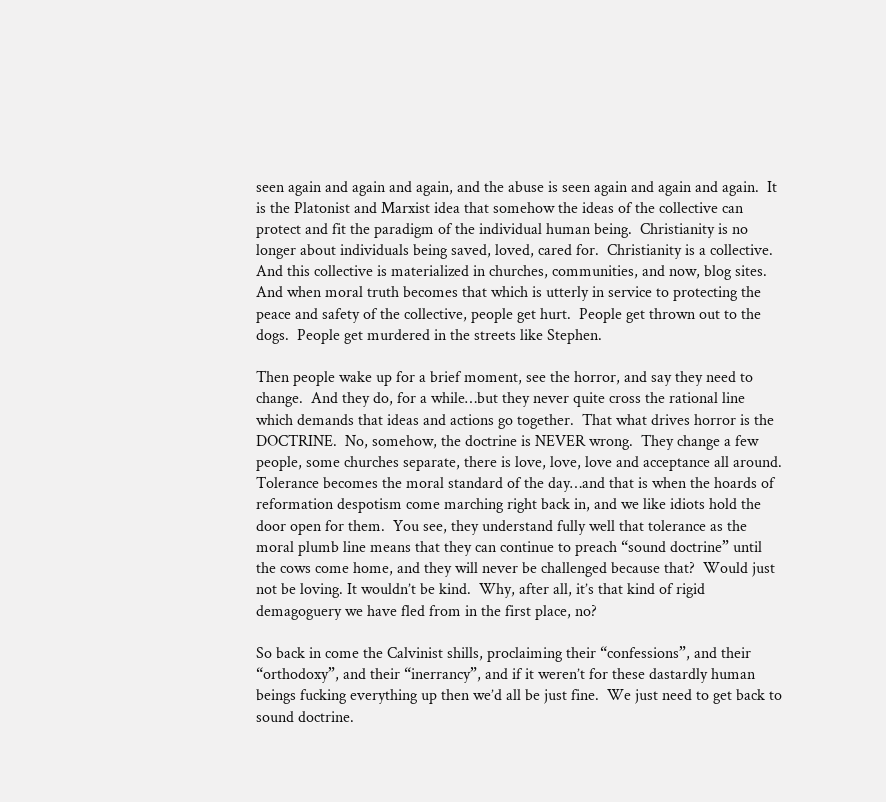seen again and again and again, and the abuse is seen again and again and again.  It is the Platonist and Marxist idea that somehow the ideas of the collective can protect and fit the paradigm of the individual human being.  Christianity is no longer about individuals being saved, loved, cared for.  Christianity is a collective.  And this collective is materialized in churches, communities, and now, blog sites.  And when moral truth becomes that which is utterly in service to protecting the peace and safety of the collective, people get hurt.  People get thrown out to the dogs.  People get murdered in the streets like Stephen.

Then people wake up for a brief moment, see the horror, and say they need to change.  And they do, for a while…but they never quite cross the rational line which demands that ideas and actions go together.  That what drives horror is the DOCTRINE.  No, somehow, the doctrine is NEVER wrong.  They change a few people, some churches separate, there is love, love, love and acceptance all around.  Tolerance becomes the moral standard of the day…and that is when the hoards of reformation despotism come marching right back in, and we like idiots hold the door open for them.  You see, they understand fully well that tolerance as the moral plumb line means that they can continue to preach “sound doctrine” until the cows come home, and they will never be challenged because that?  Would just not be loving. It wouldn’t be kind.  Why, after all, it’s that kind of rigid demagoguery we have fled from in the first place, no?

So back in come the Calvinist shills, proclaiming their “confessions”, and their “orthodoxy”, and their “inerrancy”, and if it weren’t for these dastardly human beings fucking everything up then we’d all be just fine.  We just need to get back to sound doctrine.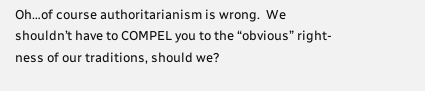Oh…of course authoritarianism is wrong.  We shouldn’t have to COMPEL you to the “obvious” right-ness of our traditions, should we?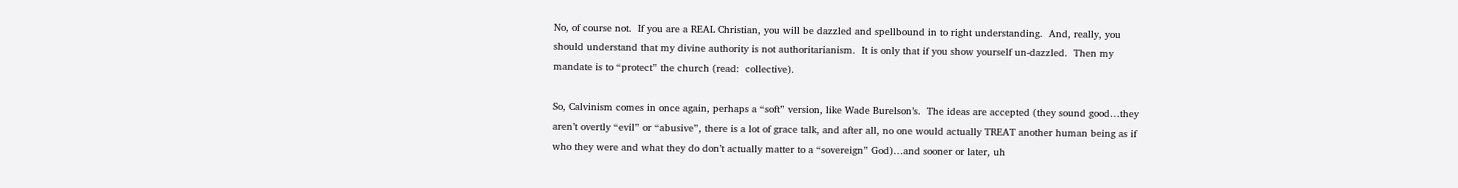No, of course not.  If you are a REAL Christian, you will be dazzled and spellbound in to right understanding.  And, really, you should understand that my divine authority is not authoritarianism.  It is only that if you show yourself un-dazzled.  Then my mandate is to “protect” the church (read:  collective).

So, Calvinism comes in once again, perhaps a “soft” version, like Wade Burelson’s.  The ideas are accepted (they sound good…they aren’t overtly “evil” or “abusive”, there is a lot of grace talk, and after all, no one would actually TREAT another human being as if who they were and what they do don’t actually matter to a “sovereign” God)…and sooner or later, uh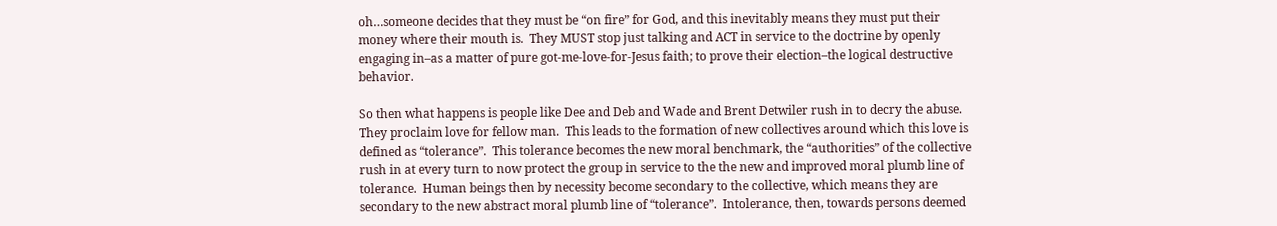oh…someone decides that they must be “on fire” for God, and this inevitably means they must put their money where their mouth is.  They MUST stop just talking and ACT in service to the doctrine by openly engaging in–as a matter of pure got-me-love-for-Jesus faith; to prove their election–the logical destructive behavior.

So then what happens is people like Dee and Deb and Wade and Brent Detwiler rush in to decry the abuse.  They proclaim love for fellow man.  This leads to the formation of new collectives around which this love is defined as “tolerance”.  This tolerance becomes the new moral benchmark, the “authorities” of the collective rush in at every turn to now protect the group in service to the the new and improved moral plumb line of tolerance.  Human beings then by necessity become secondary to the collective, which means they are secondary to the new abstract moral plumb line of “tolerance”.  Intolerance, then, towards persons deemed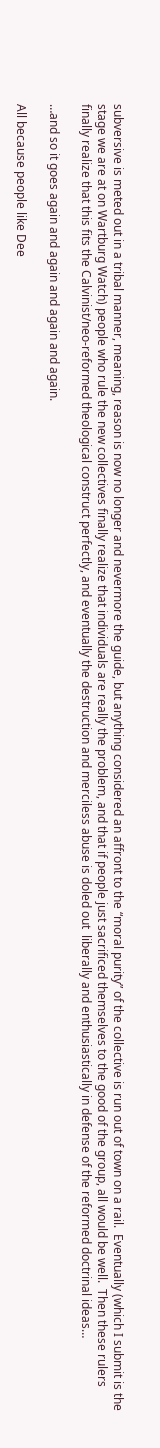subversive is meted out in a tribal manner, meaning, reason is now no longer and nevermore the guide, but anything considered an affront to the “moral purity” of the collective is run out of town on a rail.  Eventually (which I submit is the stage we are at on Wartburg Watch) people who rule the new collectives finally realize that individuals are really the problem, and that if people just sacrificed themselves to the good of the group, all would be well.  Then these rulers finally realize that this fits the Calvinist/neo-reformed theological construct perfectly, and eventually the destruction and merciless abuse is doled out  liberally and enthusiastically in defense of the reformed doctrinal ideas…

…and so it goes again and again and again and again.

All because people like Dee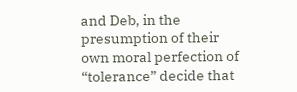and Deb, in the presumption of their own moral perfection of “tolerance” decide that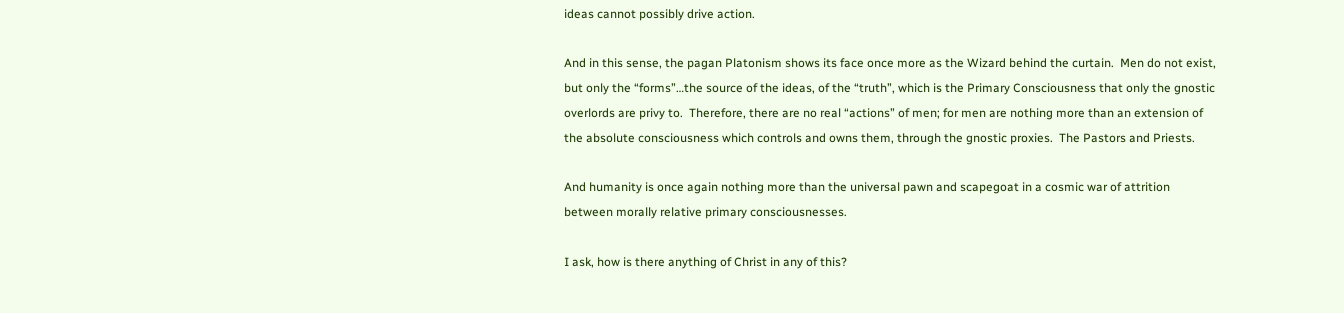ideas cannot possibly drive action.

And in this sense, the pagan Platonism shows its face once more as the Wizard behind the curtain.  Men do not exist, but only the “forms”…the source of the ideas, of the “truth”, which is the Primary Consciousness that only the gnostic overlords are privy to.  Therefore, there are no real “actions” of men; for men are nothing more than an extension of the absolute consciousness which controls and owns them, through the gnostic proxies.  The Pastors and Priests.

And humanity is once again nothing more than the universal pawn and scapegoat in a cosmic war of attrition between morally relative primary consciousnesses.

I ask, how is there anything of Christ in any of this?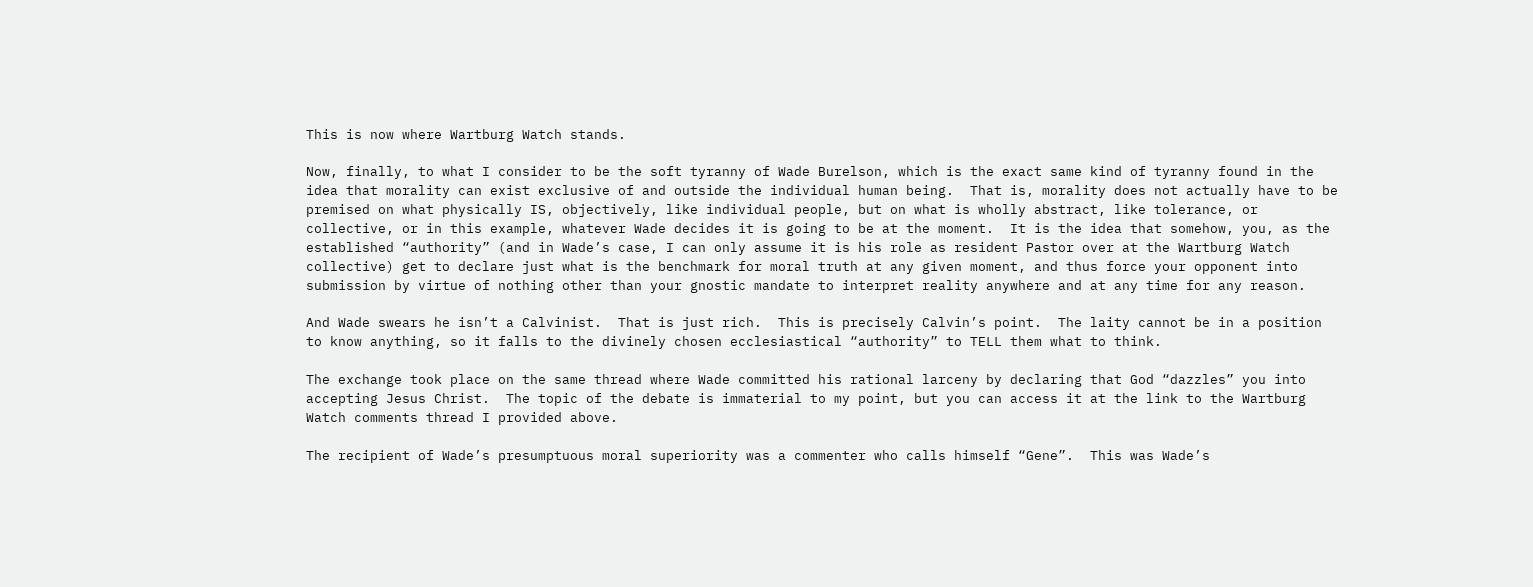This is now where Wartburg Watch stands.

Now, finally, to what I consider to be the soft tyranny of Wade Burelson, which is the exact same kind of tyranny found in the idea that morality can exist exclusive of and outside the individual human being.  That is, morality does not actually have to be premised on what physically IS, objectively, like individual people, but on what is wholly abstract, like tolerance, or collective, or in this example, whatever Wade decides it is going to be at the moment.  It is the idea that somehow, you, as the established “authority” (and in Wade’s case, I can only assume it is his role as resident Pastor over at the Wartburg Watch collective) get to declare just what is the benchmark for moral truth at any given moment, and thus force your opponent into submission by virtue of nothing other than your gnostic mandate to interpret reality anywhere and at any time for any reason.

And Wade swears he isn’t a Calvinist.  That is just rich.  This is precisely Calvin’s point.  The laity cannot be in a position to know anything, so it falls to the divinely chosen ecclesiastical “authority” to TELL them what to think.

The exchange took place on the same thread where Wade committed his rational larceny by declaring that God “dazzles” you into accepting Jesus Christ.  The topic of the debate is immaterial to my point, but you can access it at the link to the Wartburg Watch comments thread I provided above.

The recipient of Wade’s presumptuous moral superiority was a commenter who calls himself “Gene”.  This was Wade’s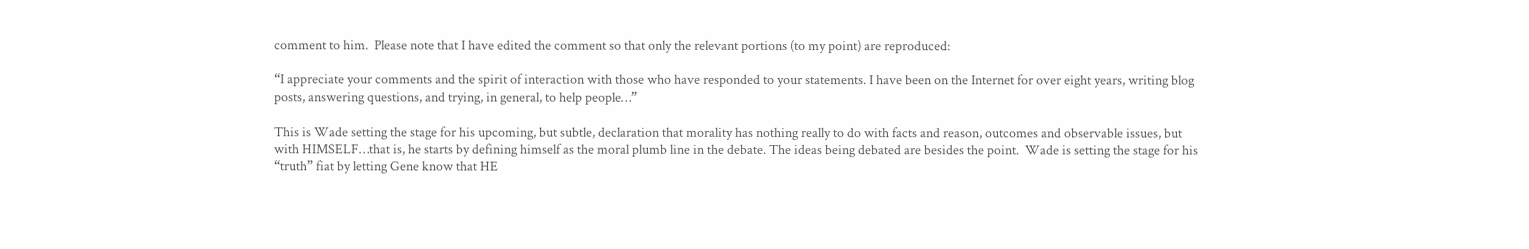comment to him.  Please note that I have edited the comment so that only the relevant portions (to my point) are reproduced:

“I appreciate your comments and the spirit of interaction with those who have responded to your statements. I have been on the Internet for over eight years, writing blog posts, answering questions, and trying, in general, to help people…”

This is Wade setting the stage for his upcoming, but subtle, declaration that morality has nothing really to do with facts and reason, outcomes and observable issues, but with HIMSELF…that is, he starts by defining himself as the moral plumb line in the debate. The ideas being debated are besides the point.  Wade is setting the stage for his “truth” fiat by letting Gene know that HE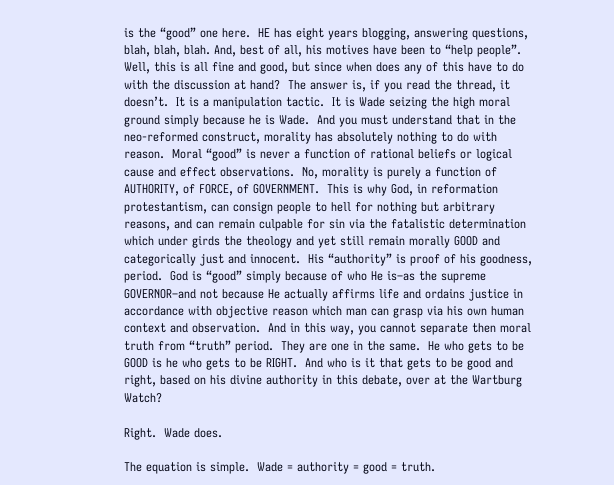is the “good” one here.  HE has eight years blogging, answering questions, blah, blah, blah. And, best of all, his motives have been to “help people”.  Well, this is all fine and good, but since when does any of this have to do with the discussion at hand?  The answer is, if you read the thread, it doesn’t.  It is a manipulation tactic.  It is Wade seizing the high moral ground simply because he is Wade.  And you must understand that in the neo-reformed construct, morality has absolutely nothing to do with reason.  Moral “good” is never a function of rational beliefs or logical cause and effect observations.  No, morality is purely a function of AUTHORITY, of FORCE, of GOVERNMENT.  This is why God, in reformation protestantism, can consign people to hell for nothing but arbitrary reasons, and can remain culpable for sin via the fatalistic determination which under girds the theology and yet still remain morally GOOD and categorically just and innocent.  His “authority” is proof of his goodness, period.  God is “good” simply because of who He is–as the supreme GOVERNOR–and not because He actually affirms life and ordains justice in accordance with objective reason which man can grasp via his own human context and observation.  And in this way, you cannot separate then moral truth from “truth” period.  They are one in the same.  He who gets to be GOOD is he who gets to be RIGHT.  And who is it that gets to be good and right, based on his divine authority in this debate, over at the Wartburg Watch?

Right.  Wade does.

The equation is simple.  Wade = authority = good = truth.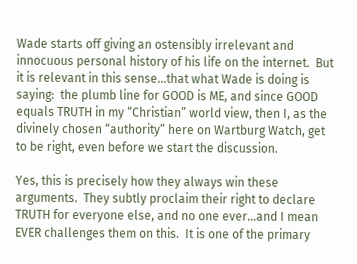Wade starts off giving an ostensibly irrelevant and innocuous personal history of his life on the internet.  But it is relevant in this sense…that what Wade is doing is saying:  the plumb line for GOOD is ME, and since GOOD equals TRUTH in my “Christian” world view, then I, as the divinely chosen “authority” here on Wartburg Watch, get to be right, even before we start the discussion.

Yes, this is precisely how they always win these arguments.  They subtly proclaim their right to declare TRUTH for everyone else, and no one ever…and I mean EVER challenges them on this.  It is one of the primary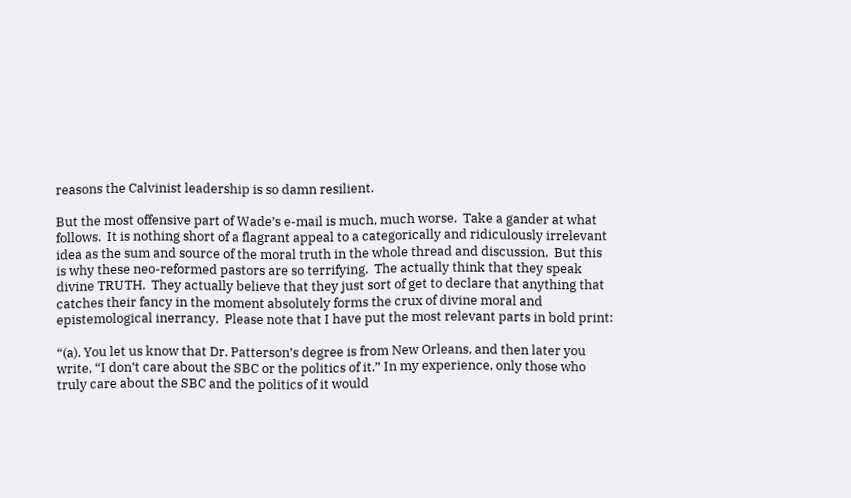reasons the Calvinist leadership is so damn resilient.

But the most offensive part of Wade’s e-mail is much, much worse.  Take a gander at what follows.  It is nothing short of a flagrant appeal to a categorically and ridiculously irrelevant idea as the sum and source of the moral truth in the whole thread and discussion.  But this is why these neo-reformed pastors are so terrifying.  The actually think that they speak divine TRUTH.  They actually believe that they just sort of get to declare that anything that catches their fancy in the moment absolutely forms the crux of divine moral and epistemological inerrancy.  Please note that I have put the most relevant parts in bold print:

“(a). You let us know that Dr. Patterson’s degree is from New Orleans, and then later you write, “I don’t care about the SBC or the politics of it.” In my experience, only those who truly care about the SBC and the politics of it would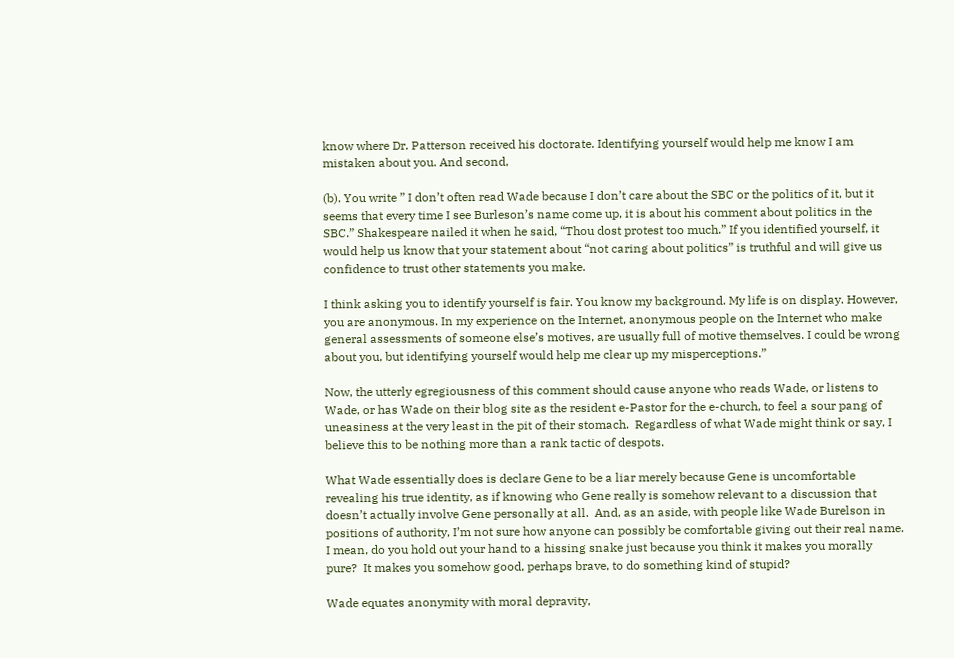know where Dr. Patterson received his doctorate. Identifying yourself would help me know I am mistaken about you. And second,

(b). You write ” I don’t often read Wade because I don’t care about the SBC or the politics of it, but it seems that every time I see Burleson’s name come up, it is about his comment about politics in the SBC.” Shakespeare nailed it when he said, “Thou dost protest too much.” If you identified yourself, it would help us know that your statement about “not caring about politics” is truthful and will give us confidence to trust other statements you make.

I think asking you to identify yourself is fair. You know my background. My life is on display. However, you are anonymous. In my experience on the Internet, anonymous people on the Internet who make general assessments of someone else’s motives, are usually full of motive themselves. I could be wrong about you, but identifying yourself would help me clear up my misperceptions.”

Now, the utterly egregiousness of this comment should cause anyone who reads Wade, or listens to Wade, or has Wade on their blog site as the resident e-Pastor for the e-church, to feel a sour pang of uneasiness at the very least in the pit of their stomach.  Regardless of what Wade might think or say, I believe this to be nothing more than a rank tactic of despots.

What Wade essentially does is declare Gene to be a liar merely because Gene is uncomfortable revealing his true identity, as if knowing who Gene really is somehow relevant to a discussion that doesn’t actually involve Gene personally at all.  And, as an aside, with people like Wade Burelson in positions of authority, I’m not sure how anyone can possibly be comfortable giving out their real name. I mean, do you hold out your hand to a hissing snake just because you think it makes you morally pure?  It makes you somehow good, perhaps brave, to do something kind of stupid?

Wade equates anonymity with moral depravity,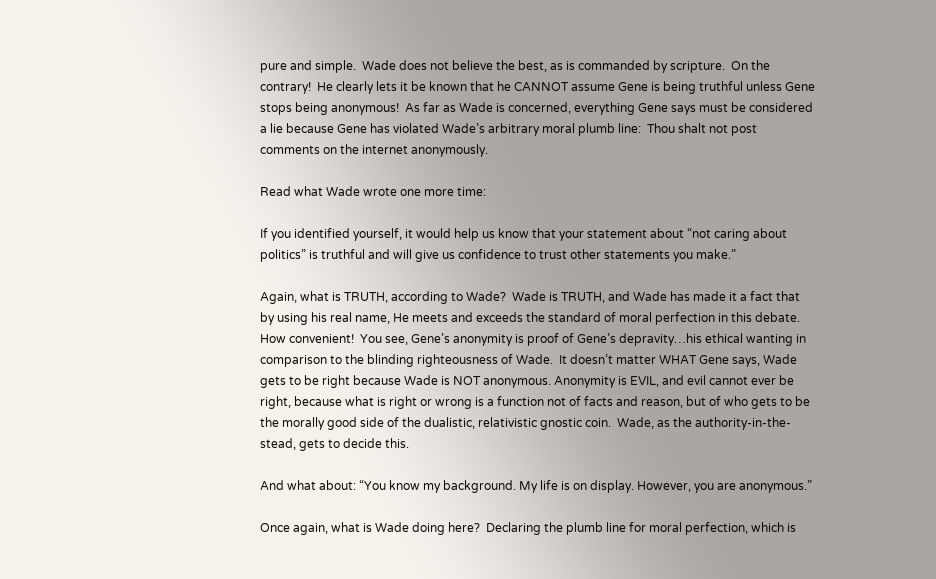pure and simple.  Wade does not believe the best, as is commanded by scripture.  On the contrary!  He clearly lets it be known that he CANNOT assume Gene is being truthful unless Gene stops being anonymous!  As far as Wade is concerned, everything Gene says must be considered a lie because Gene has violated Wade’s arbitrary moral plumb line:  Thou shalt not post comments on the internet anonymously.

Read what Wade wrote one more time:

If you identified yourself, it would help us know that your statement about “not caring about politics” is truthful and will give us confidence to trust other statements you make.”

Again, what is TRUTH, according to Wade?  Wade is TRUTH, and Wade has made it a fact that by using his real name, He meets and exceeds the standard of moral perfection in this debate.  How convenient!  You see, Gene’s anonymity is proof of Gene’s depravity…his ethical wanting in comparison to the blinding righteousness of Wade.  It doesn’t matter WHAT Gene says, Wade gets to be right because Wade is NOT anonymous. Anonymity is EVIL, and evil cannot ever be right, because what is right or wrong is a function not of facts and reason, but of who gets to be the morally good side of the dualistic, relativistic gnostic coin.  Wade, as the authority-in-the-stead, gets to decide this.

And what about: “You know my background. My life is on display. However, you are anonymous.”

Once again, what is Wade doing here?  Declaring the plumb line for moral perfection, which is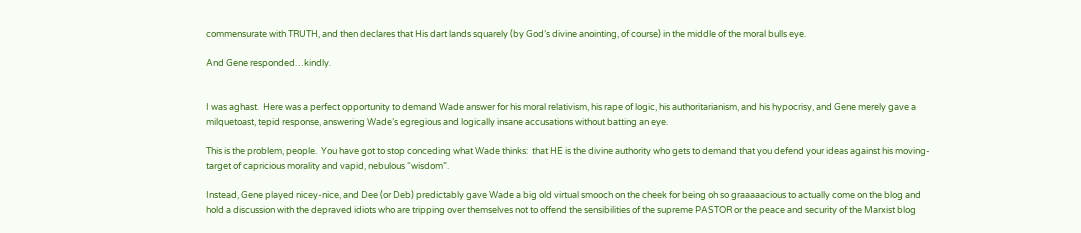commensurate with TRUTH, and then declares that His dart lands squarely (by God’s divine anointing, of course) in the middle of the moral bulls eye.

And Gene responded…kindly.


I was aghast.  Here was a perfect opportunity to demand Wade answer for his moral relativism, his rape of logic, his authoritarianism, and his hypocrisy, and Gene merely gave a milquetoast, tepid response, answering Wade’s egregious and logically insane accusations without batting an eye.

This is the problem, people.  You have got to stop conceding what Wade thinks:  that HE is the divine authority who gets to demand that you defend your ideas against his moving-target of capricious morality and vapid, nebulous “wisdom”.

Instead, Gene played nicey-nice, and Dee (or Deb) predictably gave Wade a big old virtual smooch on the cheek for being oh so graaaaacious to actually come on the blog and hold a discussion with the depraved idiots who are tripping over themselves not to offend the sensibilities of the supreme PASTOR or the peace and security of the Marxist blog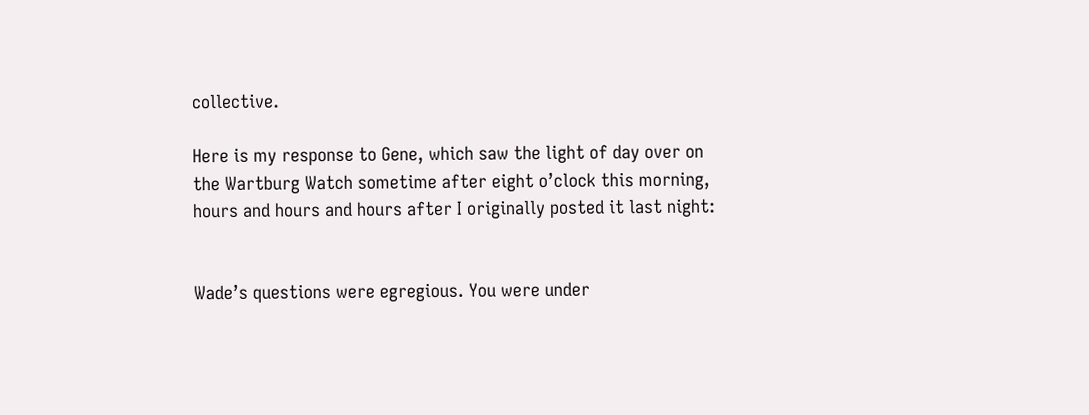collective.

Here is my response to Gene, which saw the light of day over on the Wartburg Watch sometime after eight o’clock this morning, hours and hours and hours after I originally posted it last night:


Wade’s questions were egregious. You were under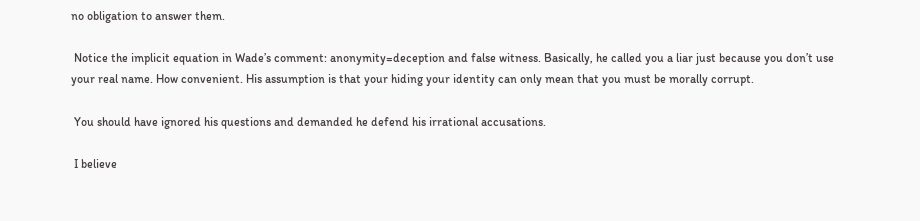no obligation to answer them.

 Notice the implicit equation in Wade’s comment: anonymity=deception and false witness. Basically, he called you a liar just because you don’t use your real name. How convenient. His assumption is that your hiding your identity can only mean that you must be morally corrupt.

 You should have ignored his questions and demanded he defend his irrational accusations.

 I believe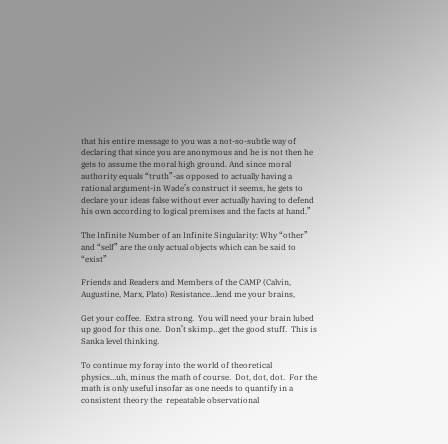that his entire message to you was a not-so-subtle way of declaring that since you are anonymous and he is not then he gets to assume the moral high ground. And since moral authority equals “truth”-as opposed to actually having a rational argument-in Wade’s construct it seems, he gets to declare your ideas false without ever actually having to defend his own according to logical premises and the facts at hand.”

The Infinite Number of an Infinite Singularity: Why “other” and “self” are the only actual objects which can be said to “exist”

Friends and Readers and Members of the CAMP (Calvin, Augustine, Marx, Plato) Resistance…lend me your brains,

Get your coffee.  Extra strong.  You will need your brain lubed up good for this one.  Don’t skimp…get the good stuff.  This is Sanka level thinking.

To continue my foray into the world of theoretical physics…uh, minus the math of course.  Dot, dot, dot.  For the math is only useful insofar as one needs to quantify in a consistent theory the  repeatable observational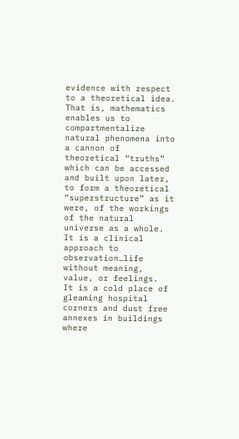evidence with respect to a theoretical idea.  That is, mathematics enables us to compartmentalize natural phenomena into a cannon of theoretical “truths” which can be accessed and built upon later, to form a theoretical “superstructure” as it were, of the workings of the natural universe as a whole.  It is a clinical approach to observation…life without meaning, value, or feelings.  It is a cold place of gleaming hospital corners and dust free annexes in buildings where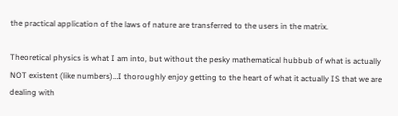the practical application of the laws of nature are transferred to the users in the matrix.

Theoretical physics is what I am into, but without the pesky mathematical hubbub of what is actually NOT existent (like numbers)…I thoroughly enjoy getting to the heart of what it actually IS that we are dealing with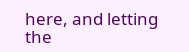here, and letting the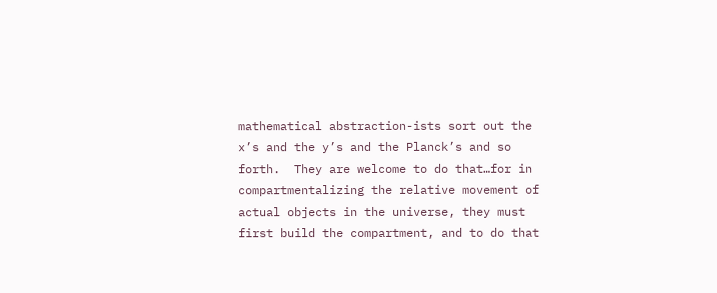mathematical abstraction-ists sort out the x’s and the y’s and the Planck’s and so forth.  They are welcome to do that…for in compartmentalizing the relative movement of actual objects in the universe, they must first build the compartment, and to do that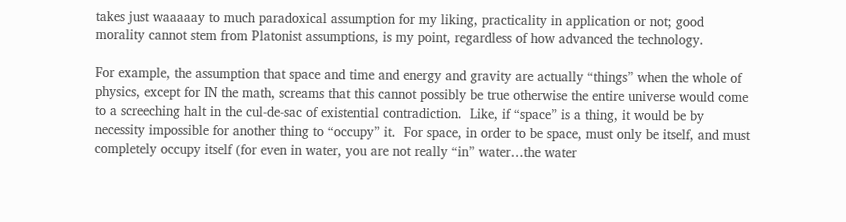takes just waaaaay to much paradoxical assumption for my liking, practicality in application or not; good morality cannot stem from Platonist assumptions, is my point, regardless of how advanced the technology.

For example, the assumption that space and time and energy and gravity are actually “things” when the whole of physics, except for IN the math, screams that this cannot possibly be true otherwise the entire universe would come to a screeching halt in the cul-de-sac of existential contradiction.  Like, if “space” is a thing, it would be by necessity impossible for another thing to “occupy” it.  For space, in order to be space, must only be itself, and must completely occupy itself (for even in water, you are not really “in” water…the water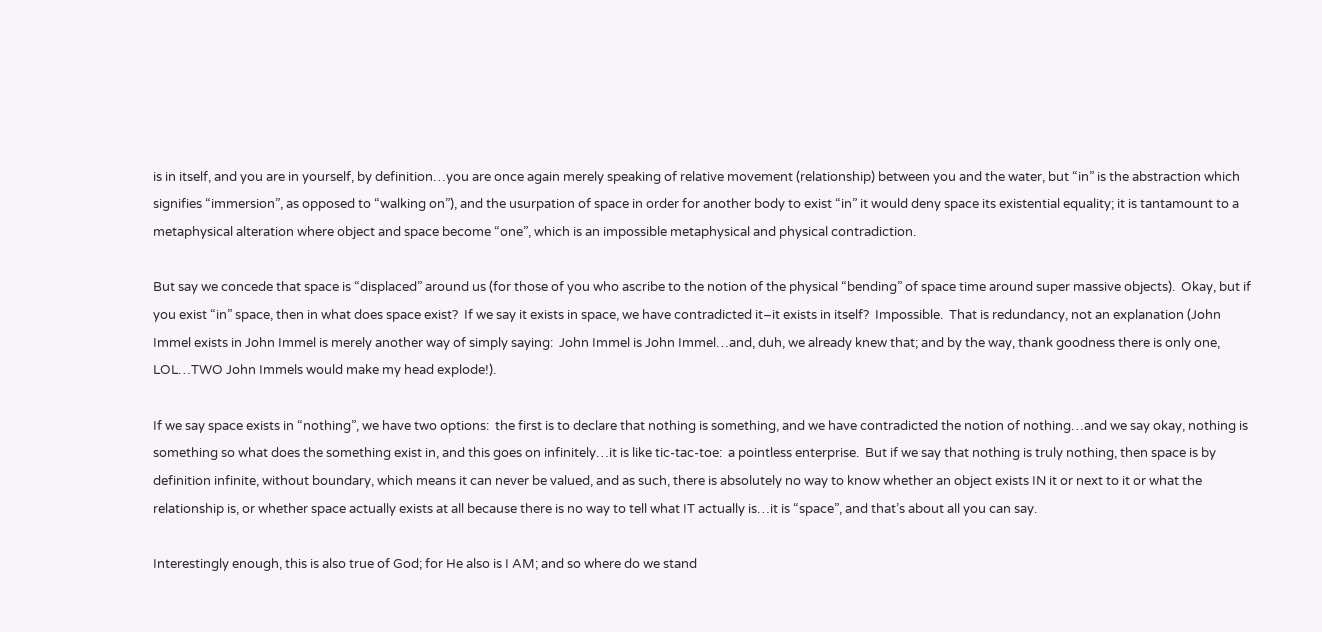is in itself, and you are in yourself, by definition…you are once again merely speaking of relative movement (relationship) between you and the water, but “in” is the abstraction which signifies “immersion”, as opposed to “walking on”), and the usurpation of space in order for another body to exist “in” it would deny space its existential equality; it is tantamount to a metaphysical alteration where object and space become “one”, which is an impossible metaphysical and physical contradiction.

But say we concede that space is “displaced” around us (for those of you who ascribe to the notion of the physical “bending” of space time around super massive objects).  Okay, but if you exist “in” space, then in what does space exist?  If we say it exists in space, we have contradicted it–it exists in itself?  Impossible.  That is redundancy, not an explanation (John Immel exists in John Immel is merely another way of simply saying:  John Immel is John Immel…and, duh, we already knew that; and by the way, thank goodness there is only one, LOL…TWO John Immels would make my head explode!).

If we say space exists in “nothing”, we have two options:  the first is to declare that nothing is something, and we have contradicted the notion of nothing…and we say okay, nothing is something so what does the something exist in, and this goes on infinitely…it is like tic-tac-toe:  a pointless enterprise.  But if we say that nothing is truly nothing, then space is by definition infinite, without boundary, which means it can never be valued, and as such, there is absolutely no way to know whether an object exists IN it or next to it or what the relationship is, or whether space actually exists at all because there is no way to tell what IT actually is…it is “space”, and that’s about all you can say.

Interestingly enough, this is also true of God; for He also is I AM; and so where do we stand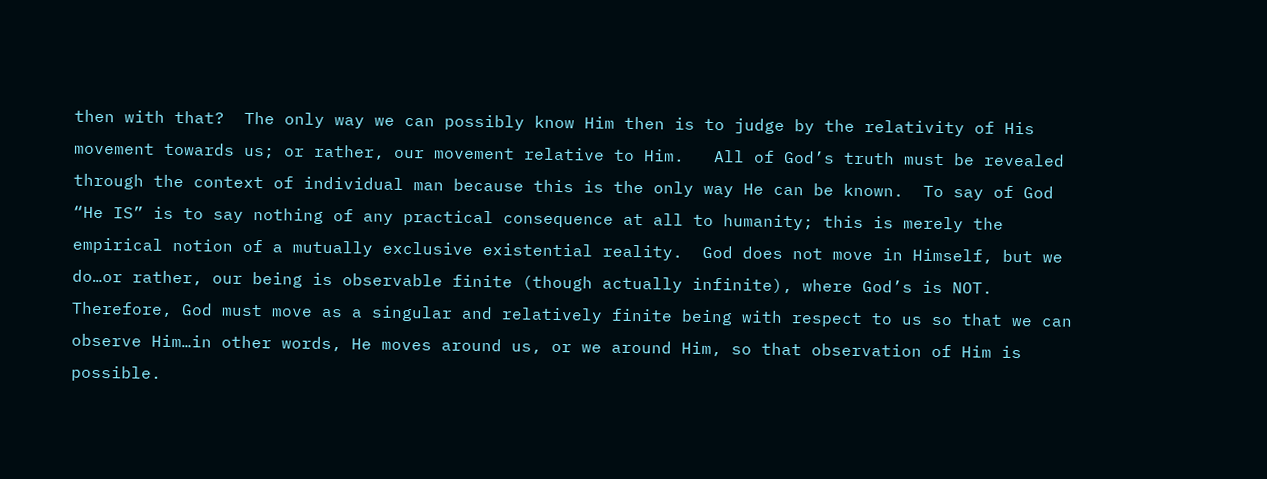then with that?  The only way we can possibly know Him then is to judge by the relativity of His movement towards us; or rather, our movement relative to Him.   All of God’s truth must be revealed through the context of individual man because this is the only way He can be known.  To say of God “He IS” is to say nothing of any practical consequence at all to humanity; this is merely the empirical notion of a mutually exclusive existential reality.  God does not move in Himself, but we do…or rather, our being is observable finite (though actually infinite), where God’s is NOT.  Therefore, God must move as a singular and relatively finite being with respect to us so that we can observe Him…in other words, He moves around us, or we around Him, so that observation of Him is possible.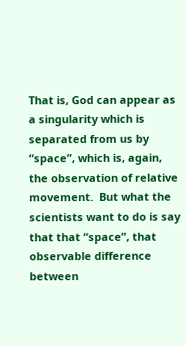That is, God can appear as a singularity which is separated from us by “space”, which is, again, the observation of relative movement.  But what the scientists want to do is say that that “space”, that observable difference between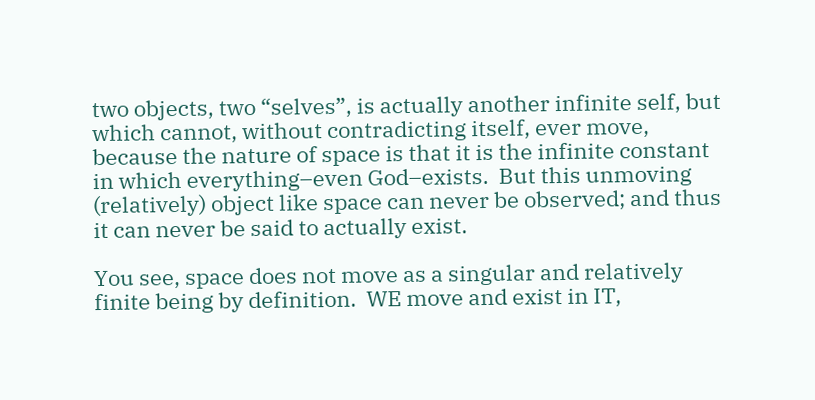two objects, two “selves”, is actually another infinite self, but which cannot, without contradicting itself, ever move, because the nature of space is that it is the infinite constant in which everything–even God–exists.  But this unmoving (relatively) object like space can never be observed; and thus it can never be said to actually exist.

You see, space does not move as a singular and relatively finite being by definition.  WE move and exist in IT,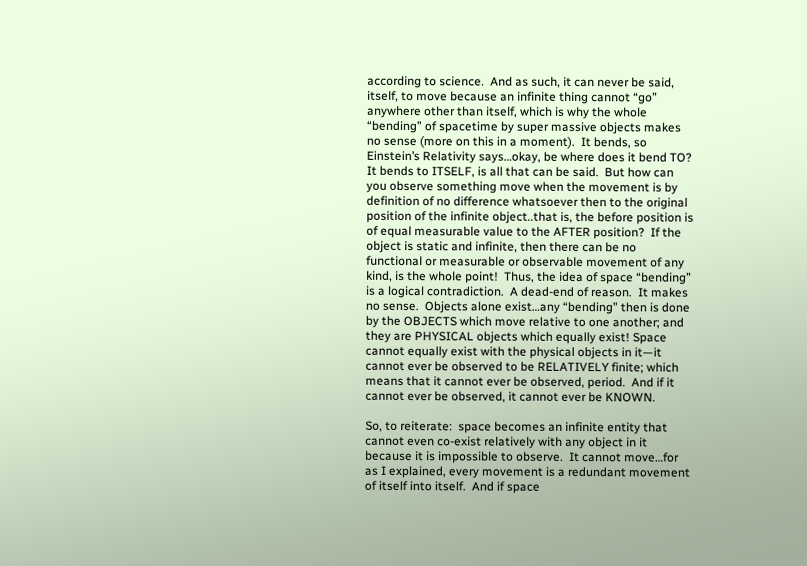according to science.  And as such, it can never be said, itself, to move because an infinite thing cannot “go” anywhere other than itself, which is why the whole “bending” of spacetime by super massive objects makes no sense (more on this in a moment).  It bends, so Einstein’s Relativity says…okay, be where does it bend TO?  It bends to ITSELF, is all that can be said.  But how can you observe something move when the movement is by definition of no difference whatsoever then to the original position of the infinite object..that is, the before position is of equal measurable value to the AFTER position?  If the object is static and infinite, then there can be no functional or measurable or observable movement of any kind, is the whole point!  Thus, the idea of space “bending” is a logical contradiction.  A dead-end of reason.  It makes no sense.  Objects alone exist…any “bending” then is done by the OBJECTS which move relative to one another; and they are PHYSICAL objects which equally exist! Space cannot equally exist with the physical objects in it—it cannot ever be observed to be RELATIVELY finite; which means that it cannot ever be observed, period.  And if it cannot ever be observed, it cannot ever be KNOWN.

So, to reiterate:  space becomes an infinite entity that cannot even co-exist relatively with any object in it because it is impossible to observe.  It cannot move…for as I explained, every movement is a redundant movement of itself into itself.  And if space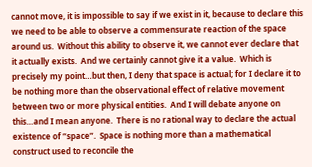cannot move, it is impossible to say if we exist in it, because to declare this we need to be able to observe a commensurate reaction of the space around us.  Without this ability to observe it, we cannot ever declare that it actually exists.  And we certainly cannot give it a value.  Which is precisely my point…but then, I deny that space is actual; for I declare it to be nothing more than the observational effect of relative movement between two or more physical entities.  And I will debate anyone on this…and I mean anyone.  There is no rational way to declare the actual existence of “space”.  Space is nothing more than a mathematical construct used to reconcile the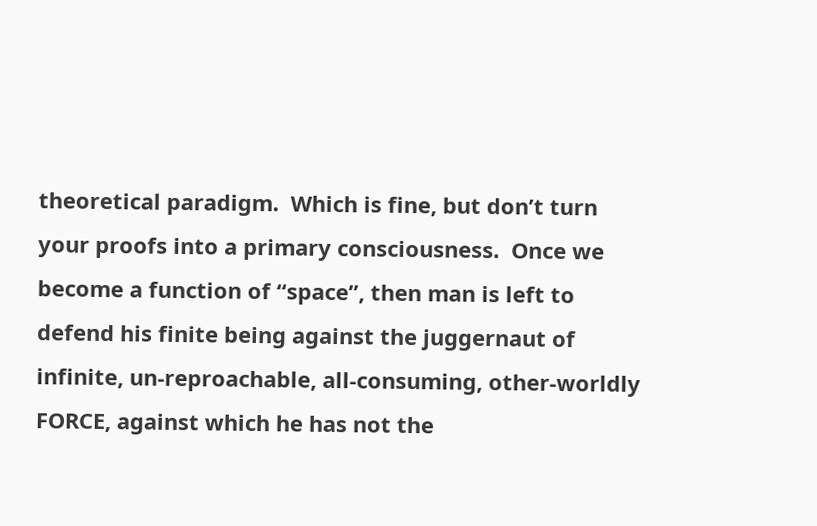theoretical paradigm.  Which is fine, but don’t turn your proofs into a primary consciousness.  Once we become a function of “space”, then man is left to defend his finite being against the juggernaut of infinite, un-reproachable, all-consuming, other-worldly FORCE, against which he has not the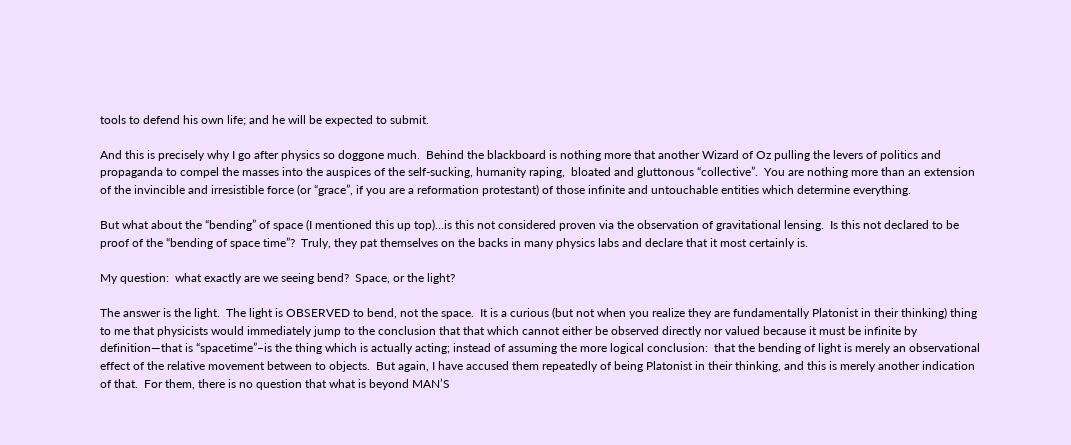tools to defend his own life; and he will be expected to submit.

And this is precisely why I go after physics so doggone much.  Behind the blackboard is nothing more that another Wizard of Oz pulling the levers of politics and propaganda to compel the masses into the auspices of the self-sucking, humanity raping,  bloated and gluttonous “collective”.  You are nothing more than an extension of the invincible and irresistible force (or “grace”, if you are a reformation protestant) of those infinite and untouchable entities which determine everything.

But what about the “bending” of space (I mentioned this up top)…is this not considered proven via the observation of gravitational lensing.  Is this not declared to be proof of the “bending of space time”?  Truly, they pat themselves on the backs in many physics labs and declare that it most certainly is.

My question:  what exactly are we seeing bend?  Space, or the light?

The answer is the light.  The light is OBSERVED to bend, not the space.  It is a curious (but not when you realize they are fundamentally Platonist in their thinking) thing to me that physicists would immediately jump to the conclusion that that which cannot either be observed directly nor valued because it must be infinite by definition—that is “spacetime”–is the thing which is actually acting; instead of assuming the more logical conclusion:  that the bending of light is merely an observational effect of the relative movement between to objects.  But again, I have accused them repeatedly of being Platonist in their thinking, and this is merely another indication of that.  For them, there is no question that what is beyond MAN’S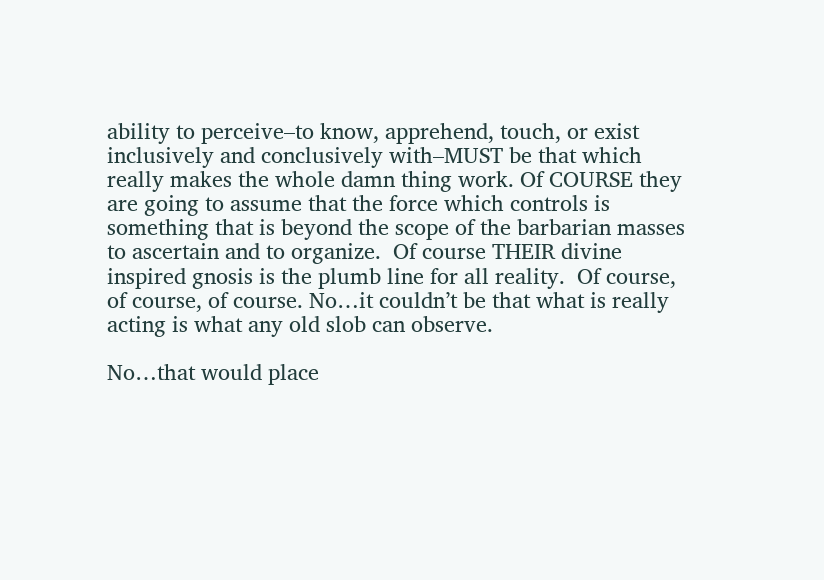ability to perceive–to know, apprehend, touch, or exist inclusively and conclusively with–MUST be that which really makes the whole damn thing work. Of COURSE they are going to assume that the force which controls is something that is beyond the scope of the barbarian masses to ascertain and to organize.  Of course THEIR divine inspired gnosis is the plumb line for all reality.  Of course, of course, of course. No…it couldn’t be that what is really acting is what any old slob can observe.

No…that would place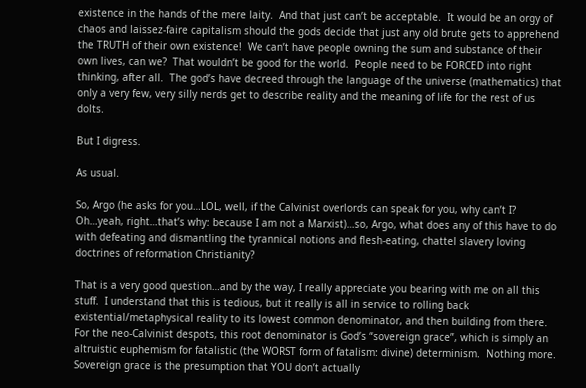existence in the hands of the mere laity.  And that just can’t be acceptable.  It would be an orgy of chaos and laissez-faire capitalism should the gods decide that just any old brute gets to apprehend the TRUTH of their own existence!  We can’t have people owning the sum and substance of their own lives, can we?  That wouldn’t be good for the world.  People need to be FORCED into right thinking, after all.  The god’s have decreed through the language of the universe (mathematics) that only a very few, very silly nerds get to describe reality and the meaning of life for the rest of us dolts.

But I digress.

As usual.

So, Argo (he asks for you…LOL, well, if the Calvinist overlords can speak for you, why can’t I?  Oh…yeah, right…that’s why: because I am not a Marxist)…so, Argo, what does any of this have to do with defeating and dismantling the tyrannical notions and flesh-eating, chattel slavery loving doctrines of reformation Christianity?

That is a very good question…and by the way, I really appreciate you bearing with me on all this stuff.  I understand that this is tedious, but it really is all in service to rolling back existential/metaphysical reality to its lowest common denominator, and then building from there. For the neo-Calvinist despots, this root denominator is God’s “sovereign grace”, which is simply an altruistic euphemism for fatalistic (the WORST form of fatalism: divine) determinism.  Nothing more.  Sovereign grace is the presumption that YOU don’t actually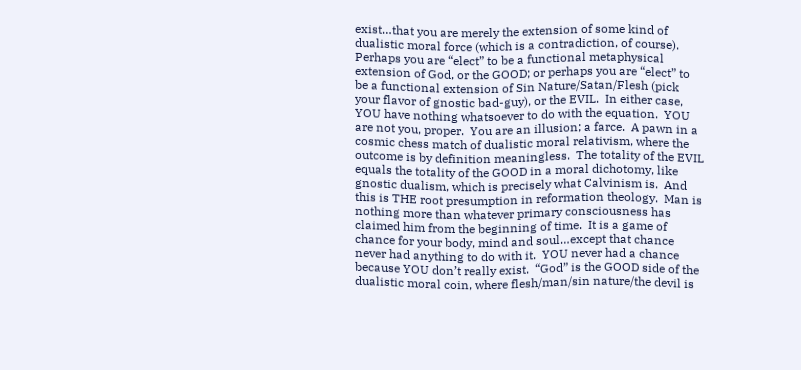exist…that you are merely the extension of some kind of dualistic moral force (which is a contradiction, of course).  Perhaps you are “elect” to be a functional metaphysical extension of God, or the GOOD; or perhaps you are “elect” to be a functional extension of Sin Nature/Satan/Flesh (pick your flavor of gnostic bad-guy), or the EVIL.  In either case, YOU have nothing whatsoever to do with the equation.  YOU are not you, proper.  You are an illusion; a farce.  A pawn in a cosmic chess match of dualistic moral relativism, where the outcome is by definition meaningless.  The totality of the EVIL equals the totality of the GOOD in a moral dichotomy, like gnostic dualism, which is precisely what Calvinism is.  And this is THE root presumption in reformation theology.  Man is nothing more than whatever primary consciousness has claimed him from the beginning of time.  It is a game of chance for your body, mind and soul…except that chance never had anything to do with it.  YOU never had a chance because YOU don’t really exist.  “God” is the GOOD side of the dualistic moral coin, where flesh/man/sin nature/the devil is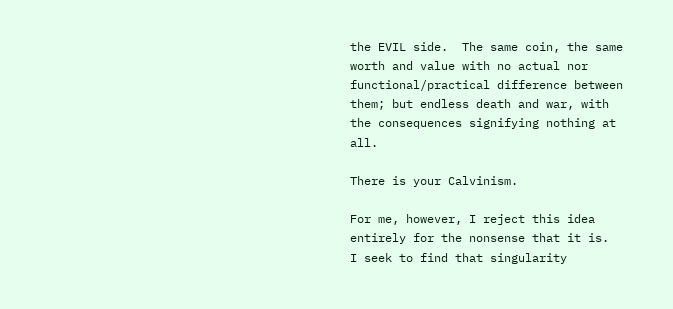the EVIL side.  The same coin, the same worth and value with no actual nor functional/practical difference between them; but endless death and war, with the consequences signifying nothing at all.

There is your Calvinism.

For me, however, I reject this idea entirely for the nonsense that it is.  I seek to find that singularity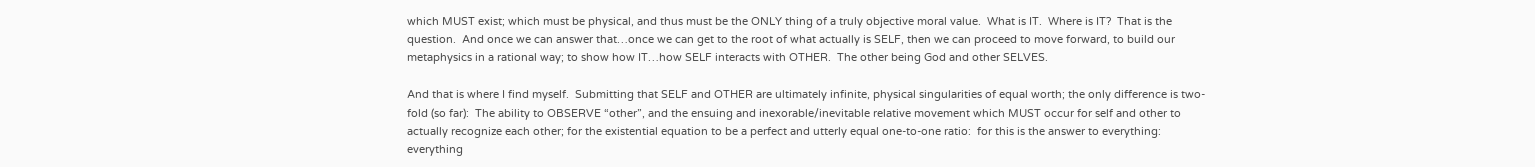which MUST exist; which must be physical, and thus must be the ONLY thing of a truly objective moral value.  What is IT.  Where is IT?  That is the question.  And once we can answer that…once we can get to the root of what actually is SELF, then we can proceed to move forward, to build our metaphysics in a rational way; to show how IT…how SELF interacts with OTHER.  The other being God and other SELVES.

And that is where I find myself.  Submitting that SELF and OTHER are ultimately infinite, physical singularities of equal worth; the only difference is two-fold (so far):  The ability to OBSERVE “other”, and the ensuing and inexorable/inevitable relative movement which MUST occur for self and other to actually recognize each other; for the existential equation to be a perfect and utterly equal one-to-one ratio:  for this is the answer to everything:  everything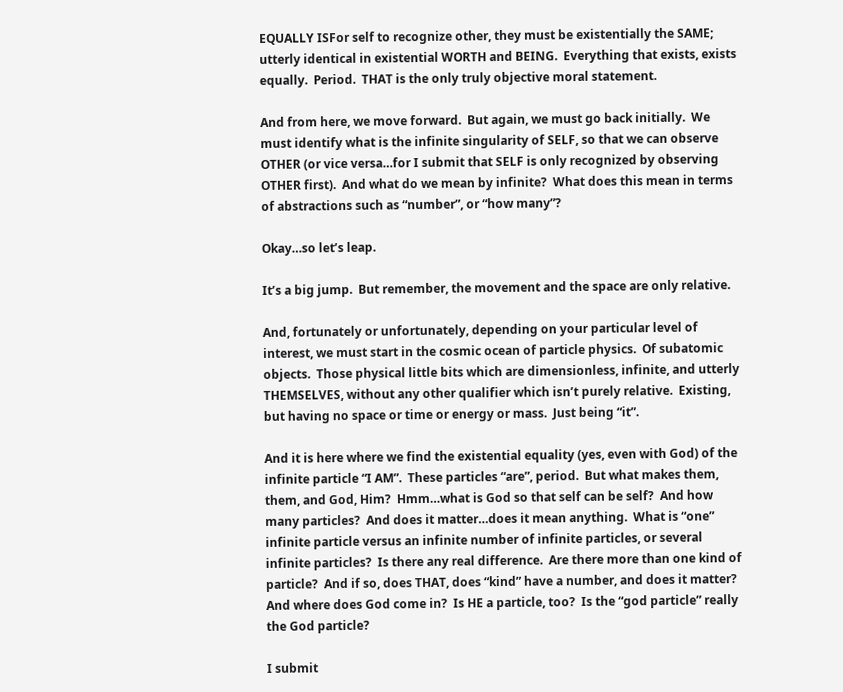EQUALLY ISFor self to recognize other, they must be existentially the SAME; utterly identical in existential WORTH and BEING.  Everything that exists, exists equally.  Period.  THAT is the only truly objective moral statement.

And from here, we move forward.  But again, we must go back initially.  We must identify what is the infinite singularity of SELF, so that we can observe OTHER (or vice versa…for I submit that SELF is only recognized by observing OTHER first).  And what do we mean by infinite?  What does this mean in terms of abstractions such as “number”, or “how many”?

Okay…so let’s leap.

It’s a big jump.  But remember, the movement and the space are only relative.

And, fortunately or unfortunately, depending on your particular level of interest, we must start in the cosmic ocean of particle physics.  Of subatomic objects.  Those physical little bits which are dimensionless, infinite, and utterly THEMSELVES, without any other qualifier which isn’t purely relative.  Existing, but having no space or time or energy or mass.  Just being “it”.

And it is here where we find the existential equality (yes, even with God) of the infinite particle “I AM”.  These particles “are”, period.  But what makes them, them, and God, Him?  Hmm…what is God so that self can be self?  And how many particles?  And does it matter…does it mean anything.  What is “one” infinite particle versus an infinite number of infinite particles, or several infinite particles?  Is there any real difference.  Are there more than one kind of particle?  And if so, does THAT, does “kind” have a number, and does it matter?  And where does God come in?  Is HE a particle, too?  Is the “god particle” really the God particle?

I submit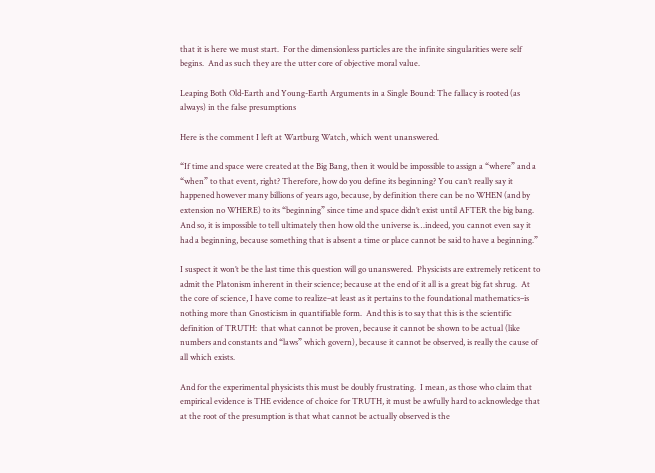that it is here we must start.  For the dimensionless particles are the infinite singularities were self begins.  And as such they are the utter core of objective moral value.

Leaping Both Old-Earth and Young-Earth Arguments in a Single Bound: The fallacy is rooted (as always) in the false presumptions

Here is the comment I left at Wartburg Watch, which went unanswered.

“If time and space were created at the Big Bang, then it would be impossible to assign a “where” and a “when” to that event, right? Therefore, how do you define its beginning? You can’t really say it happened however many billions of years ago, because, by definition there can be no WHEN (and by extension no WHERE) to its “beginning” since time and space didn’t exist until AFTER the big bang. And so, it is impossible to tell ultimately then how old the universe is…indeed, you cannot even say it had a beginning, because something that is absent a time or place cannot be said to have a beginning.”

I suspect it won’t be the last time this question will go unanswered.  Physicists are extremely reticent to admit the Platonism inherent in their science; because at the end of it all is a great big fat shrug.  At the core of science, I have come to realize–at least as it pertains to the foundational mathematics–is nothing more than Gnosticism in quantifiable form.  And this is to say that this is the scientific definition of TRUTH:  that what cannot be proven, because it cannot be shown to be actual (like numbers and constants and “laws” which govern), because it cannot be observed, is really the cause of all which exists.

And for the experimental physicists this must be doubly frustrating.  I mean, as those who claim that empirical evidence is THE evidence of choice for TRUTH, it must be awfully hard to acknowledge that at the root of the presumption is that what cannot be actually observed is the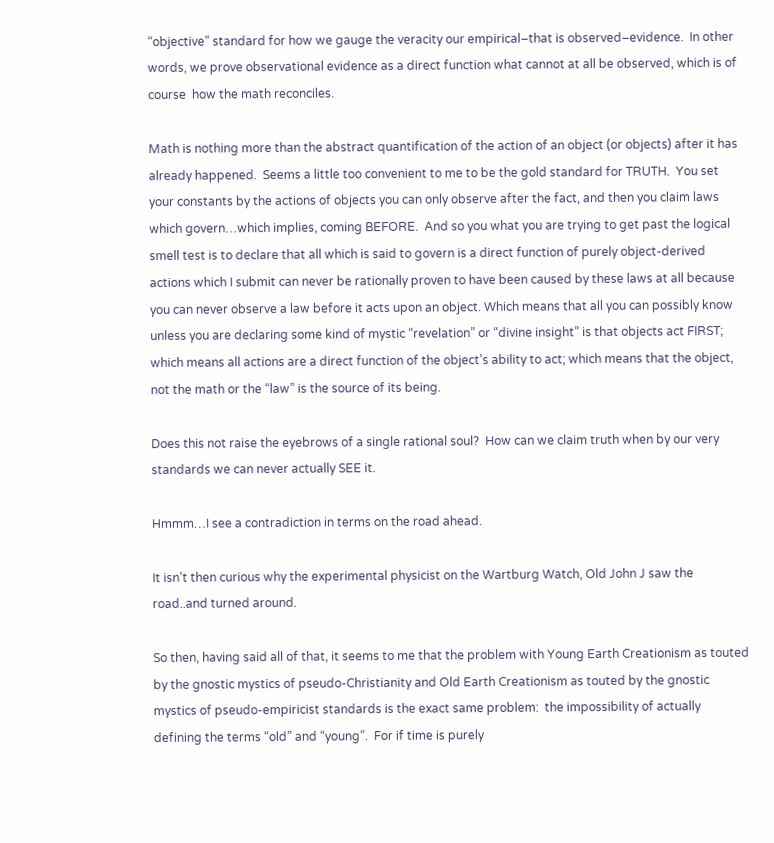“objective” standard for how we gauge the veracity our empirical–that is observed–evidence.  In other words, we prove observational evidence as a direct function what cannot at all be observed, which is of course  how the math reconciles.

Math is nothing more than the abstract quantification of the action of an object (or objects) after it has already happened.  Seems a little too convenient to me to be the gold standard for TRUTH.  You set your constants by the actions of objects you can only observe after the fact, and then you claim laws which govern…which implies, coming BEFORE.  And so you what you are trying to get past the logical smell test is to declare that all which is said to govern is a direct function of purely object-derived actions which I submit can never be rationally proven to have been caused by these laws at all because you can never observe a law before it acts upon an object. Which means that all you can possibly know unless you are declaring some kind of mystic “revelation” or “divine insight” is that objects act FIRST; which means all actions are a direct function of the object’s ability to act; which means that the object, not the math or the “law” is the source of its being.

Does this not raise the eyebrows of a single rational soul?  How can we claim truth when by our very standards we can never actually SEE it.

Hmmm…I see a contradiction in terms on the road ahead.

It isn’t then curious why the experimental physicist on the Wartburg Watch, Old John J saw the road..and turned around.

So then, having said all of that, it seems to me that the problem with Young Earth Creationism as touted by the gnostic mystics of pseudo-Christianity and Old Earth Creationism as touted by the gnostic mystics of pseudo-empiricist standards is the exact same problem:  the impossibility of actually defining the terms “old” and “young”.  For if time is purely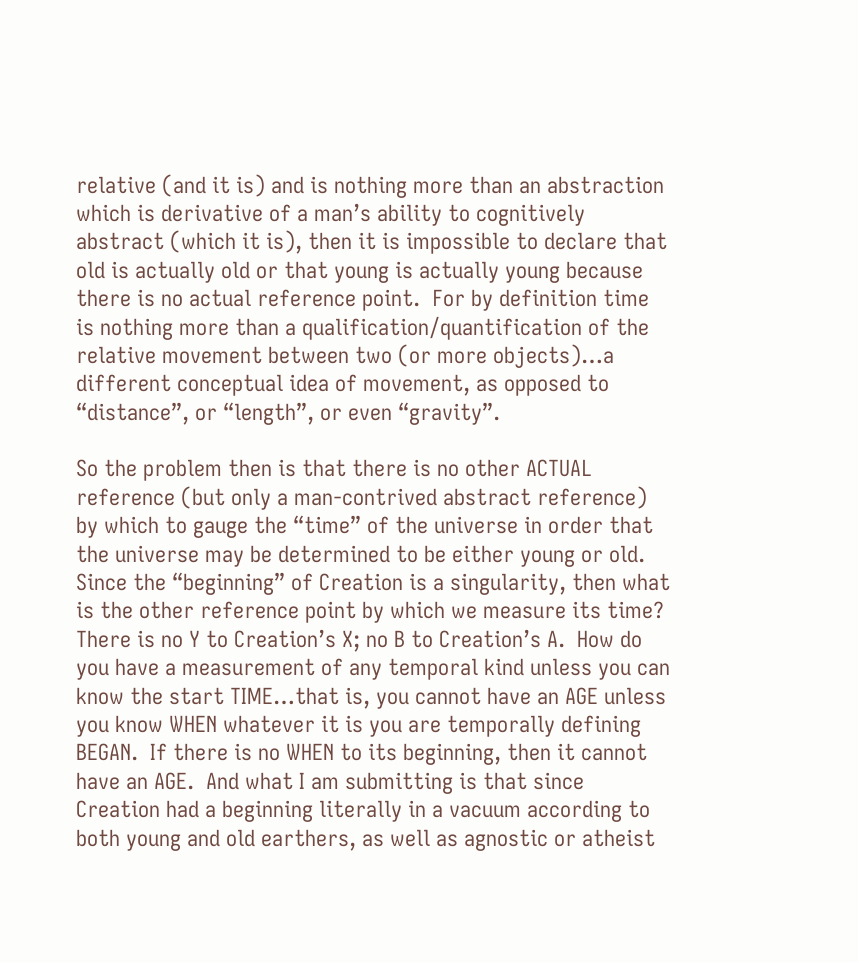relative (and it is) and is nothing more than an abstraction which is derivative of a man’s ability to cognitively abstract (which it is), then it is impossible to declare that old is actually old or that young is actually young because there is no actual reference point.  For by definition time is nothing more than a qualification/quantification of the relative movement between two (or more objects)…a different conceptual idea of movement, as opposed to “distance”, or “length”, or even “gravity”.

So the problem then is that there is no other ACTUAL reference (but only a man-contrived abstract reference) by which to gauge the “time” of the universe in order that the universe may be determined to be either young or old.  Since the “beginning” of Creation is a singularity, then what is the other reference point by which we measure its time?  There is no Y to Creation’s X; no B to Creation’s A.  How do you have a measurement of any temporal kind unless you can know the start TIME…that is, you cannot have an AGE unless you know WHEN whatever it is you are temporally defining BEGAN.  If there is no WHEN to its beginning, then it cannot have an AGE.  And what I am submitting is that since Creation had a beginning literally in a vacuum according to both young and old earthers, as well as agnostic or atheist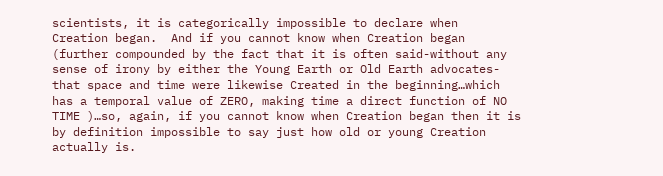scientists, it is categorically impossible to declare when  Creation began.  And if you cannot know when Creation began (further compounded by the fact that it is often said-without any sense of irony by either the Young Earth or Old Earth advocates-that space and time were likewise Created in the beginning…which has a temporal value of ZERO, making time a direct function of NO TIME )…so, again, if you cannot know when Creation began then it is by definition impossible to say just how old or young Creation actually is.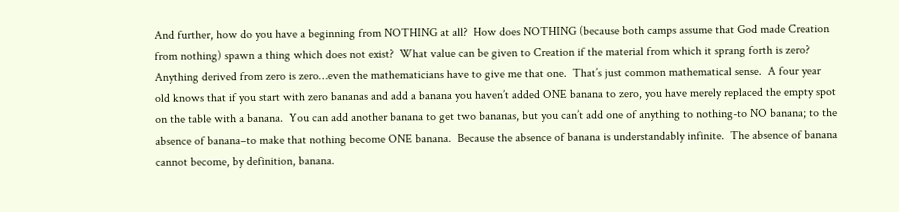And further, how do you have a beginning from NOTHING at all?  How does NOTHING (because both camps assume that God made Creation from nothing) spawn a thing which does not exist?  What value can be given to Creation if the material from which it sprang forth is zero?  Anything derived from zero is zero…even the mathematicians have to give me that one.  That’s just common mathematical sense.  A four year old knows that if you start with zero bananas and add a banana you haven’t added ONE banana to zero, you have merely replaced the empty spot on the table with a banana.  You can add another banana to get two bananas, but you can’t add one of anything to nothing-to NO banana; to the absence of banana–to make that nothing become ONE banana.  Because the absence of banana is understandably infinite.  The absence of banana cannot become, by definition, banana.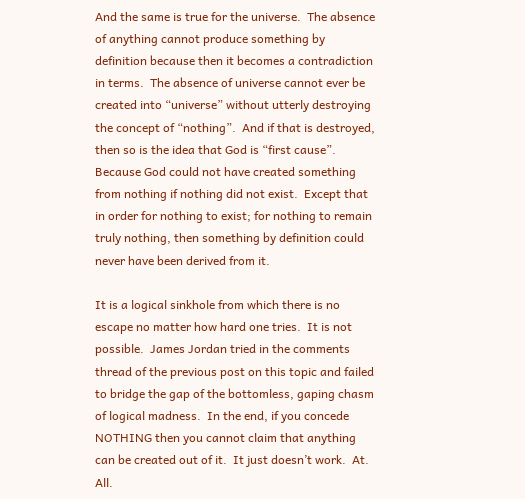And the same is true for the universe.  The absence of anything cannot produce something by definition because then it becomes a contradiction in terms.  The absence of universe cannot ever be created into “universe” without utterly destroying the concept of “nothing”.  And if that is destroyed, then so is the idea that God is “first cause”.  Because God could not have created something from nothing if nothing did not exist.  Except that in order for nothing to exist; for nothing to remain truly nothing, then something by definition could never have been derived from it.

It is a logical sinkhole from which there is no escape no matter how hard one tries.  It is not possible.  James Jordan tried in the comments thread of the previous post on this topic and failed to bridge the gap of the bottomless, gaping chasm of logical madness.  In the end, if you concede NOTHING then you cannot claim that anything can be created out of it.  It just doesn’t work.  At. All.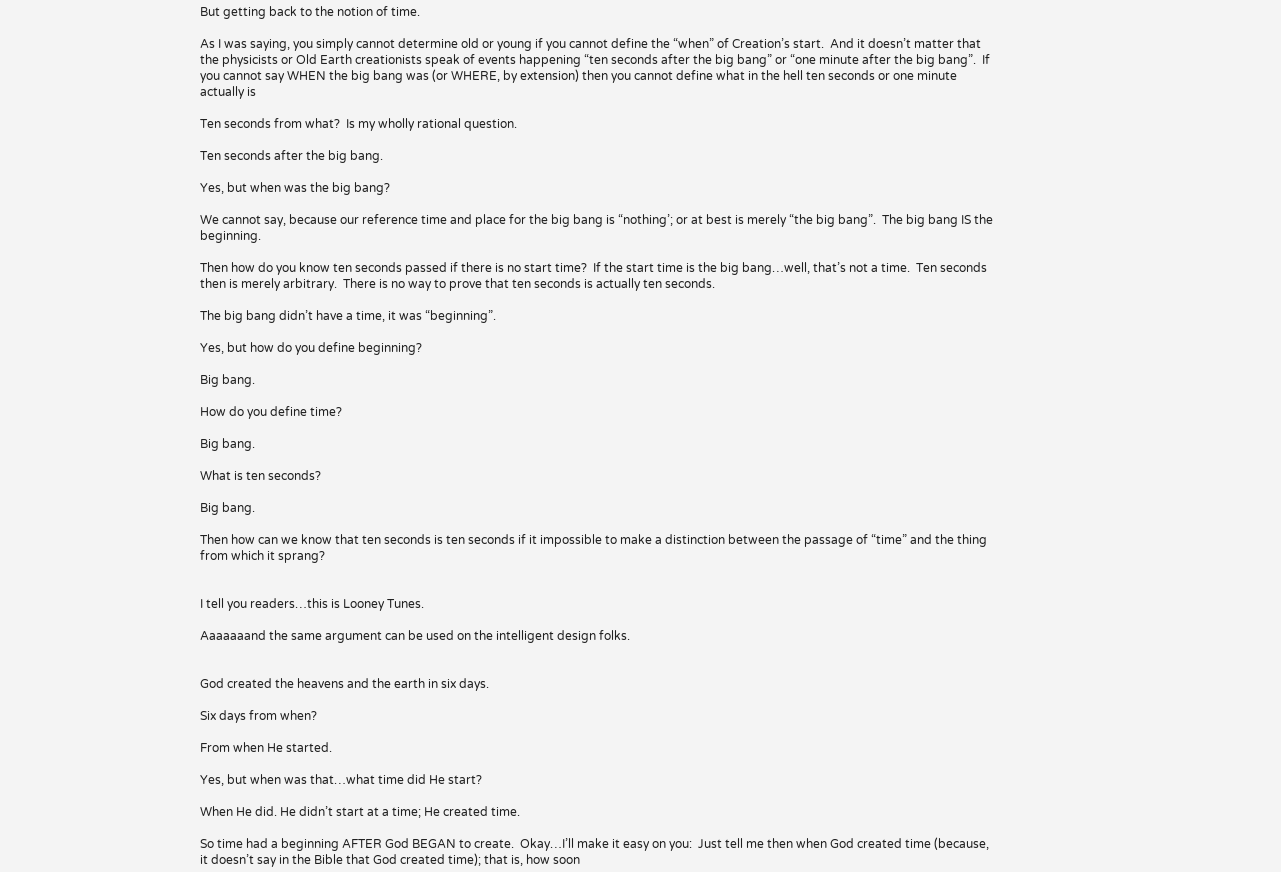But getting back to the notion of time.

As I was saying, you simply cannot determine old or young if you cannot define the “when” of Creation’s start.  And it doesn’t matter that the physicists or Old Earth creationists speak of events happening “ten seconds after the big bang” or “one minute after the big bang”.  If you cannot say WHEN the big bang was (or WHERE, by extension) then you cannot define what in the hell ten seconds or one minute actually is

Ten seconds from what?  Is my wholly rational question.

Ten seconds after the big bang.

Yes, but when was the big bang?

We cannot say, because our reference time and place for the big bang is “nothing’; or at best is merely “the big bang”.  The big bang IS the beginning.

Then how do you know ten seconds passed if there is no start time?  If the start time is the big bang…well, that’s not a time.  Ten seconds then is merely arbitrary.  There is no way to prove that ten seconds is actually ten seconds.

The big bang didn’t have a time, it was “beginning”.

Yes, but how do you define beginning?

Big bang.

How do you define time?

Big bang.

What is ten seconds?

Big bang.

Then how can we know that ten seconds is ten seconds if it impossible to make a distinction between the passage of “time” and the thing from which it sprang?


I tell you readers…this is Looney Tunes.

Aaaaaaand the same argument can be used on the intelligent design folks.


God created the heavens and the earth in six days.

Six days from when?

From when He started.

Yes, but when was that…what time did He start?

When He did. He didn’t start at a time; He created time.

So time had a beginning AFTER God BEGAN to create.  Okay…I’ll make it easy on you:  Just tell me then when God created time (because, it doesn’t say in the Bible that God created time); that is, how soon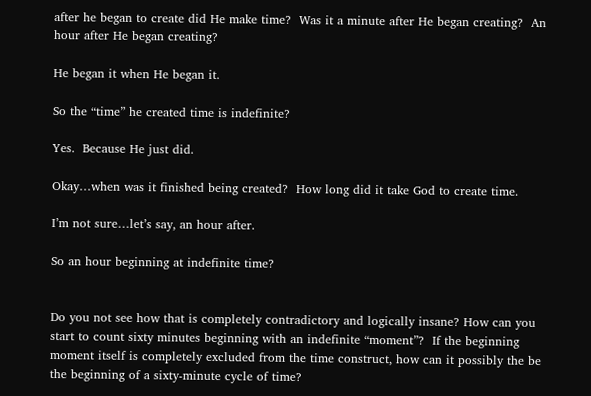after he began to create did He make time?  Was it a minute after He began creating?  An hour after He began creating?

He began it when He began it.

So the “time” he created time is indefinite?

Yes.  Because He just did.

Okay…when was it finished being created?  How long did it take God to create time.

I’m not sure…let’s say, an hour after.

So an hour beginning at indefinite time?


Do you not see how that is completely contradictory and logically insane? How can you start to count sixty minutes beginning with an indefinite “moment”?  If the beginning moment itself is completely excluded from the time construct, how can it possibly the be the beginning of a sixty-minute cycle of time?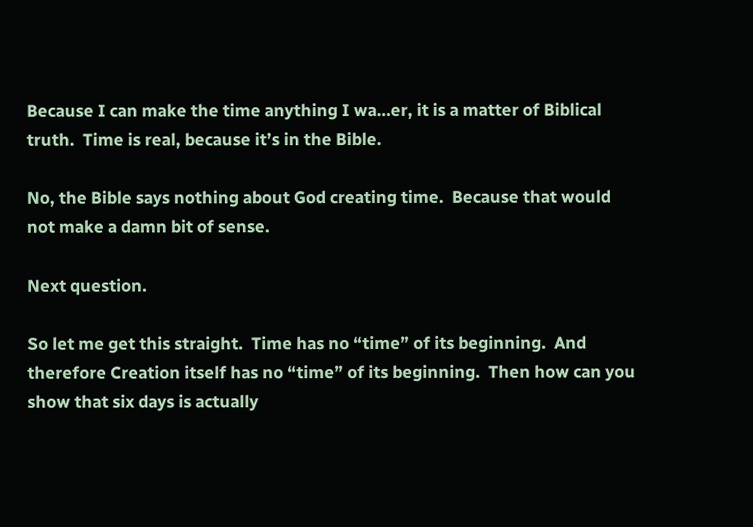Because I can make the time anything I wa…er, it is a matter of Biblical truth.  Time is real, because it’s in the Bible.

No, the Bible says nothing about God creating time.  Because that would not make a damn bit of sense.

Next question.

So let me get this straight.  Time has no “time” of its beginning.  And therefore Creation itself has no “time” of its beginning.  Then how can you show that six days is actually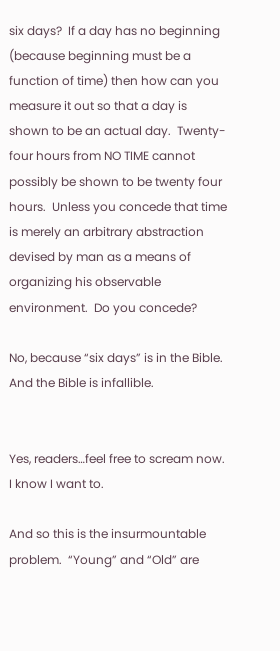six days?  If a day has no beginning (because beginning must be a function of time) then how can you measure it out so that a day is shown to be an actual day.  Twenty-four hours from NO TIME cannot possibly be shown to be twenty four hours.  Unless you concede that time is merely an arbitrary abstraction devised by man as a means of organizing his observable environment.  Do you concede?

No, because “six days” is in the Bible.  And the Bible is infallible.


Yes, readers…feel free to scream now.  I know I want to.

And so this is the insurmountable problem.  “Young” and “Old” are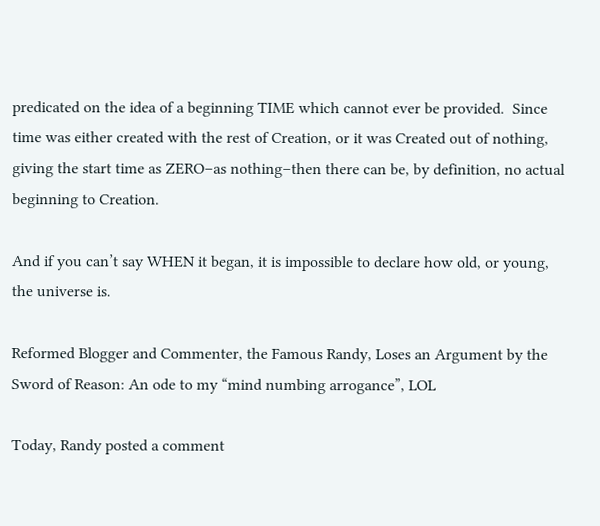predicated on the idea of a beginning TIME which cannot ever be provided.  Since time was either created with the rest of Creation, or it was Created out of nothing, giving the start time as ZERO–as nothing–then there can be, by definition, no actual beginning to Creation.

And if you can’t say WHEN it began, it is impossible to declare how old, or young, the universe is.

Reformed Blogger and Commenter, the Famous Randy, Loses an Argument by the Sword of Reason: An ode to my “mind numbing arrogance”, LOL

Today, Randy posted a comment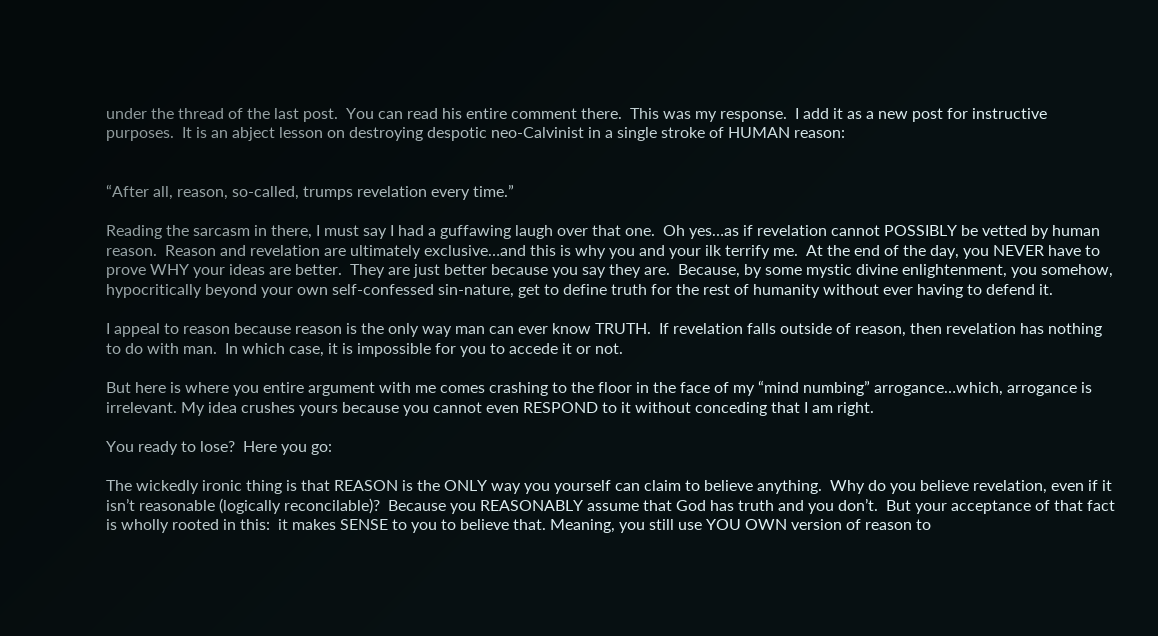under the thread of the last post.  You can read his entire comment there.  This was my response.  I add it as a new post for instructive purposes.  It is an abject lesson on destroying despotic neo-Calvinist in a single stroke of HUMAN reason:


“After all, reason, so-called, trumps revelation every time.”

Reading the sarcasm in there, I must say I had a guffawing laugh over that one.  Oh yes…as if revelation cannot POSSIBLY be vetted by human reason.  Reason and revelation are ultimately exclusive…and this is why you and your ilk terrify me.  At the end of the day, you NEVER have to prove WHY your ideas are better.  They are just better because you say they are.  Because, by some mystic divine enlightenment, you somehow, hypocritically beyond your own self-confessed sin-nature, get to define truth for the rest of humanity without ever having to defend it.

I appeal to reason because reason is the only way man can ever know TRUTH.  If revelation falls outside of reason, then revelation has nothing to do with man.  In which case, it is impossible for you to accede it or not.

But here is where you entire argument with me comes crashing to the floor in the face of my “mind numbing” arrogance…which, arrogance is irrelevant. My idea crushes yours because you cannot even RESPOND to it without conceding that I am right.

You ready to lose?  Here you go:

The wickedly ironic thing is that REASON is the ONLY way you yourself can claim to believe anything.  Why do you believe revelation, even if it isn’t reasonable (logically reconcilable)?  Because you REASONABLY assume that God has truth and you don’t.  But your acceptance of that fact is wholly rooted in this:  it makes SENSE to you to believe that. Meaning, you still use YOU OWN version of reason to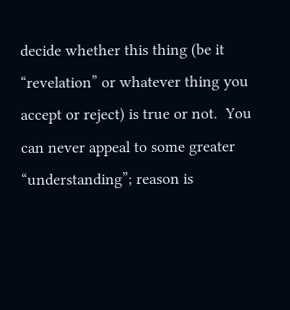decide whether this thing (be it “revelation” or whatever thing you accept or reject) is true or not.  You can never appeal to some greater “understanding”; reason is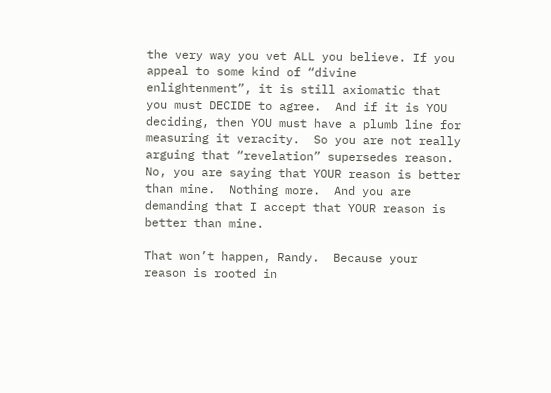the very way you vet ALL you believe. If you appeal to some kind of “divine enlightenment”, it is still axiomatic that you must DECIDE to agree.  And if it is YOU deciding, then YOU must have a plumb line for measuring it veracity.  So you are not really arguing that “revelation” supersedes reason.  No, you are saying that YOUR reason is better than mine.  Nothing more.  And you are demanding that I accept that YOUR reason is better than mine.

That won’t happen, Randy.  Because your reason is rooted in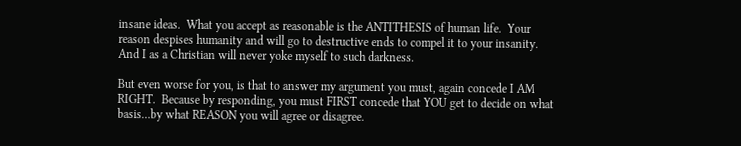insane ideas.  What you accept as reasonable is the ANTITHESIS of human life.  Your reason despises humanity and will go to destructive ends to compel it to your insanity.  And I as a Christian will never yoke myself to such darkness.

But even worse for you, is that to answer my argument you must, again concede I AM RIGHT.  Because by responding, you must FIRST concede that YOU get to decide on what basis…by what REASON you will agree or disagree.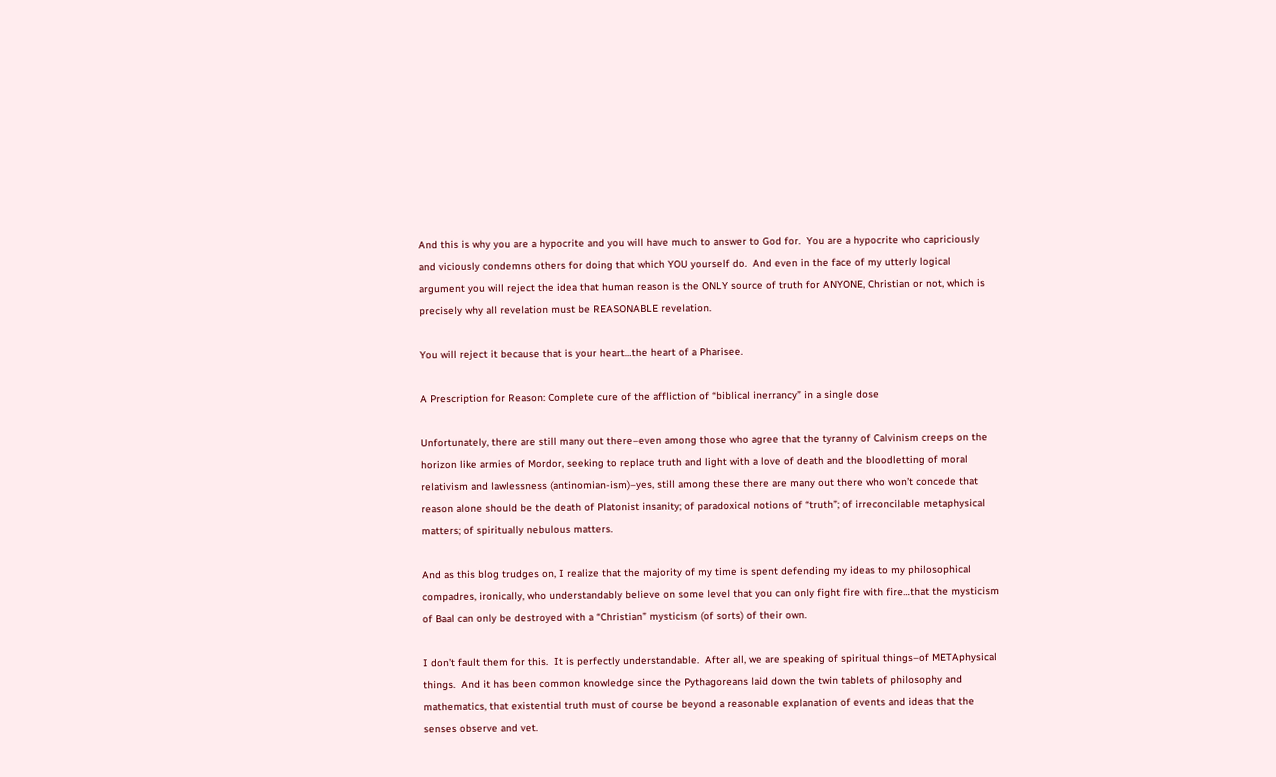And this is why you are a hypocrite and you will have much to answer to God for.  You are a hypocrite who capriciously and viciously condemns others for doing that which YOU yourself do.  And even in the face of my utterly logical argument you will reject the idea that human reason is the ONLY source of truth for ANYONE, Christian or not, which is precisely why all revelation must be REASONABLE revelation.

You will reject it because that is your heart…the heart of a Pharisee.

A Prescription for Reason: Complete cure of the affliction of “biblical inerrancy” in a single dose

Unfortunately, there are still many out there–even among those who agree that the tyranny of Calvinism creeps on the horizon like armies of Mordor, seeking to replace truth and light with a love of death and the bloodletting of moral relativism and lawlessness (antinomian-ism)–yes, still among these there are many out there who won’t concede that reason alone should be the death of Platonist insanity; of paradoxical notions of “truth”; of irreconcilable metaphysical matters; of spiritually nebulous matters.

And as this blog trudges on, I realize that the majority of my time is spent defending my ideas to my philosophical compadres, ironically, who understandably believe on some level that you can only fight fire with fire…that the mysticism of Baal can only be destroyed with a “Christian” mysticism (of sorts) of their own.

I don’t fault them for this.  It is perfectly understandable.  After all, we are speaking of spiritual things–of METAphysical things.  And it has been common knowledge since the Pythagoreans laid down the twin tablets of philosophy and mathematics, that existential truth must of course be beyond a reasonable explanation of events and ideas that the senses observe and vet.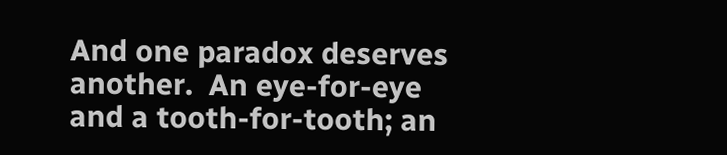And one paradox deserves another.  An eye-for-eye and a tooth-for-tooth; an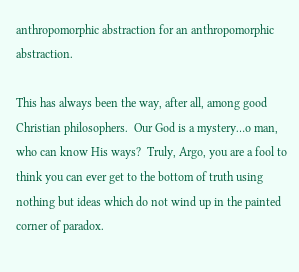anthropomorphic abstraction for an anthropomorphic abstraction.

This has always been the way, after all, among good Christian philosophers.  Our God is a mystery…o man, who can know His ways?  Truly, Argo, you are a fool to think you can ever get to the bottom of truth using nothing but ideas which do not wind up in the painted corner of paradox.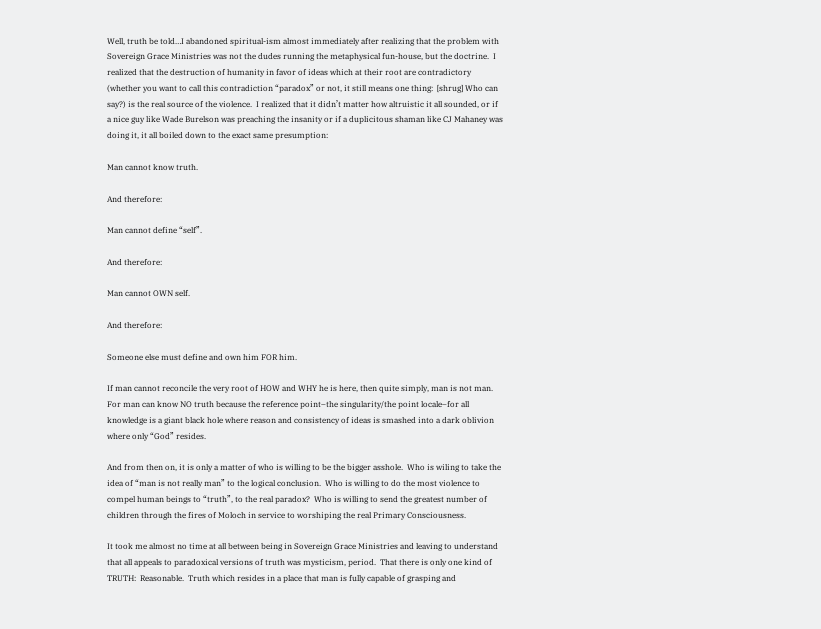Well, truth be told…I abandoned spiritual-ism almost immediately after realizing that the problem with Sovereign Grace Ministries was not the dudes running the metaphysical fun-house, but the doctrine.  I realized that the destruction of humanity in favor of ideas which at their root are contradictory (whether you want to call this contradiction “paradox” or not, it still means one thing:  [shrug] Who can say?) is the real source of the violence.  I realized that it didn’t matter how altruistic it all sounded, or if a nice guy like Wade Burelson was preaching the insanity or if a duplicitous shaman like CJ Mahaney was doing it, it all boiled down to the exact same presumption:

Man cannot know truth.

And therefore:

Man cannot define “self”.

And therefore:

Man cannot OWN self.

And therefore:

Someone else must define and own him FOR him.

If man cannot reconcile the very root of HOW and WHY he is here, then quite simply, man is not man.  For man can know NO truth because the reference point–the singularity/the point locale–for all knowledge is a giant black hole where reason and consistency of ideas is smashed into a dark oblivion where only “God” resides.

And from then on, it is only a matter of who is willing to be the bigger asshole.  Who is wiling to take the idea of “man is not really man” to the logical conclusion.  Who is willing to do the most violence to compel human beings to “truth”, to the real paradox?  Who is willing to send the greatest number of children through the fires of Moloch in service to worshiping the real Primary Consciousness.

It took me almost no time at all between being in Sovereign Grace Ministries and leaving to understand that all appeals to paradoxical versions of truth was mysticism, period.  That there is only one kind of TRUTH:  Reasonable.  Truth which resides in a place that man is fully capable of grasping and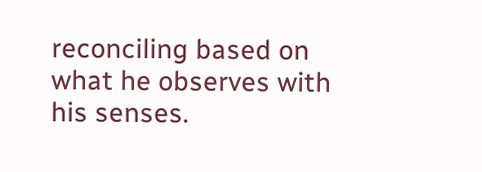reconciling based on what he observes with his senses.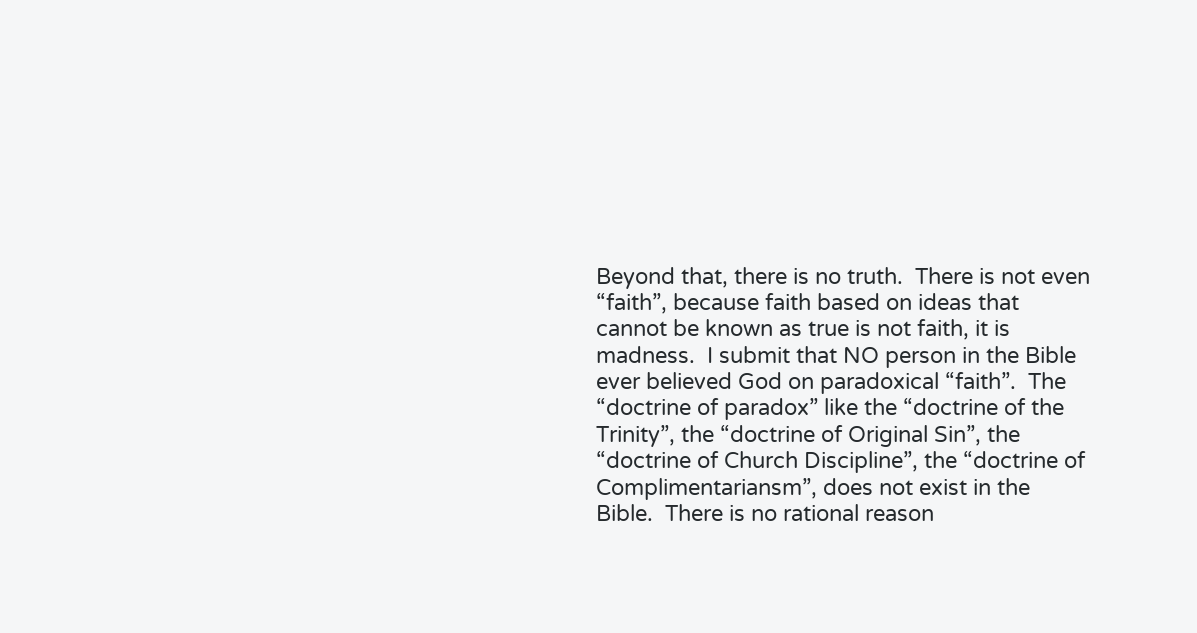Beyond that, there is no truth.  There is not even “faith”, because faith based on ideas that cannot be known as true is not faith, it is madness.  I submit that NO person in the Bible ever believed God on paradoxical “faith”.  The “doctrine of paradox” like the “doctrine of the Trinity”, the “doctrine of Original Sin”, the “doctrine of Church Discipline”, the “doctrine of Complimentariansm”, does not exist in the Bible.  There is no rational reason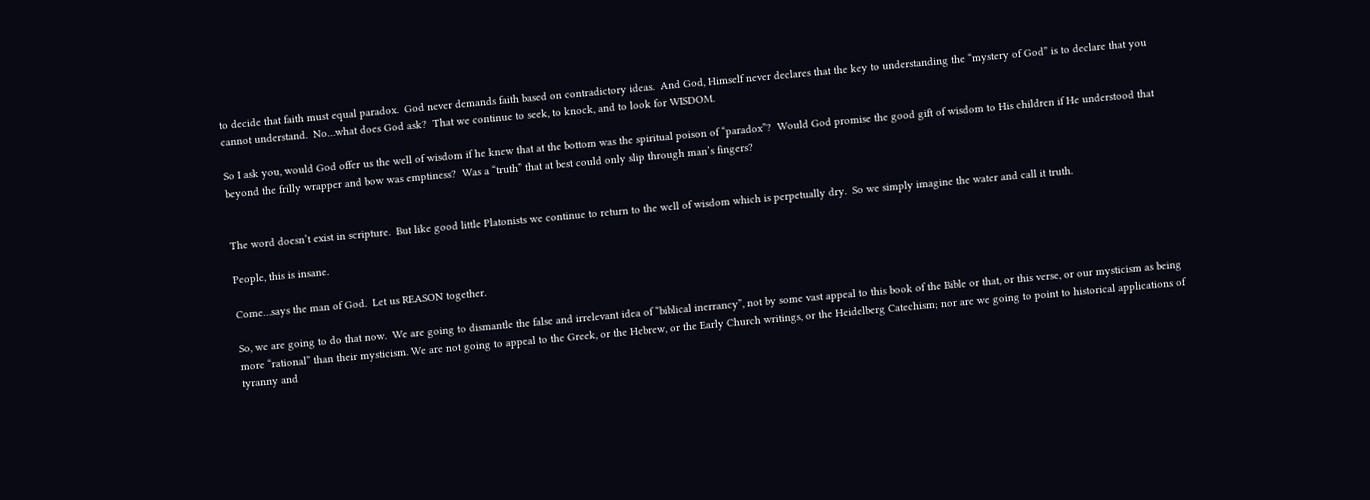to decide that faith must equal paradox.  God never demands faith based on contradictory ideas.  And God, Himself never declares that the key to understanding the “mystery of God” is to declare that you cannot understand.  No…what does God ask?  That we continue to seek, to knock, and to look for WISDOM.

So I ask you, would God offer us the well of wisdom if he knew that at the bottom was the spiritual poison of “paradox”?  Would God promise the good gift of wisdom to His children if He understood that beyond the frilly wrapper and bow was emptiness?  Was a “truth” that at best could only slip through man’s fingers?


The word doesn’t exist in scripture.  But like good little Platonists we continue to return to the well of wisdom which is perpetually dry.  So we simply imagine the water and call it truth.

People, this is insane.

Come…says the man of God.  Let us REASON together.

So, we are going to do that now.  We are going to dismantle the false and irrelevant idea of “biblical inerrancy”, not by some vast appeal to this book of the Bible or that, or this verse, or our mysticism as being more “rational” than their mysticism. We are not going to appeal to the Greek, or the Hebrew, or the Early Church writings, or the Heidelberg Catechism; nor are we going to point to historical applications of tyranny and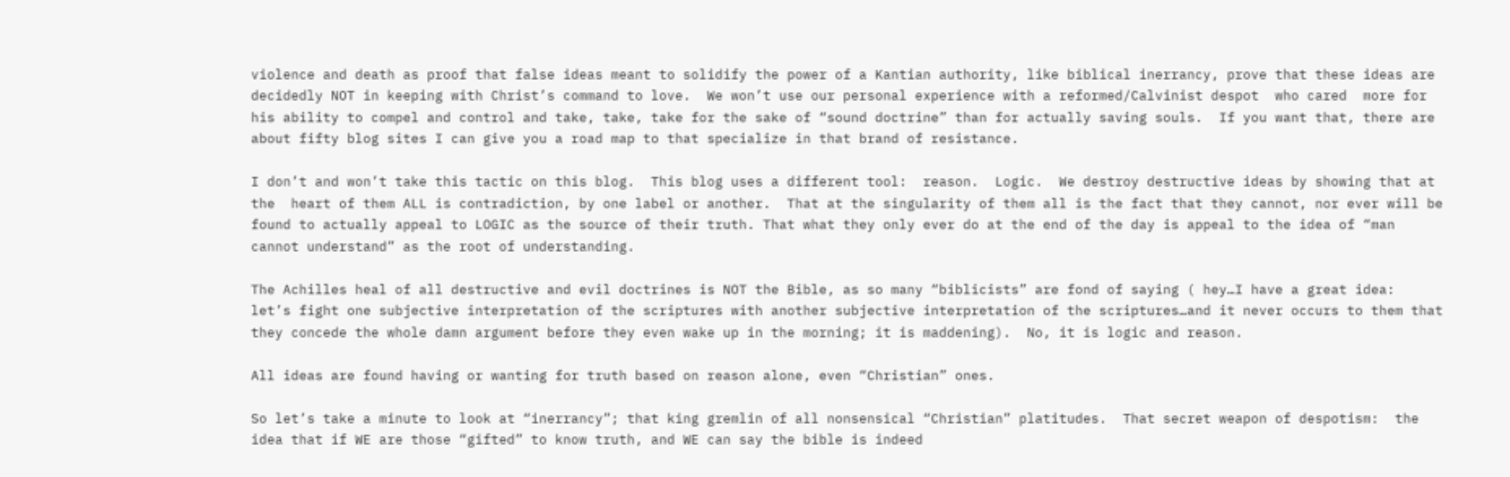violence and death as proof that false ideas meant to solidify the power of a Kantian authority, like biblical inerrancy, prove that these ideas are decidedly NOT in keeping with Christ’s command to love.  We won’t use our personal experience with a reformed/Calvinist despot  who cared  more for his ability to compel and control and take, take, take for the sake of “sound doctrine” than for actually saving souls.  If you want that, there are about fifty blog sites I can give you a road map to that specialize in that brand of resistance.

I don’t and won’t take this tactic on this blog.  This blog uses a different tool:  reason.  Logic.  We destroy destructive ideas by showing that at the  heart of them ALL is contradiction, by one label or another.  That at the singularity of them all is the fact that they cannot, nor ever will be found to actually appeal to LOGIC as the source of their truth. That what they only ever do at the end of the day is appeal to the idea of “man cannot understand” as the root of understanding.

The Achilles heal of all destructive and evil doctrines is NOT the Bible, as so many “biblicists” are fond of saying ( hey…I have a great idea:  let’s fight one subjective interpretation of the scriptures with another subjective interpretation of the scriptures…and it never occurs to them that they concede the whole damn argument before they even wake up in the morning; it is maddening).  No, it is logic and reason.

All ideas are found having or wanting for truth based on reason alone, even “Christian” ones.

So let’s take a minute to look at “inerrancy”; that king gremlin of all nonsensical “Christian” platitudes.  That secret weapon of despotism:  the idea that if WE are those “gifted” to know truth, and WE can say the bible is indeed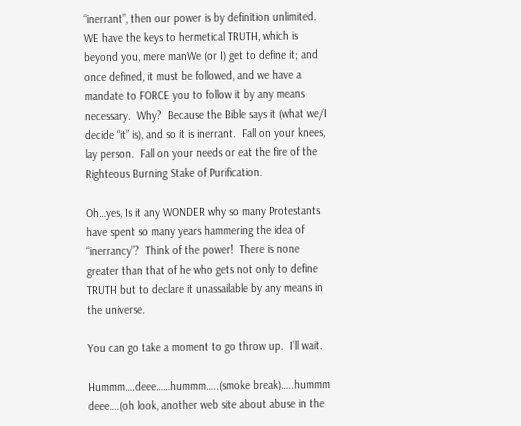“inerrant”, then our power is by definition unlimited.  WE have the keys to hermetical TRUTH, which is beyond you, mere manWe (or I) get to define it; and once defined, it must be followed, and we have a mandate to FORCE you to follow it by any means necessary.  Why?  Because the Bible says it (what we/I decide “it” is), and so it is inerrant.  Fall on your knees, lay person.  Fall on your needs or eat the fire of the Righteous Burning Stake of Purification.

Oh…yes, Is it any WONDER why so many Protestants have spent so many years hammering the idea of “inerrancy”?  Think of the power!  There is none greater than that of he who gets not only to define TRUTH but to declare it unassailable by any means in the universe.

You can go take a moment to go throw up.  I’ll wait.

Hummm….deee……hummm…..(smoke break)…..hummm deee….(oh look, another web site about abuse in the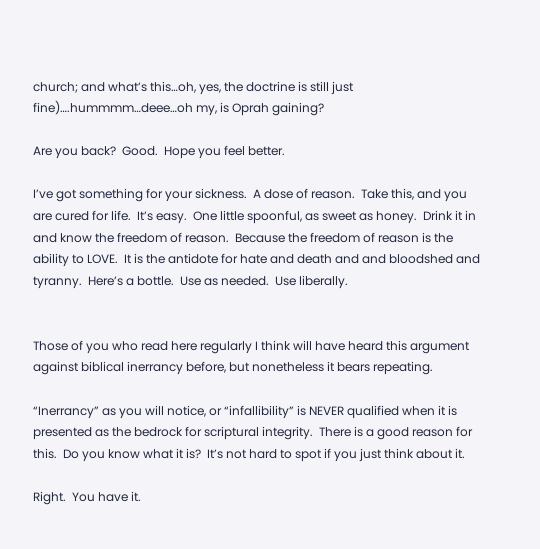church; and what’s this…oh, yes, the doctrine is still just fine)….hummmm…deee…oh my, is Oprah gaining?

Are you back?  Good.  Hope you feel better.

I’ve got something for your sickness.  A dose of reason.  Take this, and you are cured for life.  It’s easy.  One little spoonful, as sweet as honey.  Drink it in and know the freedom of reason.  Because the freedom of reason is the ability to LOVE.  It is the antidote for hate and death and and bloodshed and tyranny.  Here’s a bottle.  Use as needed.  Use liberally.


Those of you who read here regularly I think will have heard this argument against biblical inerrancy before, but nonetheless it bears repeating.

“Inerrancy” as you will notice, or “infallibility” is NEVER qualified when it is presented as the bedrock for scriptural integrity.  There is a good reason for this.  Do you know what it is?  It’s not hard to spot if you just think about it.

Right.  You have it.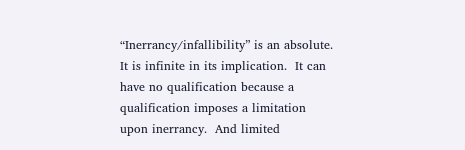“Inerrancy/infallibility” is an absolute.  It is infinite in its implication.  It can have no qualification because a qualification imposes a limitation upon inerrancy.  And limited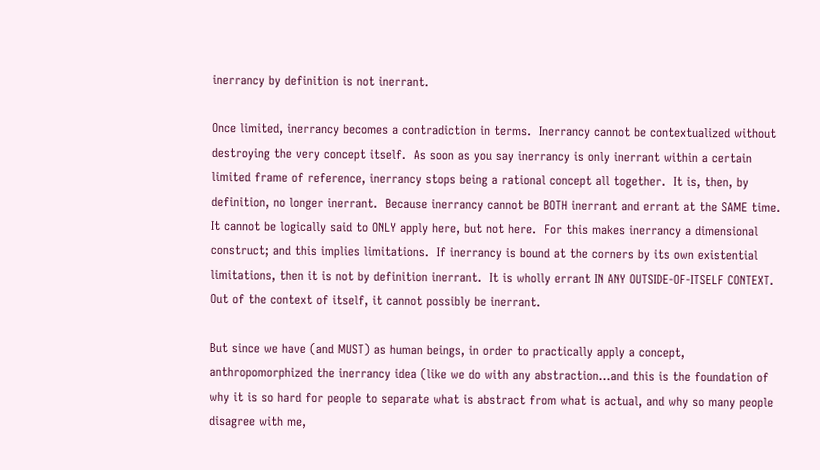inerrancy by definition is not inerrant.

Once limited, inerrancy becomes a contradiction in terms.  Inerrancy cannot be contextualized without destroying the very concept itself.  As soon as you say inerrancy is only inerrant within a certain limited frame of reference, inerrancy stops being a rational concept all together.  It is, then, by definition, no longer inerrant.  Because inerrancy cannot be BOTH inerrant and errant at the SAME time.  It cannot be logically said to ONLY apply here, but not here.  For this makes inerrancy a dimensional construct; and this implies limitations.  If inerrancy is bound at the corners by its own existential limitations, then it is not by definition inerrant.  It is wholly errant IN ANY OUTSIDE-OF-ITSELF CONTEXT.  Out of the context of itself, it cannot possibly be inerrant.

But since we have (and MUST) as human beings, in order to practically apply a concept, anthropomorphized the inerrancy idea (like we do with any abstraction…and this is the foundation of why it is so hard for people to separate what is abstract from what is actual, and why so many people disagree with me,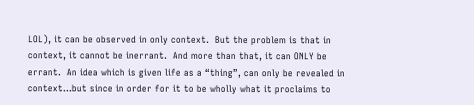LOL), it can be observed in only context.  But the problem is that in context, it cannot be inerrant.  And more than that, it can ONLY be errant.  An idea which is given life as a “thing”, can only be revealed in context…but since in order for it to be wholly what it proclaims to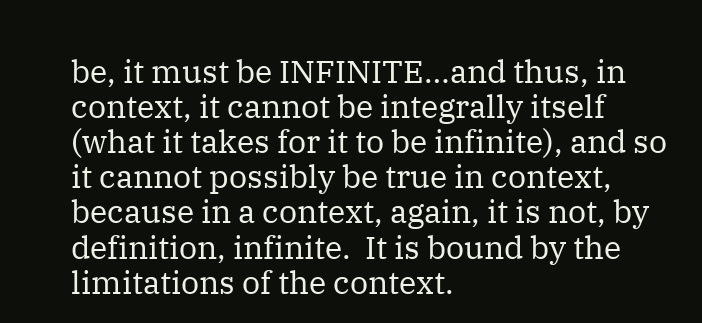be, it must be INFINITE…and thus, in context, it cannot be integrally itself (what it takes for it to be infinite), and so it cannot possibly be true in context, because in a context, again, it is not, by definition, infinite.  It is bound by the limitations of the context.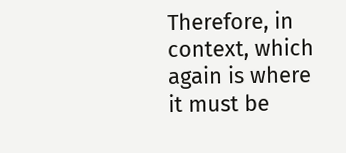Therefore, in context, which again is where it must be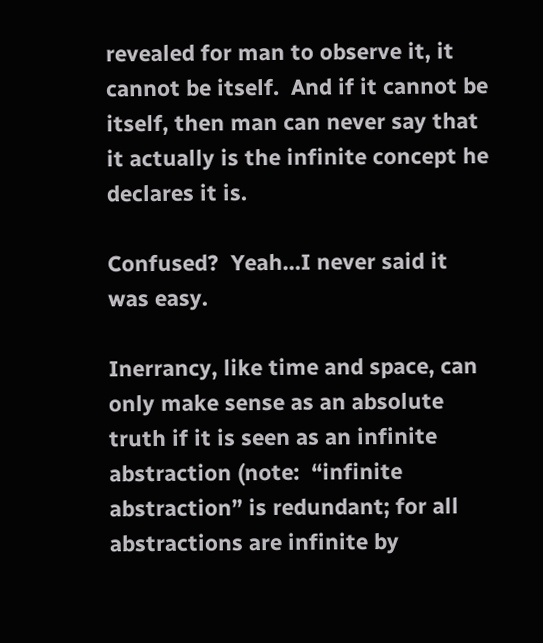revealed for man to observe it, it cannot be itself.  And if it cannot be itself, then man can never say that it actually is the infinite concept he declares it is.

Confused?  Yeah…I never said it was easy.

Inerrancy, like time and space, can only make sense as an absolute truth if it is seen as an infinite abstraction (note:  “infinite abstraction” is redundant; for all abstractions are infinite by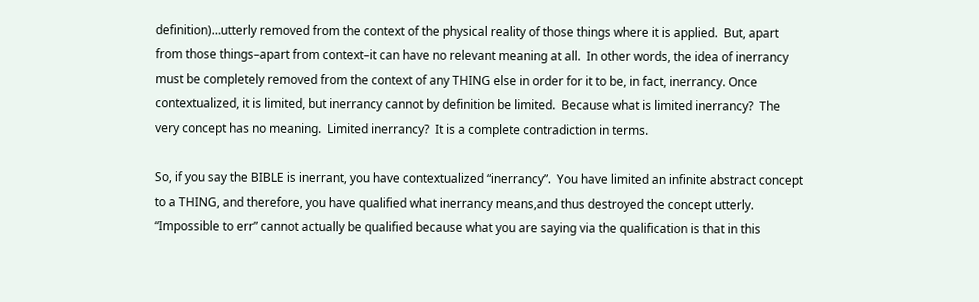definition)…utterly removed from the context of the physical reality of those things where it is applied.  But, apart from those things–apart from context–it can have no relevant meaning at all.  In other words, the idea of inerrancy must be completely removed from the context of any THING else in order for it to be, in fact, inerrancy. Once contextualized, it is limited, but inerrancy cannot by definition be limited.  Because what is limited inerrancy?  The very concept has no meaning.  Limited inerrancy?  It is a complete contradiction in terms.

So, if you say the BIBLE is inerrant, you have contextualized “inerrancy”.  You have limited an infinite abstract concept to a THING, and therefore, you have qualified what inerrancy means,and thus destroyed the concept utterly.  “Impossible to err” cannot actually be qualified because what you are saying via the qualification is that in this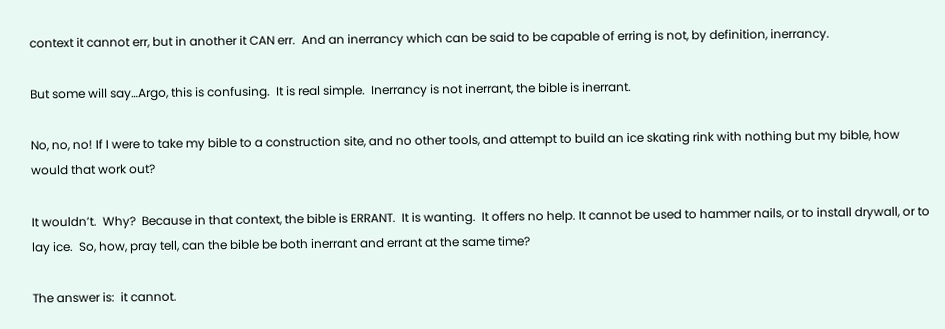context it cannot err, but in another it CAN err.  And an inerrancy which can be said to be capable of erring is not, by definition, inerrancy.

But some will say…Argo, this is confusing.  It is real simple.  Inerrancy is not inerrant, the bible is inerrant.

No, no, no! If I were to take my bible to a construction site, and no other tools, and attempt to build an ice skating rink with nothing but my bible, how would that work out?

It wouldn’t.  Why?  Because in that context, the bible is ERRANT.  It is wanting.  It offers no help. It cannot be used to hammer nails, or to install drywall, or to lay ice.  So, how, pray tell, can the bible be both inerrant and errant at the same time?

The answer is:  it cannot.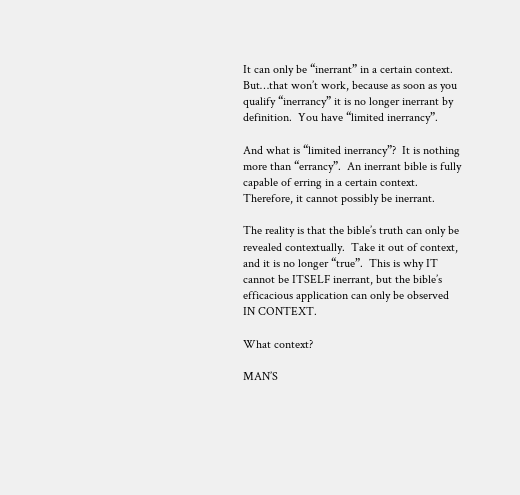It can only be “inerrant” in a certain context.  But…that won’t work, because as soon as you qualify “inerrancy” it is no longer inerrant by definition.  You have “limited inerrancy”.

And what is “limited inerrancy”?  It is nothing more than “errancy”.  An inerrant bible is fully capable of erring in a certain context.  Therefore, it cannot possibly be inerrant.

The reality is that the bible’s truth can only be revealed contextually.  Take it out of context, and it is no longer “true”.  This is why IT cannot be ITSELF inerrant, but the bible’s efficacious application can only be observed IN CONTEXT.

What context?

MAN’S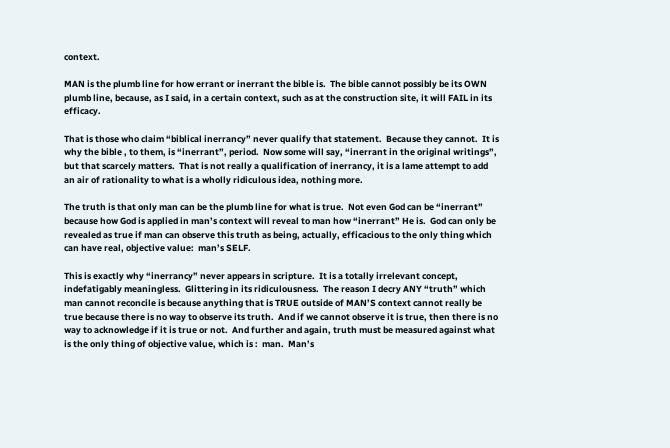context.

MAN is the plumb line for how errant or inerrant the bible is.  The bible cannot possibly be its OWN plumb line, because, as I said, in a certain context, such as at the construction site, it will FAIL in its efficacy.

That is those who claim “biblical inerrancy” never qualify that statement.  Because they cannot.  It is why the bible , to them, is “inerrant”, period.  Now some will say, “inerrant in the original writings”, but that scarcely matters.  That is not really a qualification of inerrancy, it is a lame attempt to add an air of rationality to what is a wholly ridiculous idea, nothing more.

The truth is that only man can be the plumb line for what is true.  Not even God can be “inerrant” because how God is applied in man’s context will reveal to man how “inerrant” He is.  God can only be revealed as true if man can observe this truth as being, actually, efficacious to the only thing which can have real, objective value:  man’s SELF.

This is exactly why “inerrancy” never appears in scripture.  It is a totally irrelevant concept, indefatigably meaningless.  Glittering in its ridiculousness.  The reason I decry ANY “truth” which man cannot reconcile is because anything that is TRUE outside of MAN’S context cannot really be true because there is no way to observe its truth.  And if we cannot observe it is true, then there is no way to acknowledge if it is true or not.  And further and again, truth must be measured against what is the only thing of objective value, which is :  man.  Man’s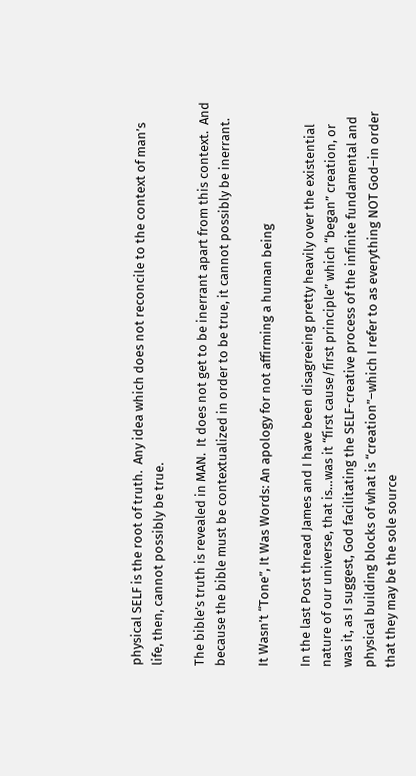physical SELF is the root of truth.  Any idea which does not reconcile to the context of man’s life, then, cannot possibly be true.

The bible’s truth is revealed in MAN.  It does not get to be inerrant apart from this context.  And because the bible must be contextualized in order to be true, it cannot possibly be inerrant.

It Wasn’t “Tone”, It Was Words: An apology for not affirming a human being

In the last Post thread James and I have been disagreeing pretty heavily over the existential nature of our universe, that is…was it “first cause/first principle” which “began” creation, or was it, as I suggest, God facilitating the SELF-creative process of the infinite fundamental and physical building blocks of what is “creation”–which I refer to as everything NOT God–in order that they may be the sole source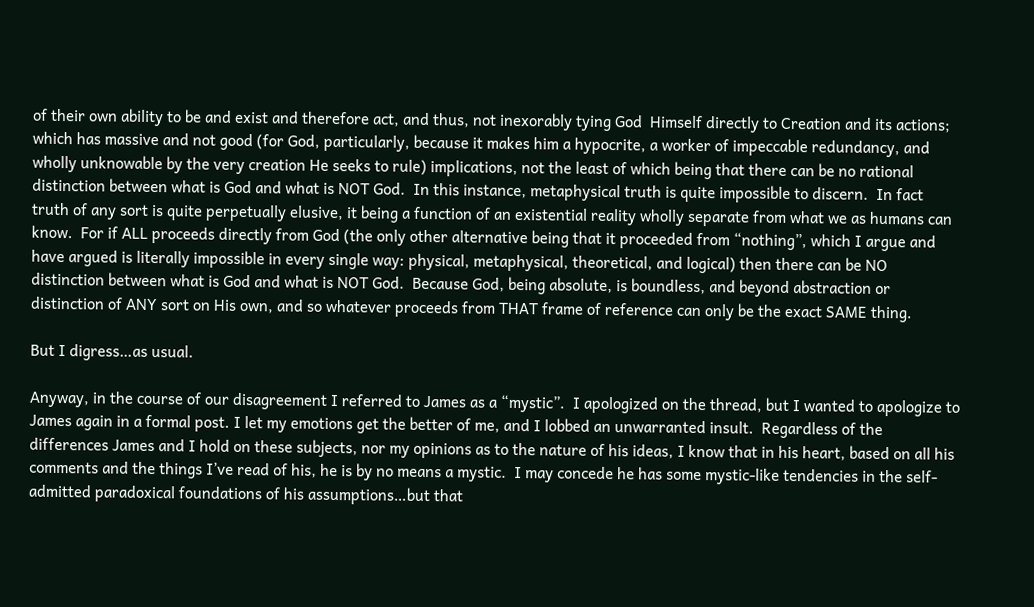of their own ability to be and exist and therefore act, and thus, not inexorably tying God  Himself directly to Creation and its actions; which has massive and not good (for God, particularly, because it makes him a hypocrite, a worker of impeccable redundancy, and wholly unknowable by the very creation He seeks to rule) implications, not the least of which being that there can be no rational distinction between what is God and what is NOT God.  In this instance, metaphysical truth is quite impossible to discern.  In fact truth of any sort is quite perpetually elusive, it being a function of an existential reality wholly separate from what we as humans can know.  For if ALL proceeds directly from God (the only other alternative being that it proceeded from “nothing”, which I argue and have argued is literally impossible in every single way: physical, metaphysical, theoretical, and logical) then there can be NO distinction between what is God and what is NOT God.  Because God, being absolute, is boundless, and beyond abstraction or distinction of ANY sort on His own, and so whatever proceeds from THAT frame of reference can only be the exact SAME thing.

But I digress…as usual.

Anyway, in the course of our disagreement I referred to James as a “mystic”.  I apologized on the thread, but I wanted to apologize to James again in a formal post. I let my emotions get the better of me, and I lobbed an unwarranted insult.  Regardless of the differences James and I hold on these subjects, nor my opinions as to the nature of his ideas, I know that in his heart, based on all his comments and the things I’ve read of his, he is by no means a mystic.  I may concede he has some mystic-like tendencies in the self-admitted paradoxical foundations of his assumptions…but that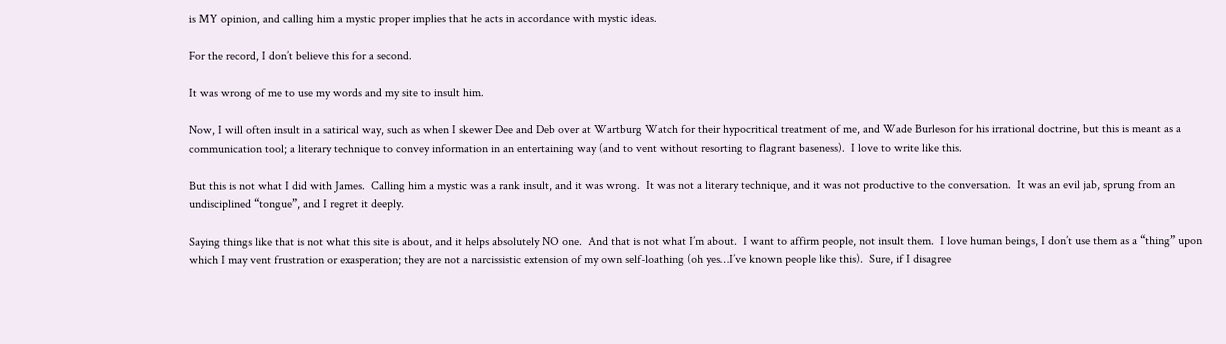is MY opinion, and calling him a mystic proper implies that he acts in accordance with mystic ideas.

For the record, I don’t believe this for a second.

It was wrong of me to use my words and my site to insult him.

Now, I will often insult in a satirical way, such as when I skewer Dee and Deb over at Wartburg Watch for their hypocritical treatment of me, and Wade Burleson for his irrational doctrine, but this is meant as a communication tool; a literary technique to convey information in an entertaining way (and to vent without resorting to flagrant baseness).  I love to write like this.

But this is not what I did with James.  Calling him a mystic was a rank insult, and it was wrong.  It was not a literary technique, and it was not productive to the conversation.  It was an evil jab, sprung from an undisciplined “tongue”, and I regret it deeply.

Saying things like that is not what this site is about, and it helps absolutely NO one.  And that is not what I’m about.  I want to affirm people, not insult them.  I love human beings, I don’t use them as a “thing” upon which I may vent frustration or exasperation; they are not a narcissistic extension of my own self-loathing (oh yes…I’ve known people like this).  Sure, if I disagree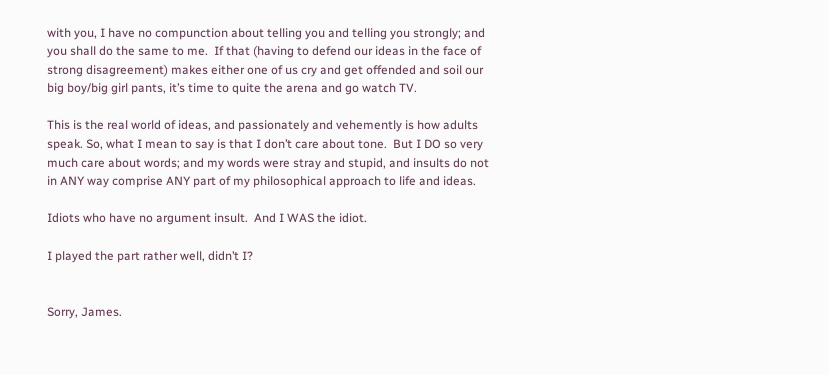with you, I have no compunction about telling you and telling you strongly; and you shall do the same to me.  If that (having to defend our ideas in the face of strong disagreement) makes either one of us cry and get offended and soil our big boy/big girl pants, it’s time to quite the arena and go watch TV.

This is the real world of ideas, and passionately and vehemently is how adults speak. So, what I mean to say is that I don’t care about tone.  But I DO so very much care about words; and my words were stray and stupid, and insults do not in ANY way comprise ANY part of my philosophical approach to life and ideas.

Idiots who have no argument insult.  And I WAS the idiot.

I played the part rather well, didn’t I?


Sorry, James.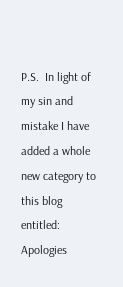P.S.  In light of my sin and mistake I have added a whole new category to this blog entitled:  Apologies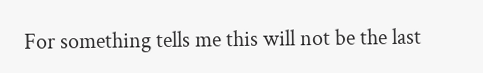For something tells me this will not be the last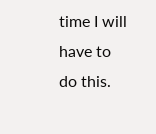time I will have to do this.